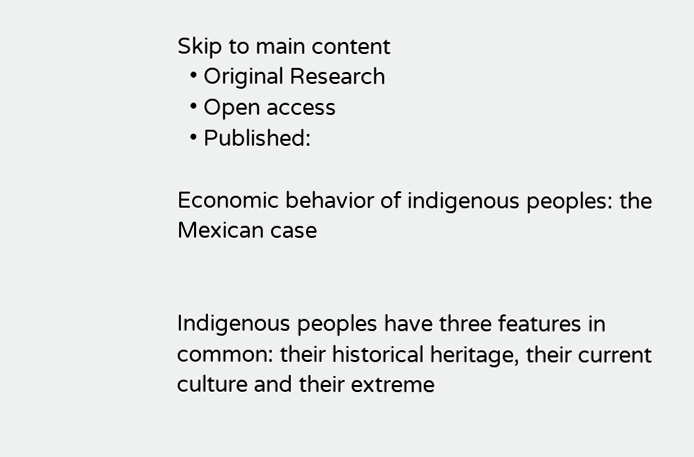Skip to main content
  • Original Research
  • Open access
  • Published:

Economic behavior of indigenous peoples: the Mexican case


Indigenous peoples have three features in common: their historical heritage, their current culture and their extreme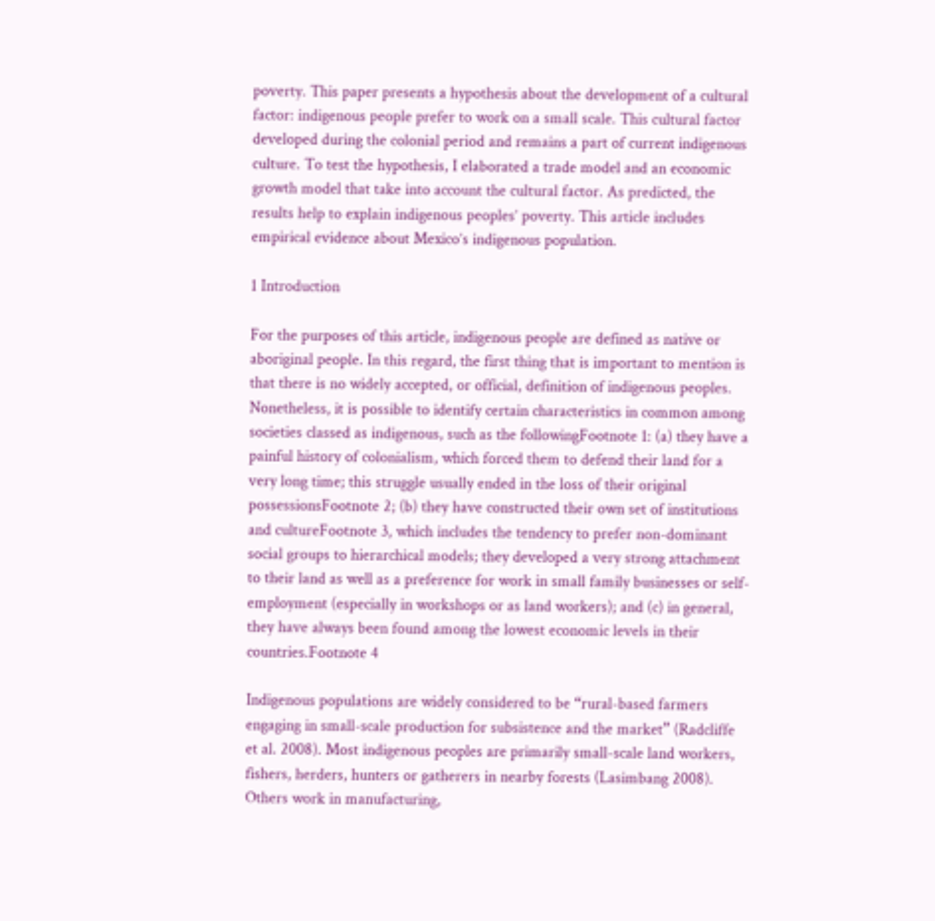poverty. This paper presents a hypothesis about the development of a cultural factor: indigenous people prefer to work on a small scale. This cultural factor developed during the colonial period and remains a part of current indigenous culture. To test the hypothesis, I elaborated a trade model and an economic growth model that take into account the cultural factor. As predicted, the results help to explain indigenous peoples’ poverty. This article includes empirical evidence about Mexico’s indigenous population.

1 Introduction

For the purposes of this article, indigenous people are defined as native or aboriginal people. In this regard, the first thing that is important to mention is that there is no widely accepted, or official, definition of indigenous peoples. Nonetheless, it is possible to identify certain characteristics in common among societies classed as indigenous, such as the followingFootnote 1: (a) they have a painful history of colonialism, which forced them to defend their land for a very long time; this struggle usually ended in the loss of their original possessionsFootnote 2; (b) they have constructed their own set of institutions and cultureFootnote 3, which includes the tendency to prefer non-dominant social groups to hierarchical models; they developed a very strong attachment to their land as well as a preference for work in small family businesses or self-employment (especially in workshops or as land workers); and (c) in general, they have always been found among the lowest economic levels in their countries.Footnote 4

Indigenous populations are widely considered to be “rural-based farmers engaging in small-scale production for subsistence and the market” (Radcliffe et al. 2008). Most indigenous peoples are primarily small-scale land workers, fishers, herders, hunters or gatherers in nearby forests (Lasimbang 2008). Others work in manufacturing,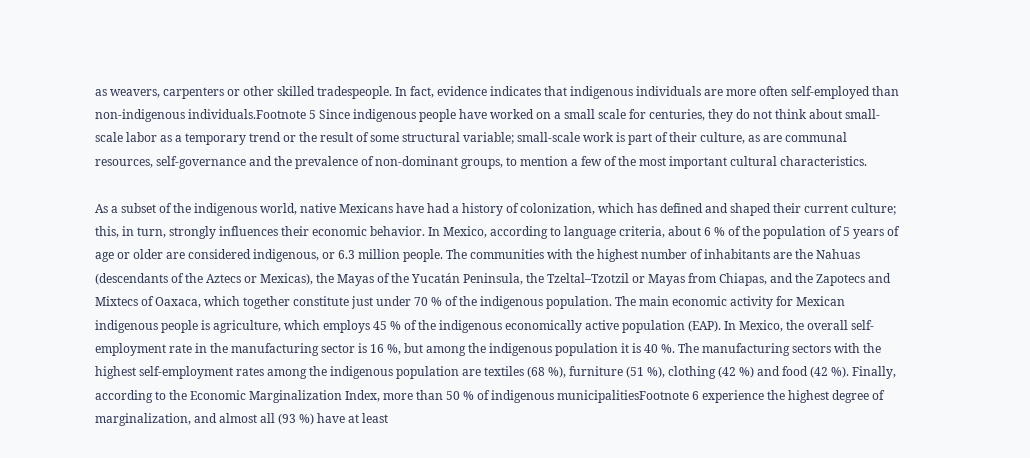as weavers, carpenters or other skilled tradespeople. In fact, evidence indicates that indigenous individuals are more often self-employed than non-indigenous individuals.Footnote 5 Since indigenous people have worked on a small scale for centuries, they do not think about small-scale labor as a temporary trend or the result of some structural variable; small-scale work is part of their culture, as are communal resources, self-governance and the prevalence of non-dominant groups, to mention a few of the most important cultural characteristics.

As a subset of the indigenous world, native Mexicans have had a history of colonization, which has defined and shaped their current culture; this, in turn, strongly influences their economic behavior. In Mexico, according to language criteria, about 6 % of the population of 5 years of age or older are considered indigenous, or 6.3 million people. The communities with the highest number of inhabitants are the Nahuas (descendants of the Aztecs or Mexicas), the Mayas of the Yucatán Peninsula, the Tzeltal–Tzotzil or Mayas from Chiapas, and the Zapotecs and Mixtecs of Oaxaca, which together constitute just under 70 % of the indigenous population. The main economic activity for Mexican indigenous people is agriculture, which employs 45 % of the indigenous economically active population (EAP). In Mexico, the overall self-employment rate in the manufacturing sector is 16 %, but among the indigenous population it is 40 %. The manufacturing sectors with the highest self-employment rates among the indigenous population are textiles (68 %), furniture (51 %), clothing (42 %) and food (42 %). Finally, according to the Economic Marginalization Index, more than 50 % of indigenous municipalitiesFootnote 6 experience the highest degree of marginalization, and almost all (93 %) have at least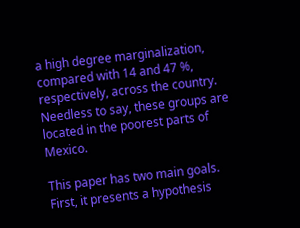a high degree marginalization, compared with 14 and 47 %, respectively, across the country. Needless to say, these groups are located in the poorest parts of Mexico.

This paper has two main goals. First, it presents a hypothesis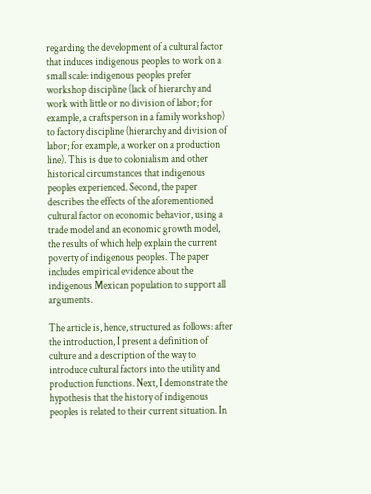regarding the development of a cultural factor that induces indigenous peoples to work on a small scale: indigenous peoples prefer workshop discipline (lack of hierarchy and work with little or no division of labor; for example, a craftsperson in a family workshop) to factory discipline (hierarchy and division of labor; for example, a worker on a production line). This is due to colonialism and other historical circumstances that indigenous peoples experienced. Second, the paper describes the effects of the aforementioned cultural factor on economic behavior, using a trade model and an economic growth model, the results of which help explain the current poverty of indigenous peoples. The paper includes empirical evidence about the indigenous Mexican population to support all arguments.

The article is, hence, structured as follows: after the introduction, I present a definition of culture and a description of the way to introduce cultural factors into the utility and production functions. Next, I demonstrate the hypothesis that the history of indigenous peoples is related to their current situation. In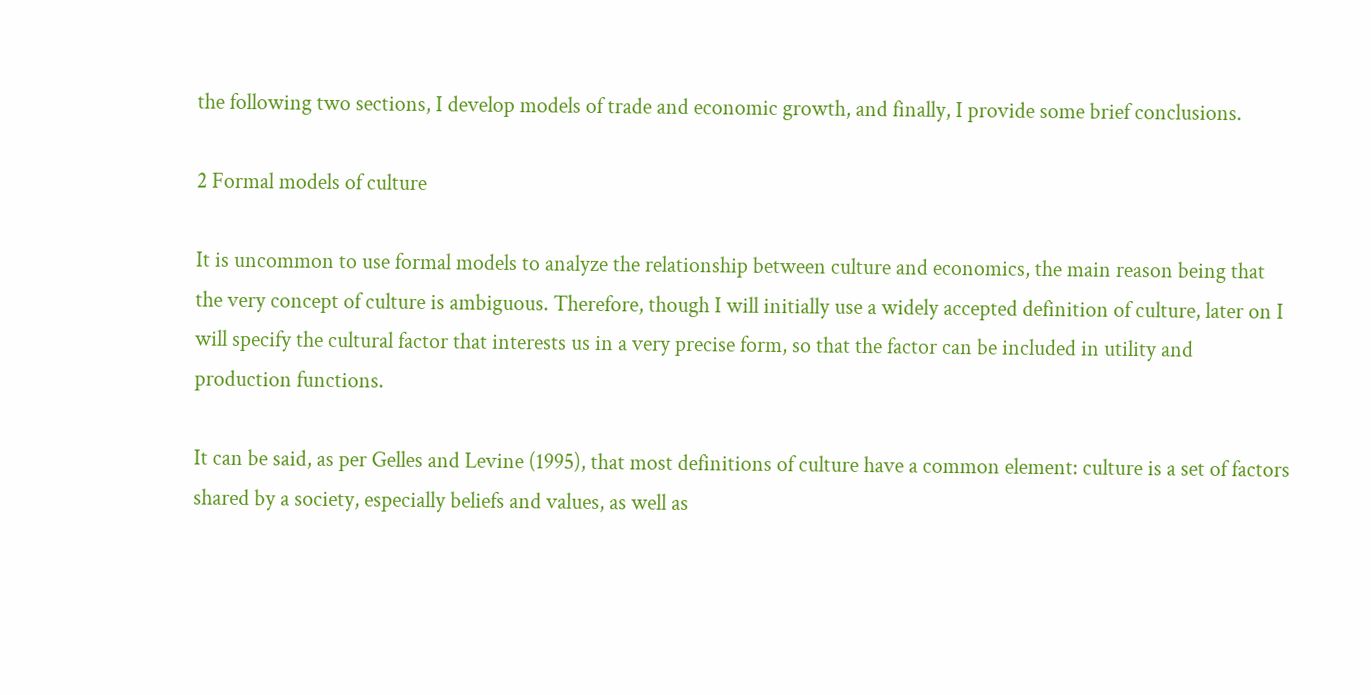the following two sections, I develop models of trade and economic growth, and finally, I provide some brief conclusions.

2 Formal models of culture

It is uncommon to use formal models to analyze the relationship between culture and economics, the main reason being that the very concept of culture is ambiguous. Therefore, though I will initially use a widely accepted definition of culture, later on I will specify the cultural factor that interests us in a very precise form, so that the factor can be included in utility and production functions.

It can be said, as per Gelles and Levine (1995), that most definitions of culture have a common element: culture is a set of factors shared by a society, especially beliefs and values, as well as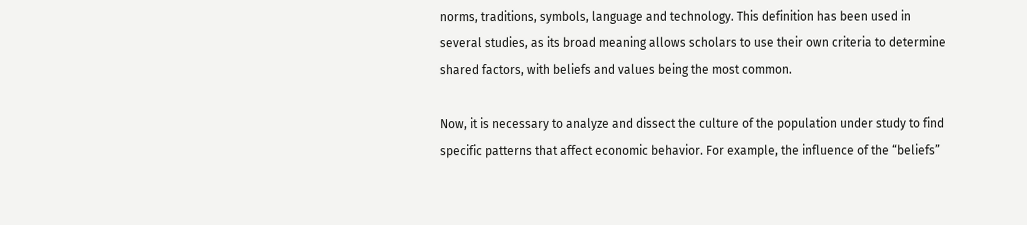norms, traditions, symbols, language and technology. This definition has been used in several studies, as its broad meaning allows scholars to use their own criteria to determine shared factors, with beliefs and values being the most common.

Now, it is necessary to analyze and dissect the culture of the population under study to find specific patterns that affect economic behavior. For example, the influence of the “beliefs”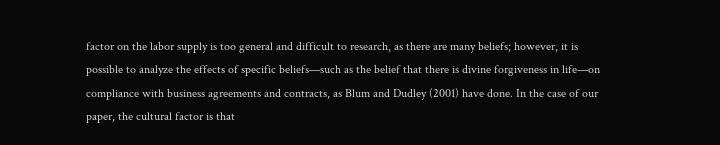factor on the labor supply is too general and difficult to research, as there are many beliefs; however, it is possible to analyze the effects of specific beliefs—such as the belief that there is divine forgiveness in life—on compliance with business agreements and contracts, as Blum and Dudley (2001) have done. In the case of our paper, the cultural factor is that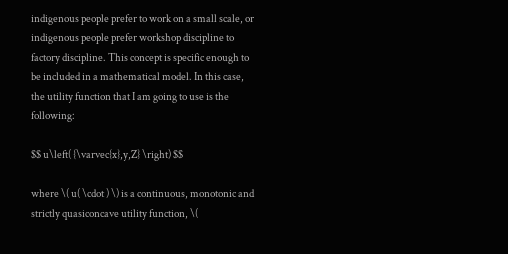indigenous people prefer to work on a small scale, or indigenous people prefer workshop discipline to factory discipline. This concept is specific enough to be included in a mathematical model. In this case, the utility function that I am going to use is the following:

$$ u\left( {\varvec{x},y,Z} \right) $$

where \( u( \cdot ) \) is a continuous, monotonic and strictly quasiconcave utility function, \(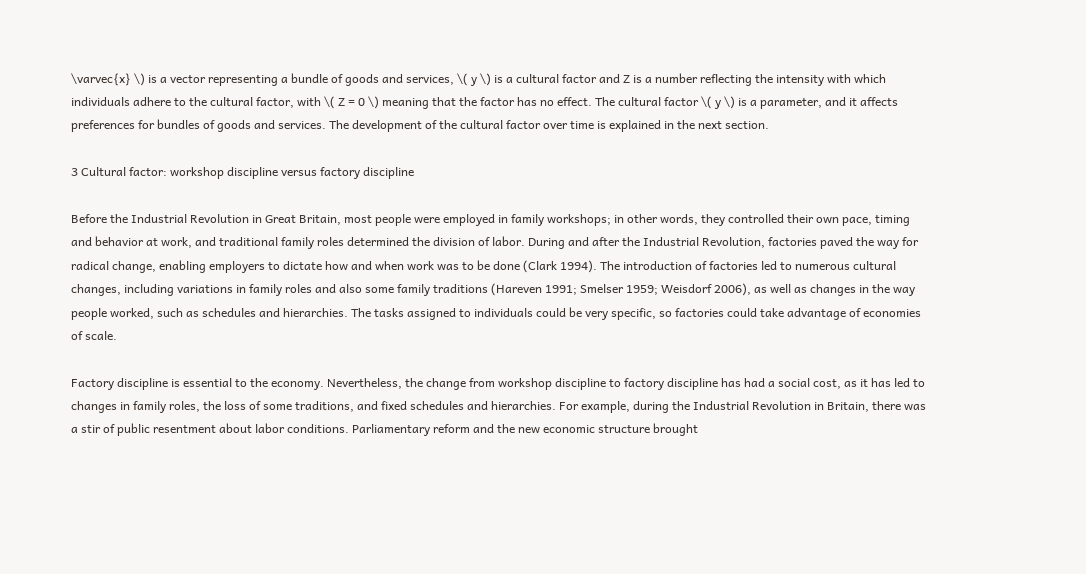\varvec{x} \) is a vector representing a bundle of goods and services, \( y \) is a cultural factor and Z is a number reflecting the intensity with which individuals adhere to the cultural factor, with \( Z = 0 \) meaning that the factor has no effect. The cultural factor \( y \) is a parameter, and it affects preferences for bundles of goods and services. The development of the cultural factor over time is explained in the next section.

3 Cultural factor: workshop discipline versus factory discipline

Before the Industrial Revolution in Great Britain, most people were employed in family workshops; in other words, they controlled their own pace, timing and behavior at work, and traditional family roles determined the division of labor. During and after the Industrial Revolution, factories paved the way for radical change, enabling employers to dictate how and when work was to be done (Clark 1994). The introduction of factories led to numerous cultural changes, including variations in family roles and also some family traditions (Hareven 1991; Smelser 1959; Weisdorf 2006), as well as changes in the way people worked, such as schedules and hierarchies. The tasks assigned to individuals could be very specific, so factories could take advantage of economies of scale.

Factory discipline is essential to the economy. Nevertheless, the change from workshop discipline to factory discipline has had a social cost, as it has led to changes in family roles, the loss of some traditions, and fixed schedules and hierarchies. For example, during the Industrial Revolution in Britain, there was a stir of public resentment about labor conditions. Parliamentary reform and the new economic structure brought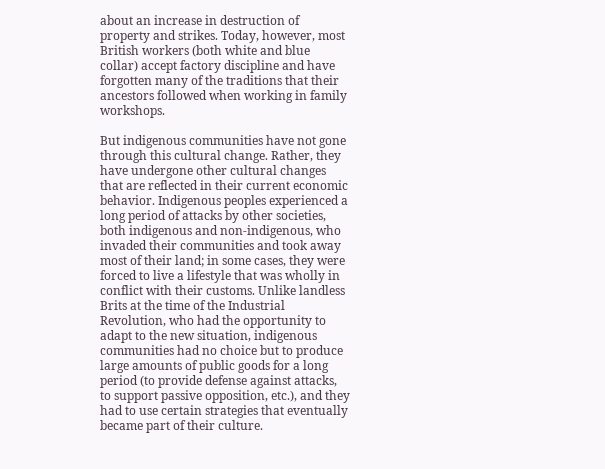about an increase in destruction of property and strikes. Today, however, most British workers (both white and blue collar) accept factory discipline and have forgotten many of the traditions that their ancestors followed when working in family workshops.

But indigenous communities have not gone through this cultural change. Rather, they have undergone other cultural changes that are reflected in their current economic behavior. Indigenous peoples experienced a long period of attacks by other societies, both indigenous and non-indigenous, who invaded their communities and took away most of their land; in some cases, they were forced to live a lifestyle that was wholly in conflict with their customs. Unlike landless Brits at the time of the Industrial Revolution, who had the opportunity to adapt to the new situation, indigenous communities had no choice but to produce large amounts of public goods for a long period (to provide defense against attacks, to support passive opposition, etc.), and they had to use certain strategies that eventually became part of their culture.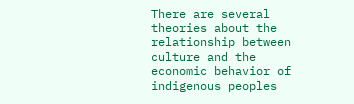There are several theories about the relationship between culture and the economic behavior of indigenous peoples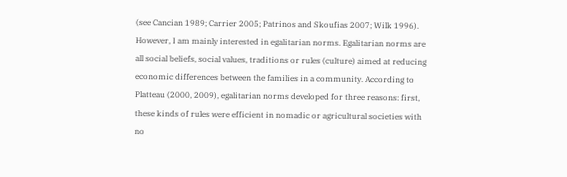(see Cancian 1989; Carrier 2005; Patrinos and Skoufias 2007; Wilk 1996). However, I am mainly interested in egalitarian norms. Egalitarian norms are all social beliefs, social values, traditions or rules (culture) aimed at reducing economic differences between the families in a community. According to Platteau (2000, 2009), egalitarian norms developed for three reasons: first, these kinds of rules were efficient in nomadic or agricultural societies with no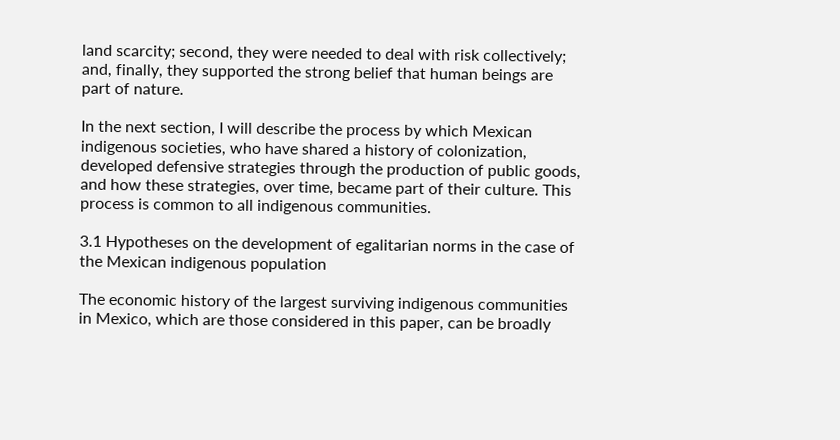land scarcity; second, they were needed to deal with risk collectively; and, finally, they supported the strong belief that human beings are part of nature.

In the next section, I will describe the process by which Mexican indigenous societies, who have shared a history of colonization, developed defensive strategies through the production of public goods, and how these strategies, over time, became part of their culture. This process is common to all indigenous communities.

3.1 Hypotheses on the development of egalitarian norms in the case of the Mexican indigenous population

The economic history of the largest surviving indigenous communities in Mexico, which are those considered in this paper, can be broadly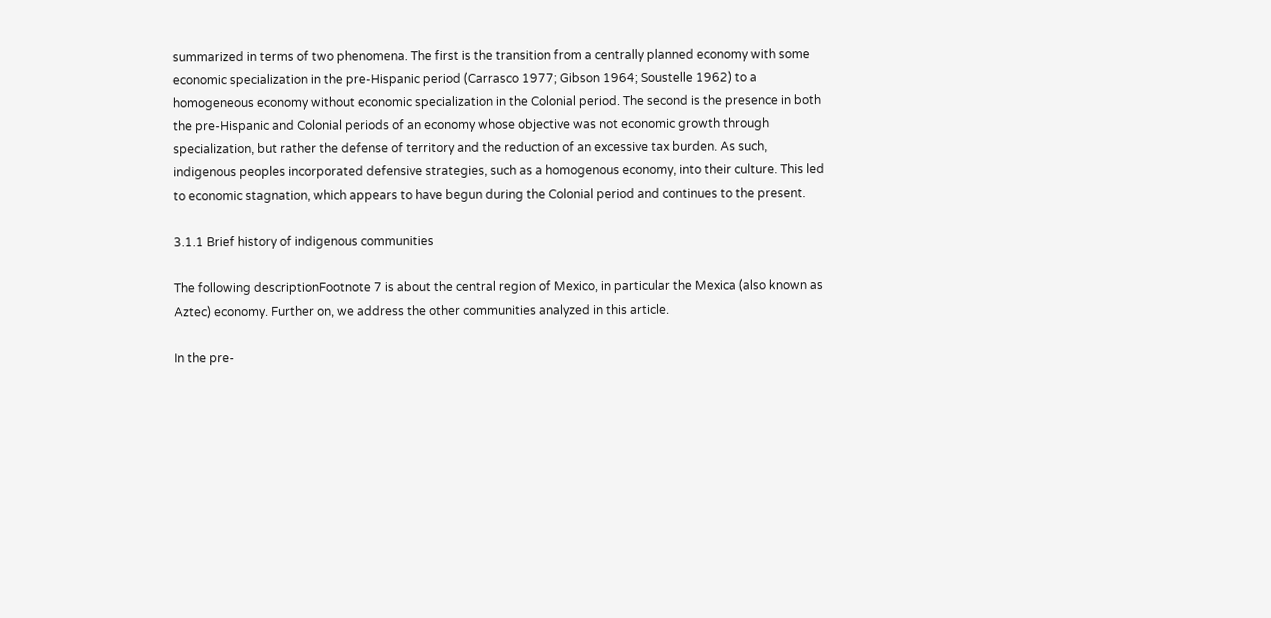summarized in terms of two phenomena. The first is the transition from a centrally planned economy with some economic specialization in the pre-Hispanic period (Carrasco 1977; Gibson 1964; Soustelle 1962) to a homogeneous economy without economic specialization in the Colonial period. The second is the presence in both the pre-Hispanic and Colonial periods of an economy whose objective was not economic growth through specialization, but rather the defense of territory and the reduction of an excessive tax burden. As such, indigenous peoples incorporated defensive strategies, such as a homogenous economy, into their culture. This led to economic stagnation, which appears to have begun during the Colonial period and continues to the present.

3.1.1 Brief history of indigenous communities

The following descriptionFootnote 7 is about the central region of Mexico, in particular the Mexica (also known as Aztec) economy. Further on, we address the other communities analyzed in this article.

In the pre-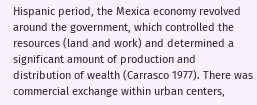Hispanic period, the Mexica economy revolved around the government, which controlled the resources (land and work) and determined a significant amount of production and distribution of wealth (Carrasco 1977). There was commercial exchange within urban centers,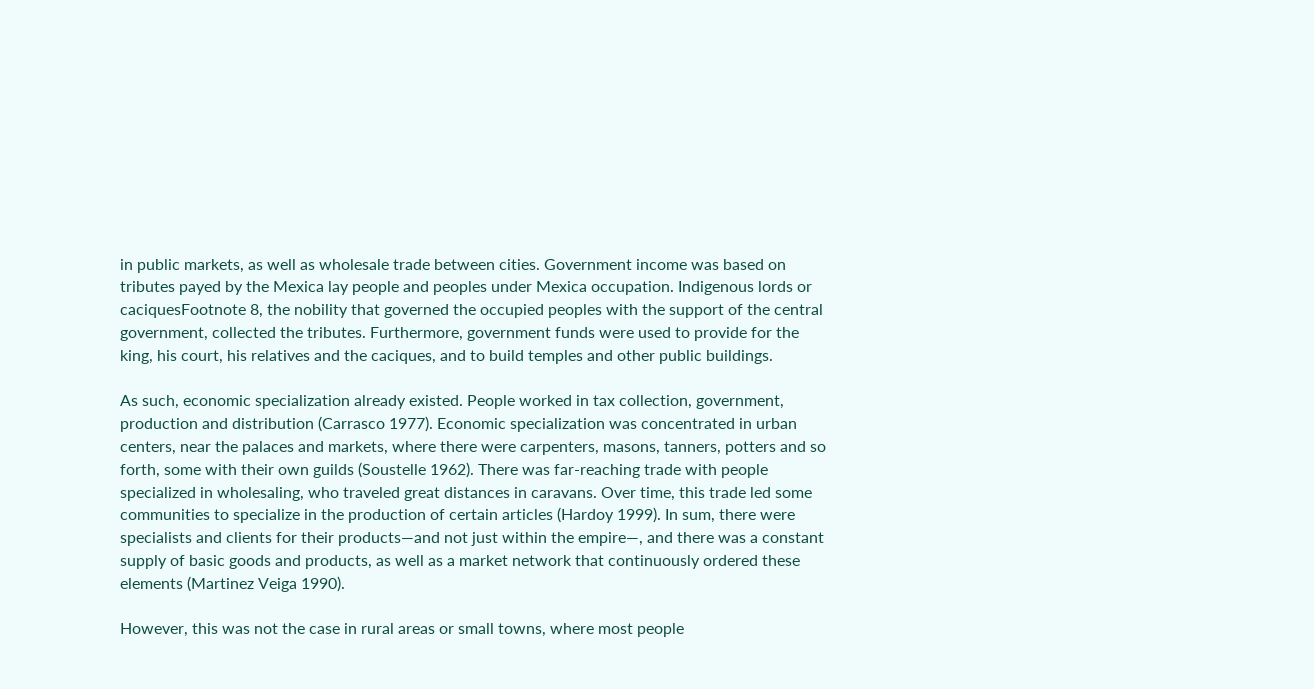in public markets, as well as wholesale trade between cities. Government income was based on tributes payed by the Mexica lay people and peoples under Mexica occupation. Indigenous lords or caciquesFootnote 8, the nobility that governed the occupied peoples with the support of the central government, collected the tributes. Furthermore, government funds were used to provide for the king, his court, his relatives and the caciques, and to build temples and other public buildings.

As such, economic specialization already existed. People worked in tax collection, government, production and distribution (Carrasco 1977). Economic specialization was concentrated in urban centers, near the palaces and markets, where there were carpenters, masons, tanners, potters and so forth, some with their own guilds (Soustelle 1962). There was far-reaching trade with people specialized in wholesaling, who traveled great distances in caravans. Over time, this trade led some communities to specialize in the production of certain articles (Hardoy 1999). In sum, there were specialists and clients for their products—and not just within the empire—, and there was a constant supply of basic goods and products, as well as a market network that continuously ordered these elements (Martinez Veiga 1990).

However, this was not the case in rural areas or small towns, where most people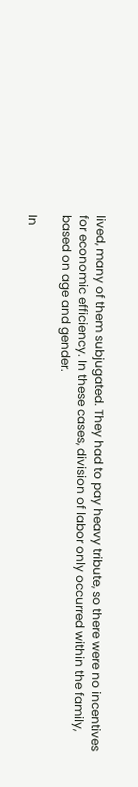lived, many of them subjugated. They had to pay heavy tribute, so there were no incentives for economic efficiency. In these cases, division of labor only occurred within the family, based on age and gender.

In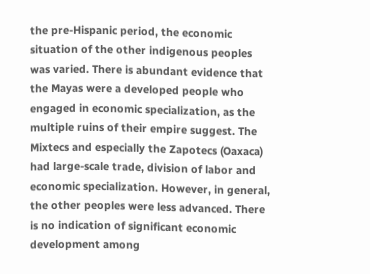the pre-Hispanic period, the economic situation of the other indigenous peoples was varied. There is abundant evidence that the Mayas were a developed people who engaged in economic specialization, as the multiple ruins of their empire suggest. The Mixtecs and especially the Zapotecs (Oaxaca) had large-scale trade, division of labor and economic specialization. However, in general, the other peoples were less advanced. There is no indication of significant economic development among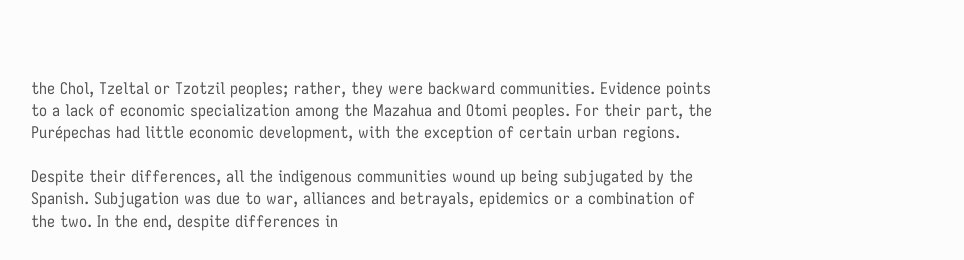the Chol, Tzeltal or Tzotzil peoples; rather, they were backward communities. Evidence points to a lack of economic specialization among the Mazahua and Otomi peoples. For their part, the Purépechas had little economic development, with the exception of certain urban regions.

Despite their differences, all the indigenous communities wound up being subjugated by the Spanish. Subjugation was due to war, alliances and betrayals, epidemics or a combination of the two. In the end, despite differences in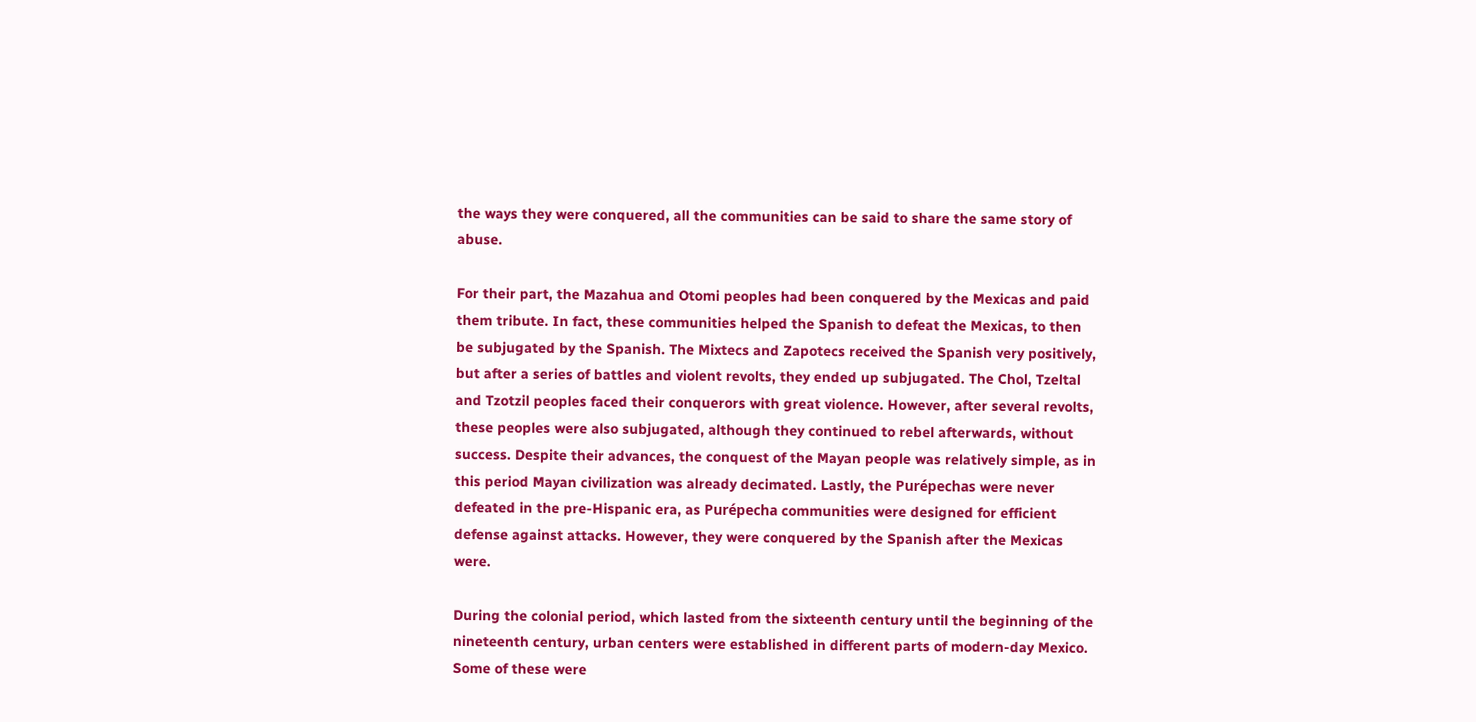the ways they were conquered, all the communities can be said to share the same story of abuse.

For their part, the Mazahua and Otomi peoples had been conquered by the Mexicas and paid them tribute. In fact, these communities helped the Spanish to defeat the Mexicas, to then be subjugated by the Spanish. The Mixtecs and Zapotecs received the Spanish very positively, but after a series of battles and violent revolts, they ended up subjugated. The Chol, Tzeltal and Tzotzil peoples faced their conquerors with great violence. However, after several revolts, these peoples were also subjugated, although they continued to rebel afterwards, without success. Despite their advances, the conquest of the Mayan people was relatively simple, as in this period Mayan civilization was already decimated. Lastly, the Purépechas were never defeated in the pre-Hispanic era, as Purépecha communities were designed for efficient defense against attacks. However, they were conquered by the Spanish after the Mexicas were.

During the colonial period, which lasted from the sixteenth century until the beginning of the nineteenth century, urban centers were established in different parts of modern-day Mexico. Some of these were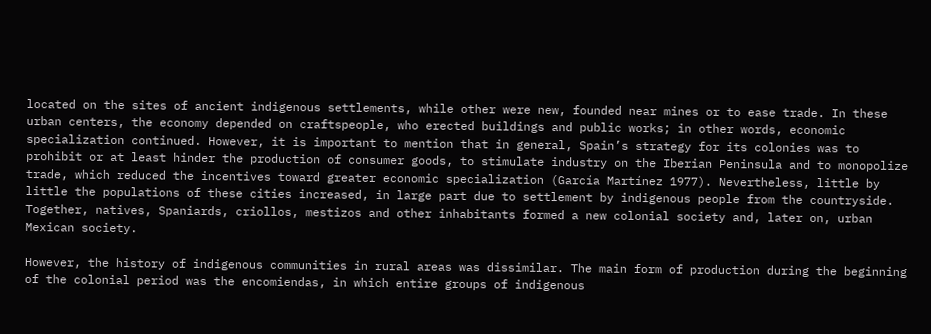located on the sites of ancient indigenous settlements, while other were new, founded near mines or to ease trade. In these urban centers, the economy depended on craftspeople, who erected buildings and public works; in other words, economic specialization continued. However, it is important to mention that in general, Spain’s strategy for its colonies was to prohibit or at least hinder the production of consumer goods, to stimulate industry on the Iberian Peninsula and to monopolize trade, which reduced the incentives toward greater economic specialization (García Martínez 1977). Nevertheless, little by little the populations of these cities increased, in large part due to settlement by indigenous people from the countryside. Together, natives, Spaniards, criollos, mestizos and other inhabitants formed a new colonial society and, later on, urban Mexican society.

However, the history of indigenous communities in rural areas was dissimilar. The main form of production during the beginning of the colonial period was the encomiendas, in which entire groups of indigenous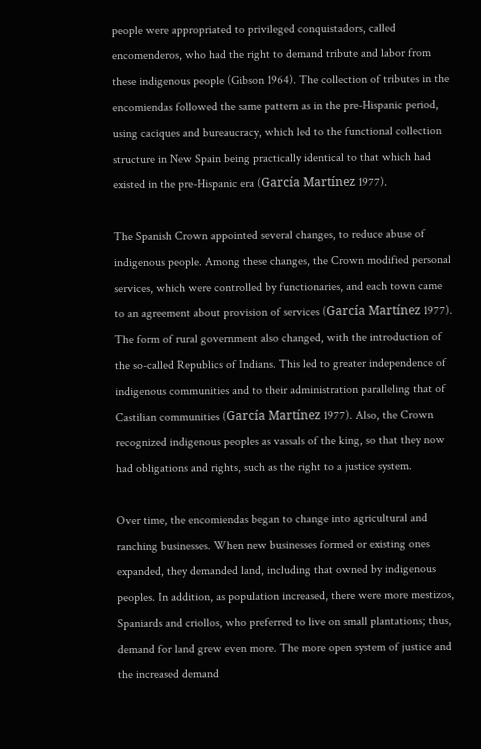people were appropriated to privileged conquistadors, called encomenderos, who had the right to demand tribute and labor from these indigenous people (Gibson 1964). The collection of tributes in the encomiendas followed the same pattern as in the pre-Hispanic period, using caciques and bureaucracy, which led to the functional collection structure in New Spain being practically identical to that which had existed in the pre-Hispanic era (García Martínez 1977).

The Spanish Crown appointed several changes, to reduce abuse of indigenous people. Among these changes, the Crown modified personal services, which were controlled by functionaries, and each town came to an agreement about provision of services (García Martínez 1977). The form of rural government also changed, with the introduction of the so-called Republics of Indians. This led to greater independence of indigenous communities and to their administration paralleling that of Castilian communities (García Martínez 1977). Also, the Crown recognized indigenous peoples as vassals of the king, so that they now had obligations and rights, such as the right to a justice system.

Over time, the encomiendas began to change into agricultural and ranching businesses. When new businesses formed or existing ones expanded, they demanded land, including that owned by indigenous peoples. In addition, as population increased, there were more mestizos, Spaniards and criollos, who preferred to live on small plantations; thus, demand for land grew even more. The more open system of justice and the increased demand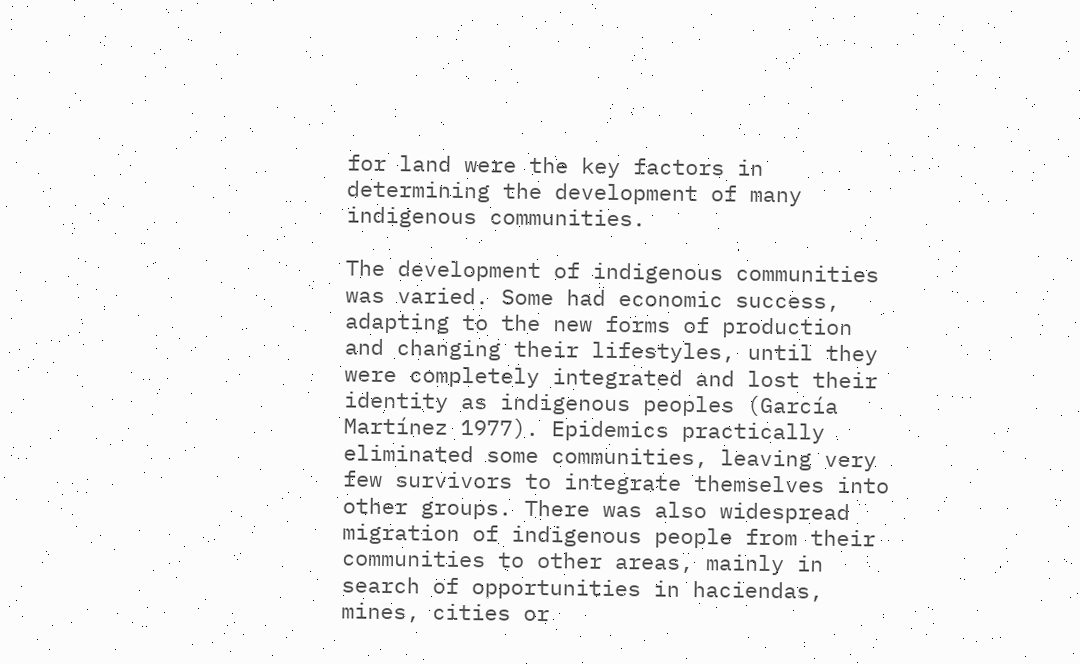for land were the key factors in determining the development of many indigenous communities.

The development of indigenous communities was varied. Some had economic success, adapting to the new forms of production and changing their lifestyles, until they were completely integrated and lost their identity as indigenous peoples (García Martínez 1977). Epidemics practically eliminated some communities, leaving very few survivors to integrate themselves into other groups. There was also widespread migration of indigenous people from their communities to other areas, mainly in search of opportunities in haciendas, mines, cities or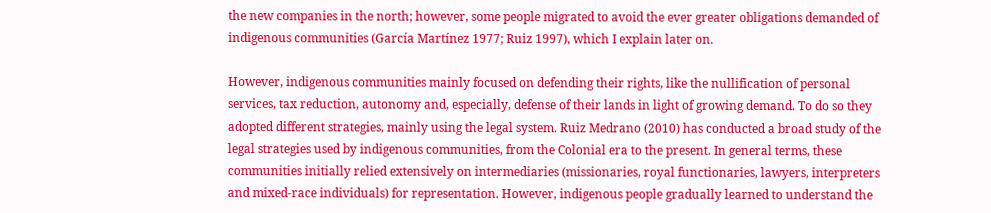the new companies in the north; however, some people migrated to avoid the ever greater obligations demanded of indigenous communities (García Martínez 1977; Ruiz 1997), which I explain later on.

However, indigenous communities mainly focused on defending their rights, like the nullification of personal services, tax reduction, autonomy and, especially, defense of their lands in light of growing demand. To do so they adopted different strategies, mainly using the legal system. Ruiz Medrano (2010) has conducted a broad study of the legal strategies used by indigenous communities, from the Colonial era to the present. In general terms, these communities initially relied extensively on intermediaries (missionaries, royal functionaries, lawyers, interpreters and mixed-race individuals) for representation. However, indigenous people gradually learned to understand the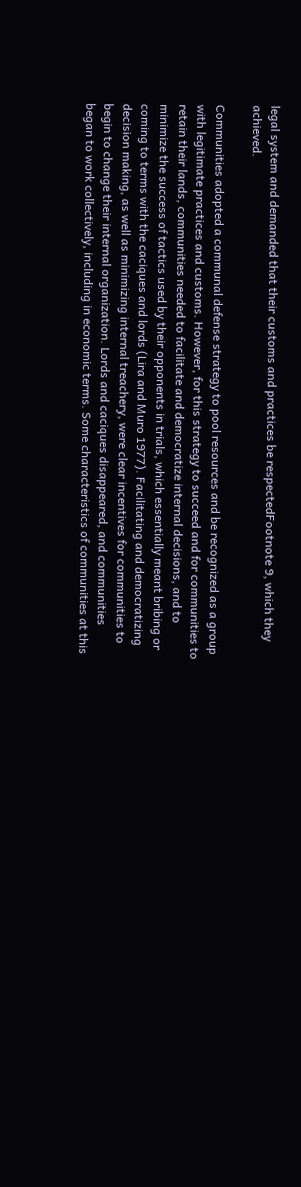legal system and demanded that their customs and practices be respectedFootnote 9, which they achieved.

Communities adopted a communal defense strategy to pool resources and be recognized as a group with legitimate practices and customs. However, for this strategy to succeed and for communities to retain their lands, communities needed to facilitate and democratize internal decisions, and to minimize the success of tactics used by their opponents in trials, which essentially meant bribing or coming to terms with the caciques and lords (Lira and Muro 1977). Facilitating and democratizing decision making, as well as minimizing internal treachery, were clear incentives for communities to begin to change their internal organization. Lords and caciques disappeared, and communities began to work collectively, including in economic terms. Some characteristics of communities at this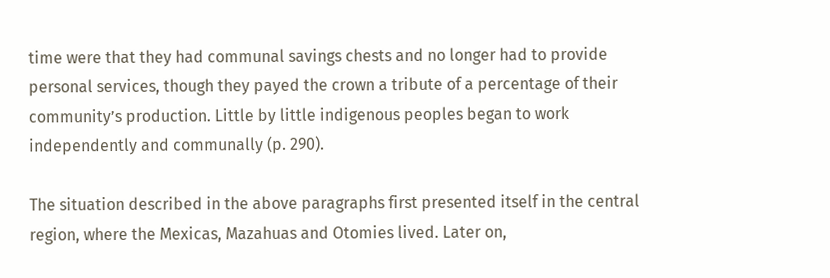time were that they had communal savings chests and no longer had to provide personal services, though they payed the crown a tribute of a percentage of their community’s production. Little by little indigenous peoples began to work independently and communally (p. 290).

The situation described in the above paragraphs first presented itself in the central region, where the Mexicas, Mazahuas and Otomies lived. Later on,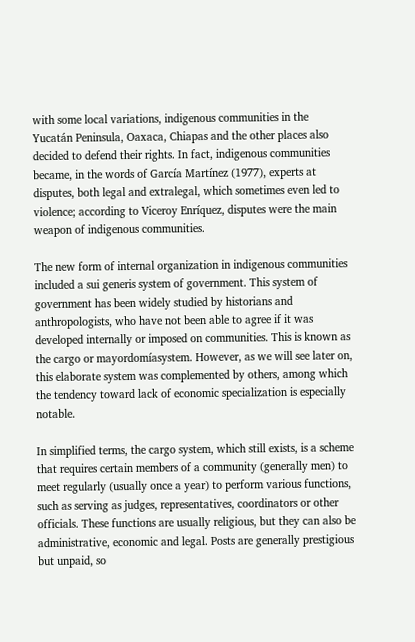with some local variations, indigenous communities in the Yucatán Peninsula, Oaxaca, Chiapas and the other places also decided to defend their rights. In fact, indigenous communities became, in the words of García Martínez (1977), experts at disputes, both legal and extralegal, which sometimes even led to violence; according to Viceroy Enríquez, disputes were the main weapon of indigenous communities.

The new form of internal organization in indigenous communities included a sui generis system of government. This system of government has been widely studied by historians and anthropologists, who have not been able to agree if it was developed internally or imposed on communities. This is known as the cargo or mayordomíasystem. However, as we will see later on, this elaborate system was complemented by others, among which the tendency toward lack of economic specialization is especially notable.

In simplified terms, the cargo system, which still exists, is a scheme that requires certain members of a community (generally men) to meet regularly (usually once a year) to perform various functions, such as serving as judges, representatives, coordinators or other officials. These functions are usually religious, but they can also be administrative, economic and legal. Posts are generally prestigious but unpaid, so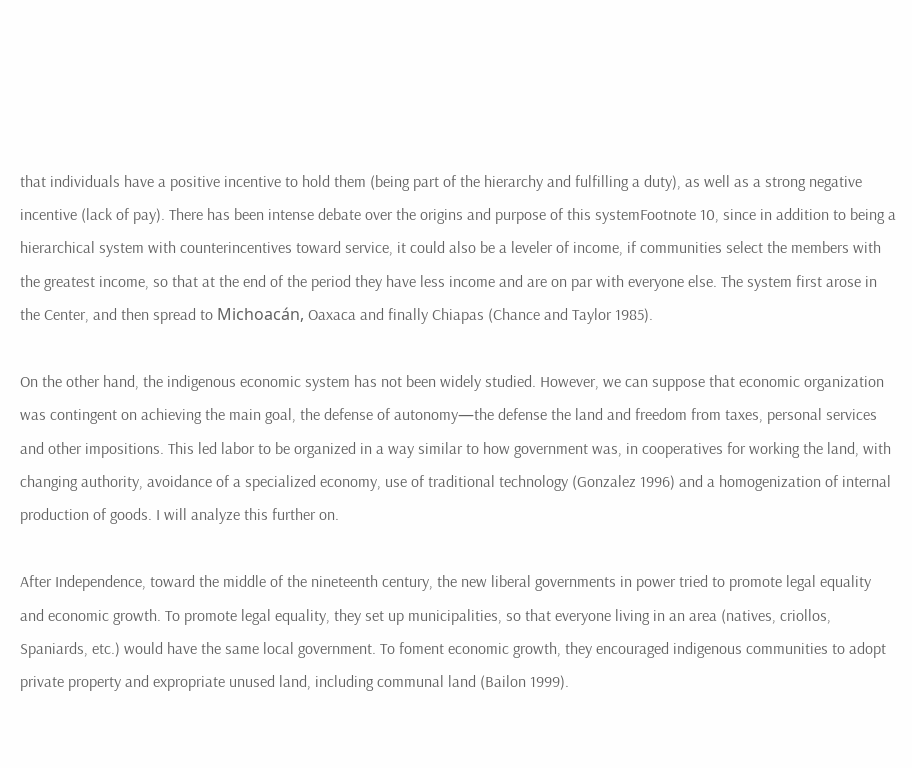that individuals have a positive incentive to hold them (being part of the hierarchy and fulfilling a duty), as well as a strong negative incentive (lack of pay). There has been intense debate over the origins and purpose of this systemFootnote 10, since in addition to being a hierarchical system with counterincentives toward service, it could also be a leveler of income, if communities select the members with the greatest income, so that at the end of the period they have less income and are on par with everyone else. The system first arose in the Center, and then spread to Michoacán, Oaxaca and finally Chiapas (Chance and Taylor 1985).

On the other hand, the indigenous economic system has not been widely studied. However, we can suppose that economic organization was contingent on achieving the main goal, the defense of autonomy—the defense the land and freedom from taxes, personal services and other impositions. This led labor to be organized in a way similar to how government was, in cooperatives for working the land, with changing authority, avoidance of a specialized economy, use of traditional technology (Gonzalez 1996) and a homogenization of internal production of goods. I will analyze this further on.

After Independence, toward the middle of the nineteenth century, the new liberal governments in power tried to promote legal equality and economic growth. To promote legal equality, they set up municipalities, so that everyone living in an area (natives, criollos, Spaniards, etc.) would have the same local government. To foment economic growth, they encouraged indigenous communities to adopt private property and expropriate unused land, including communal land (Bailon 1999).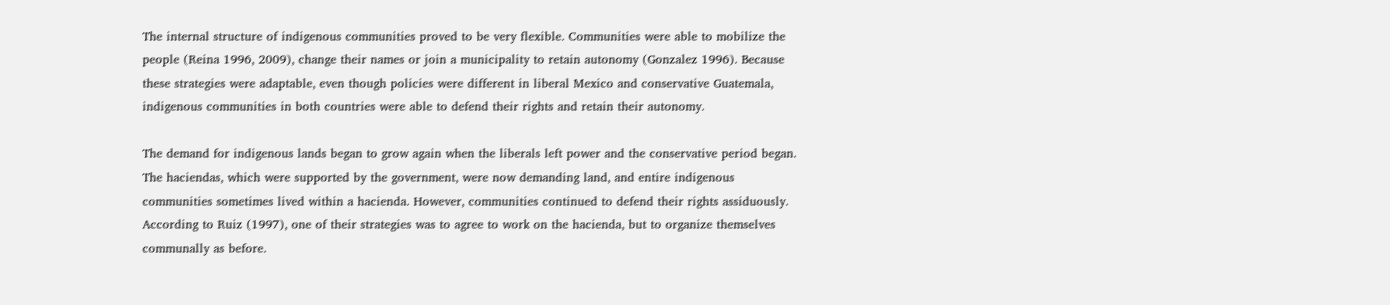The internal structure of indigenous communities proved to be very flexible. Communities were able to mobilize the people (Reina 1996, 2009), change their names or join a municipality to retain autonomy (Gonzalez 1996). Because these strategies were adaptable, even though policies were different in liberal Mexico and conservative Guatemala, indigenous communities in both countries were able to defend their rights and retain their autonomy.

The demand for indigenous lands began to grow again when the liberals left power and the conservative period began. The haciendas, which were supported by the government, were now demanding land, and entire indigenous communities sometimes lived within a hacienda. However, communities continued to defend their rights assiduously. According to Ruiz (1997), one of their strategies was to agree to work on the hacienda, but to organize themselves communally as before.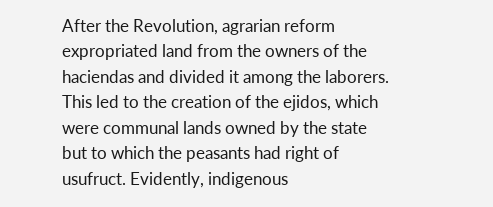After the Revolution, agrarian reform expropriated land from the owners of the haciendas and divided it among the laborers. This led to the creation of the ejidos, which were communal lands owned by the state but to which the peasants had right of usufruct. Evidently, indigenous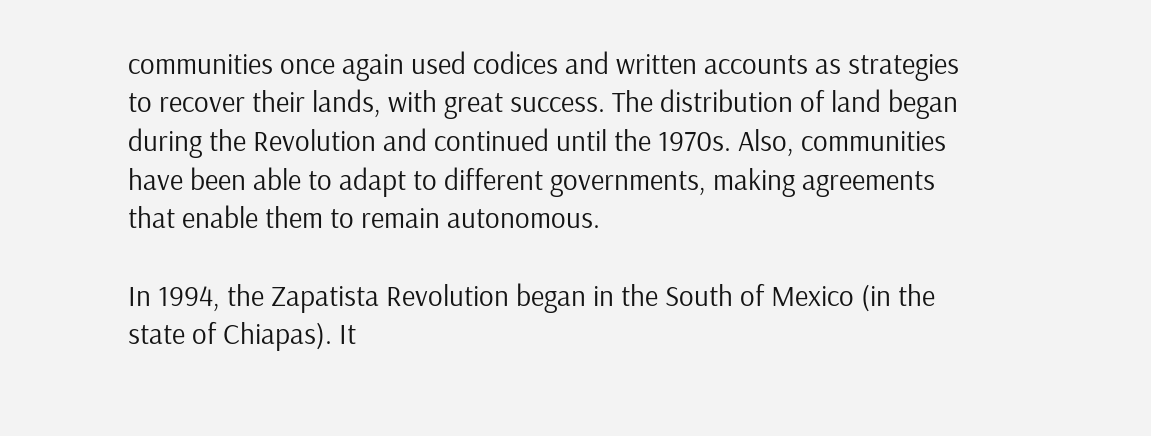communities once again used codices and written accounts as strategies to recover their lands, with great success. The distribution of land began during the Revolution and continued until the 1970s. Also, communities have been able to adapt to different governments, making agreements that enable them to remain autonomous.

In 1994, the Zapatista Revolution began in the South of Mexico (in the state of Chiapas). It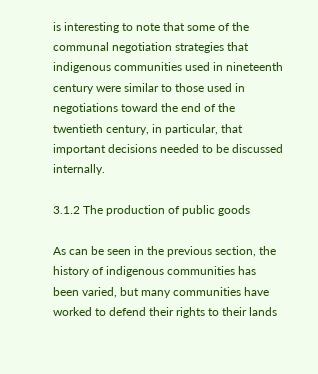is interesting to note that some of the communal negotiation strategies that indigenous communities used in nineteenth century were similar to those used in negotiations toward the end of the twentieth century, in particular, that important decisions needed to be discussed internally.

3.1.2 The production of public goods

As can be seen in the previous section, the history of indigenous communities has been varied, but many communities have worked to defend their rights to their lands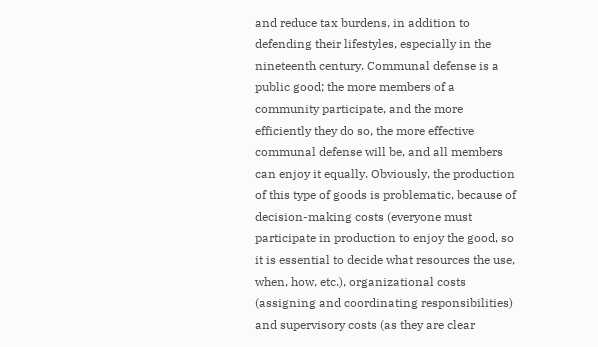and reduce tax burdens, in addition to defending their lifestyles, especially in the nineteenth century. Communal defense is a public good; the more members of a community participate, and the more efficiently they do so, the more effective communal defense will be, and all members can enjoy it equally. Obviously, the production of this type of goods is problematic, because of decision-making costs (everyone must participate in production to enjoy the good, so it is essential to decide what resources the use, when, how, etc.), organizational costs (assigning and coordinating responsibilities) and supervisory costs (as they are clear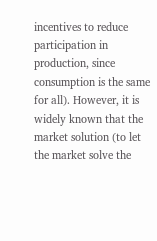incentives to reduce participation in production, since consumption is the same for all). However, it is widely known that the market solution (to let the market solve the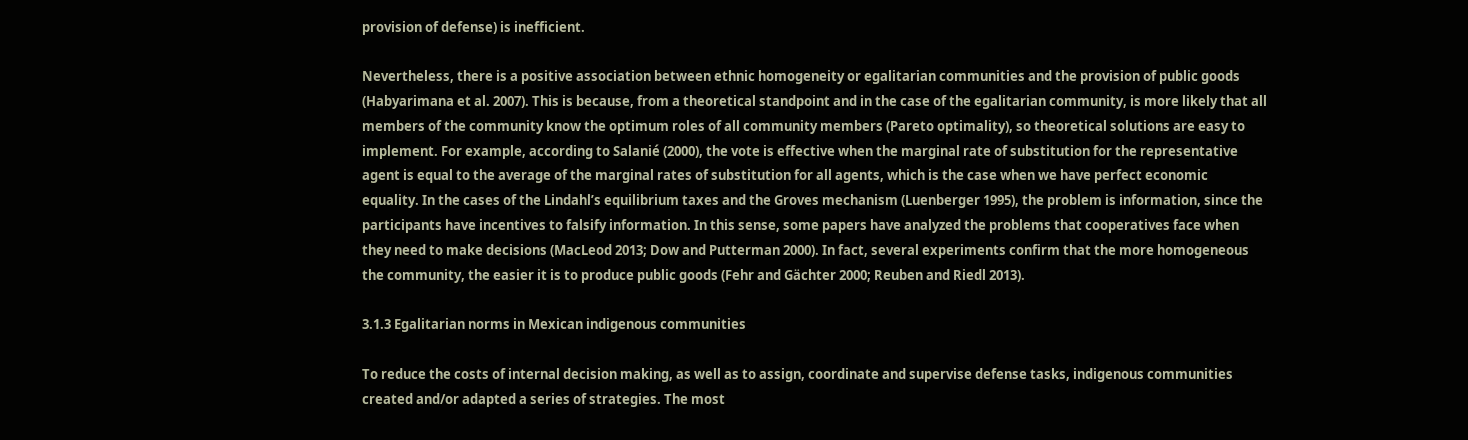provision of defense) is inefficient.

Nevertheless, there is a positive association between ethnic homogeneity or egalitarian communities and the provision of public goods (Habyarimana et al. 2007). This is because, from a theoretical standpoint and in the case of the egalitarian community, is more likely that all members of the community know the optimum roles of all community members (Pareto optimality), so theoretical solutions are easy to implement. For example, according to Salanié (2000), the vote is effective when the marginal rate of substitution for the representative agent is equal to the average of the marginal rates of substitution for all agents, which is the case when we have perfect economic equality. In the cases of the Lindahl’s equilibrium taxes and the Groves mechanism (Luenberger 1995), the problem is information, since the participants have incentives to falsify information. In this sense, some papers have analyzed the problems that cooperatives face when they need to make decisions (MacLeod 2013; Dow and Putterman 2000). In fact, several experiments confirm that the more homogeneous the community, the easier it is to produce public goods (Fehr and Gächter 2000; Reuben and Riedl 2013).

3.1.3 Egalitarian norms in Mexican indigenous communities

To reduce the costs of internal decision making, as well as to assign, coordinate and supervise defense tasks, indigenous communities created and/or adapted a series of strategies. The most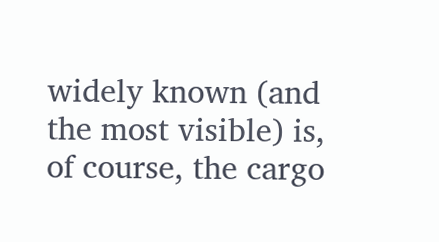widely known (and the most visible) is, of course, the cargo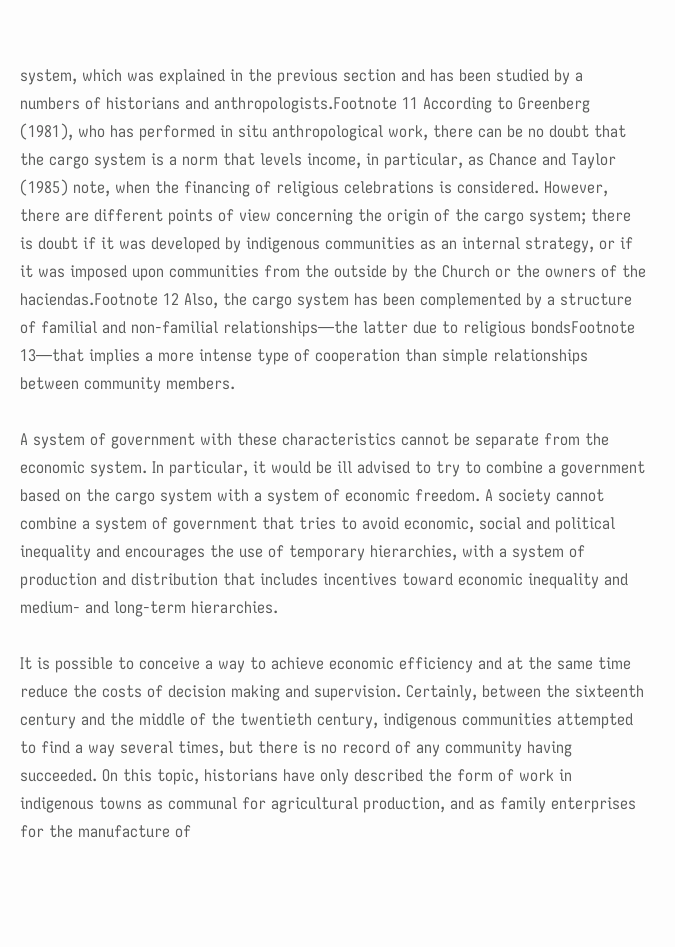system, which was explained in the previous section and has been studied by a numbers of historians and anthropologists.Footnote 11 According to Greenberg (1981), who has performed in situ anthropological work, there can be no doubt that the cargo system is a norm that levels income, in particular, as Chance and Taylor (1985) note, when the financing of religious celebrations is considered. However, there are different points of view concerning the origin of the cargo system; there is doubt if it was developed by indigenous communities as an internal strategy, or if it was imposed upon communities from the outside by the Church or the owners of the haciendas.Footnote 12 Also, the cargo system has been complemented by a structure of familial and non-familial relationships—the latter due to religious bondsFootnote 13—that implies a more intense type of cooperation than simple relationships between community members.

A system of government with these characteristics cannot be separate from the economic system. In particular, it would be ill advised to try to combine a government based on the cargo system with a system of economic freedom. A society cannot combine a system of government that tries to avoid economic, social and political inequality and encourages the use of temporary hierarchies, with a system of production and distribution that includes incentives toward economic inequality and medium- and long-term hierarchies.

It is possible to conceive a way to achieve economic efficiency and at the same time reduce the costs of decision making and supervision. Certainly, between the sixteenth century and the middle of the twentieth century, indigenous communities attempted to find a way several times, but there is no record of any community having succeeded. On this topic, historians have only described the form of work in indigenous towns as communal for agricultural production, and as family enterprises for the manufacture of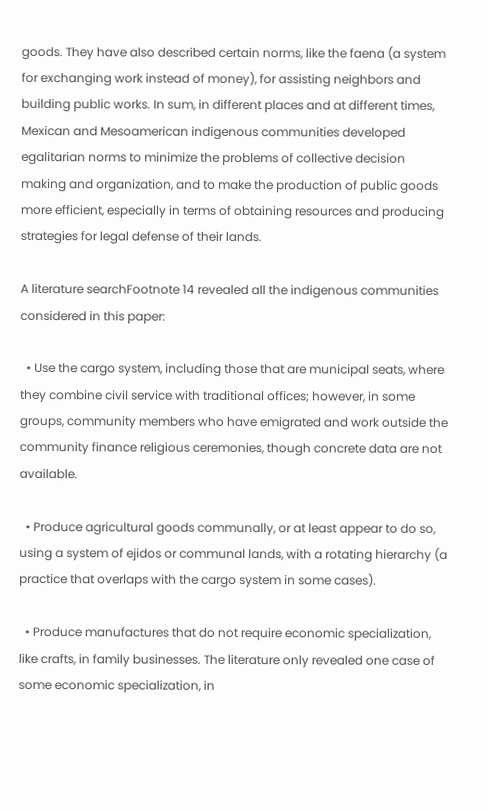goods. They have also described certain norms, like the faena (a system for exchanging work instead of money), for assisting neighbors and building public works. In sum, in different places and at different times, Mexican and Mesoamerican indigenous communities developed egalitarian norms to minimize the problems of collective decision making and organization, and to make the production of public goods more efficient, especially in terms of obtaining resources and producing strategies for legal defense of their lands.

A literature searchFootnote 14 revealed all the indigenous communities considered in this paper:

  • Use the cargo system, including those that are municipal seats, where they combine civil service with traditional offices; however, in some groups, community members who have emigrated and work outside the community finance religious ceremonies, though concrete data are not available.

  • Produce agricultural goods communally, or at least appear to do so, using a system of ejidos or communal lands, with a rotating hierarchy (a practice that overlaps with the cargo system in some cases).

  • Produce manufactures that do not require economic specialization, like crafts, in family businesses. The literature only revealed one case of some economic specialization, in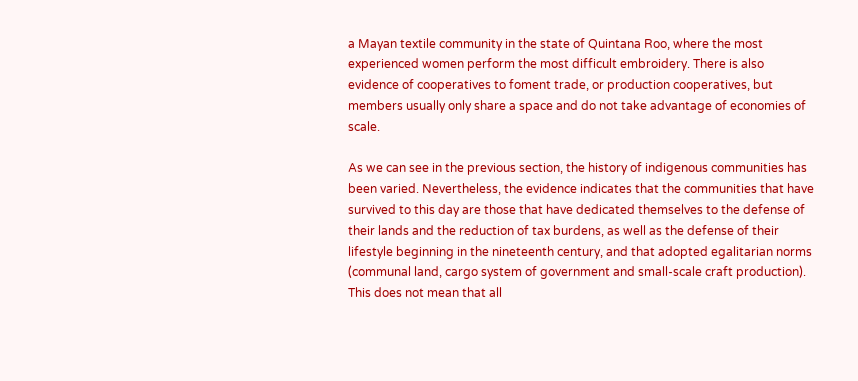a Mayan textile community in the state of Quintana Roo, where the most experienced women perform the most difficult embroidery. There is also evidence of cooperatives to foment trade, or production cooperatives, but members usually only share a space and do not take advantage of economies of scale.

As we can see in the previous section, the history of indigenous communities has been varied. Nevertheless, the evidence indicates that the communities that have survived to this day are those that have dedicated themselves to the defense of their lands and the reduction of tax burdens, as well as the defense of their lifestyle beginning in the nineteenth century, and that adopted egalitarian norms (communal land, cargo system of government and small-scale craft production). This does not mean that all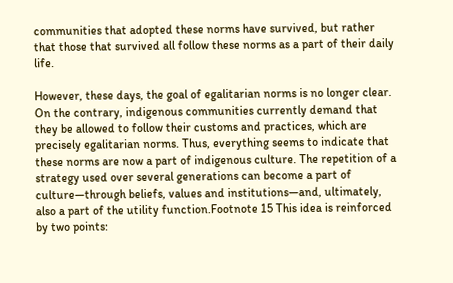communities that adopted these norms have survived, but rather that those that survived all follow these norms as a part of their daily life.

However, these days, the goal of egalitarian norms is no longer clear. On the contrary, indigenous communities currently demand that they be allowed to follow their customs and practices, which are precisely egalitarian norms. Thus, everything seems to indicate that these norms are now a part of indigenous culture. The repetition of a strategy used over several generations can become a part of culture—through beliefs, values and institutions—and, ultimately, also a part of the utility function.Footnote 15 This idea is reinforced by two points: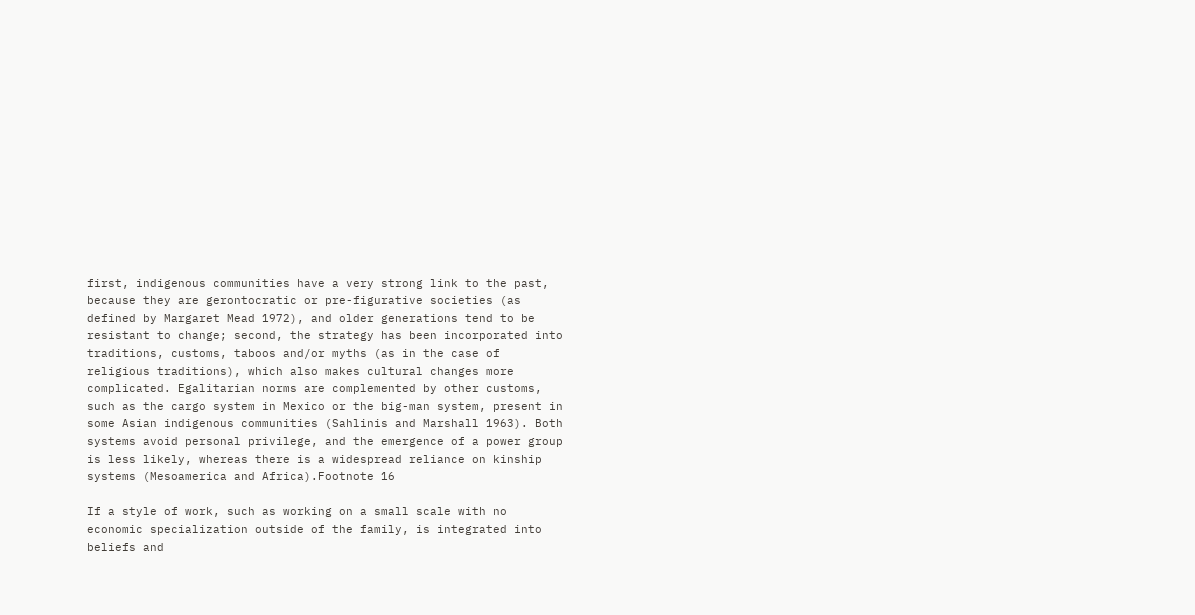first, indigenous communities have a very strong link to the past, because they are gerontocratic or pre-figurative societies (as defined by Margaret Mead 1972), and older generations tend to be resistant to change; second, the strategy has been incorporated into traditions, customs, taboos and/or myths (as in the case of religious traditions), which also makes cultural changes more complicated. Egalitarian norms are complemented by other customs, such as the cargo system in Mexico or the big-man system, present in some Asian indigenous communities (Sahlinis and Marshall 1963). Both systems avoid personal privilege, and the emergence of a power group is less likely, whereas there is a widespread reliance on kinship systems (Mesoamerica and Africa).Footnote 16

If a style of work, such as working on a small scale with no economic specialization outside of the family, is integrated into beliefs and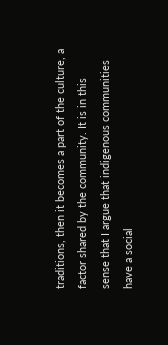traditions, then it becomes a part of the culture, a factor shared by the community. It is in this sense that I argue that indigenous communities have a social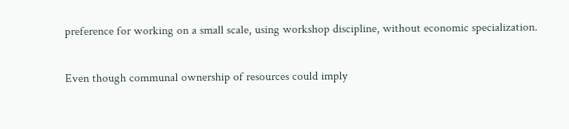preference for working on a small scale, using workshop discipline, without economic specialization.

Even though communal ownership of resources could imply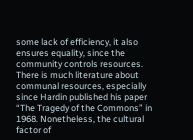some lack of efficiency, it also ensures equality, since the community controls resources. There is much literature about communal resources, especially since Hardin published his paper “The Tragedy of the Commons” in 1968. Nonetheless, the cultural factor of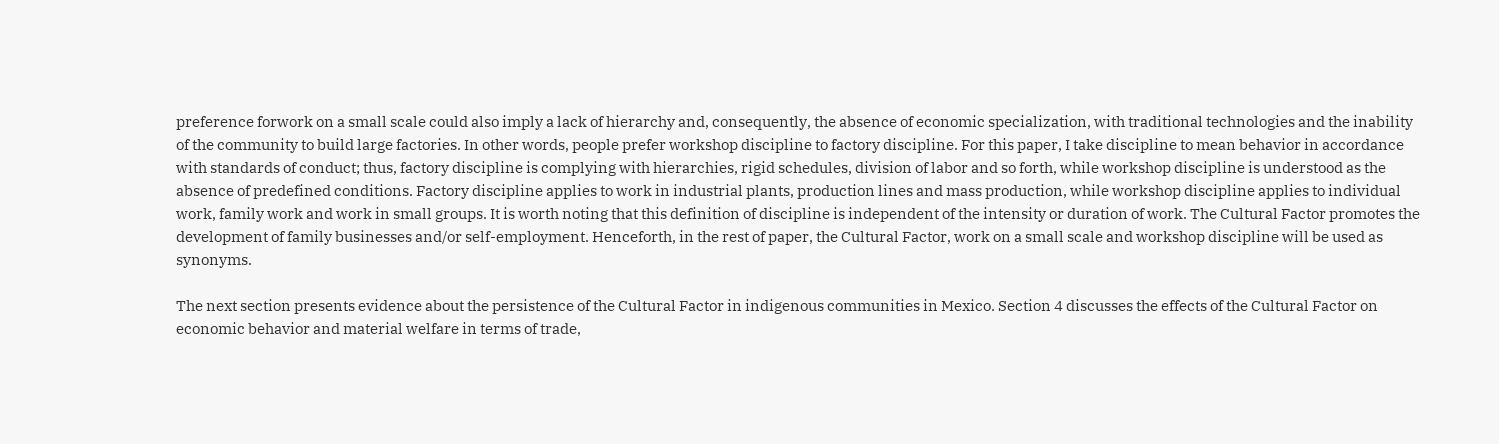preference forwork on a small scale could also imply a lack of hierarchy and, consequently, the absence of economic specialization, with traditional technologies and the inability of the community to build large factories. In other words, people prefer workshop discipline to factory discipline. For this paper, I take discipline to mean behavior in accordance with standards of conduct; thus, factory discipline is complying with hierarchies, rigid schedules, division of labor and so forth, while workshop discipline is understood as the absence of predefined conditions. Factory discipline applies to work in industrial plants, production lines and mass production, while workshop discipline applies to individual work, family work and work in small groups. It is worth noting that this definition of discipline is independent of the intensity or duration of work. The Cultural Factor promotes the development of family businesses and/or self-employment. Henceforth, in the rest of paper, the Cultural Factor, work on a small scale and workshop discipline will be used as synonyms.

The next section presents evidence about the persistence of the Cultural Factor in indigenous communities in Mexico. Section 4 discusses the effects of the Cultural Factor on economic behavior and material welfare in terms of trade,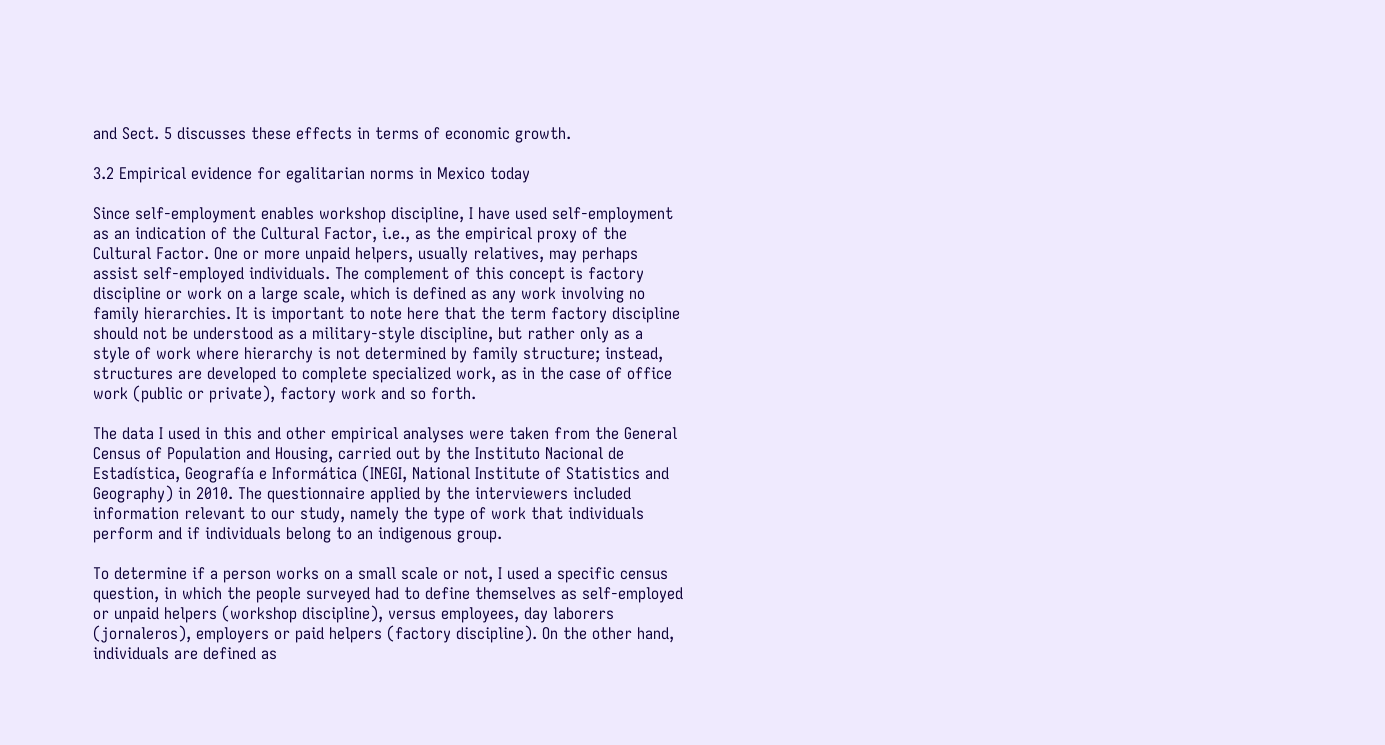and Sect. 5 discusses these effects in terms of economic growth.

3.2 Empirical evidence for egalitarian norms in Mexico today

Since self-employment enables workshop discipline, I have used self-employment as an indication of the Cultural Factor, i.e., as the empirical proxy of the Cultural Factor. One or more unpaid helpers, usually relatives, may perhaps assist self-employed individuals. The complement of this concept is factory discipline or work on a large scale, which is defined as any work involving no family hierarchies. It is important to note here that the term factory discipline should not be understood as a military-style discipline, but rather only as a style of work where hierarchy is not determined by family structure; instead, structures are developed to complete specialized work, as in the case of office work (public or private), factory work and so forth.

The data I used in this and other empirical analyses were taken from the General Census of Population and Housing, carried out by the Instituto Nacional de Estadística, Geografía e Informática (INEGI, National Institute of Statistics and Geography) in 2010. The questionnaire applied by the interviewers included information relevant to our study, namely the type of work that individuals perform and if individuals belong to an indigenous group.

To determine if a person works on a small scale or not, I used a specific census question, in which the people surveyed had to define themselves as self-employed or unpaid helpers (workshop discipline), versus employees, day laborers (jornaleros), employers or paid helpers (factory discipline). On the other hand, individuals are defined as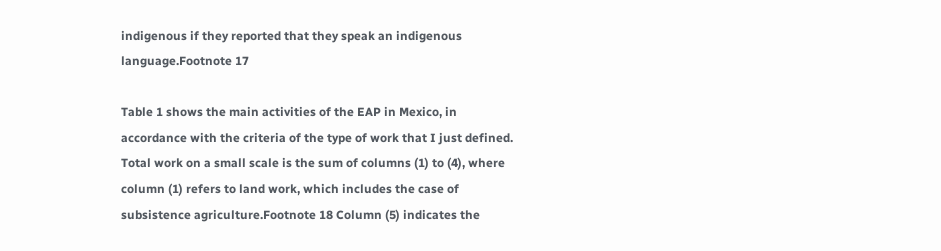indigenous if they reported that they speak an indigenous language.Footnote 17

Table 1 shows the main activities of the EAP in Mexico, in accordance with the criteria of the type of work that I just defined. Total work on a small scale is the sum of columns (1) to (4), where column (1) refers to land work, which includes the case of subsistence agriculture.Footnote 18 Column (5) indicates the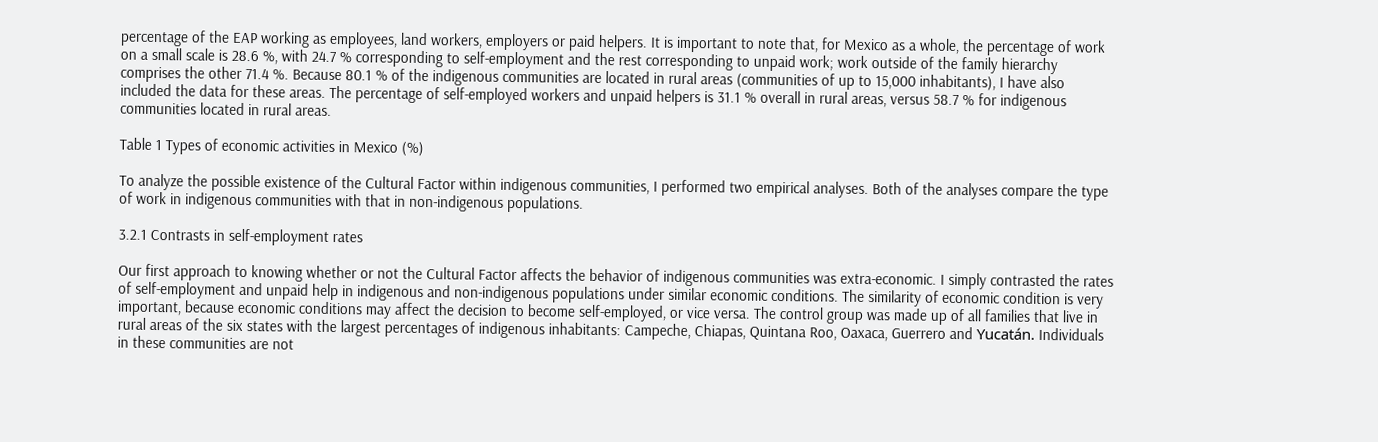percentage of the EAP working as employees, land workers, employers or paid helpers. It is important to note that, for Mexico as a whole, the percentage of work on a small scale is 28.6 %, with 24.7 % corresponding to self-employment and the rest corresponding to unpaid work; work outside of the family hierarchy comprises the other 71.4 %. Because 80.1 % of the indigenous communities are located in rural areas (communities of up to 15,000 inhabitants), I have also included the data for these areas. The percentage of self-employed workers and unpaid helpers is 31.1 % overall in rural areas, versus 58.7 % for indigenous communities located in rural areas.

Table 1 Types of economic activities in Mexico (%)

To analyze the possible existence of the Cultural Factor within indigenous communities, I performed two empirical analyses. Both of the analyses compare the type of work in indigenous communities with that in non-indigenous populations.

3.2.1 Contrasts in self-employment rates

Our first approach to knowing whether or not the Cultural Factor affects the behavior of indigenous communities was extra-economic. I simply contrasted the rates of self-employment and unpaid help in indigenous and non-indigenous populations under similar economic conditions. The similarity of economic condition is very important, because economic conditions may affect the decision to become self-employed, or vice versa. The control group was made up of all families that live in rural areas of the six states with the largest percentages of indigenous inhabitants: Campeche, Chiapas, Quintana Roo, Oaxaca, Guerrero and Yucatán. Individuals in these communities are not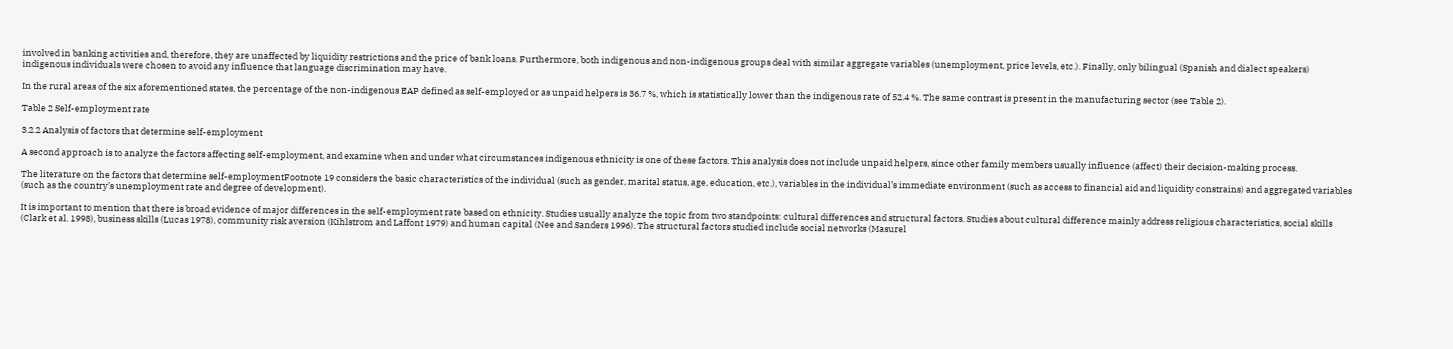involved in banking activities and, therefore, they are unaffected by liquidity restrictions and the price of bank loans. Furthermore, both indigenous and non-indigenous groups deal with similar aggregate variables (unemployment, price levels, etc.). Finally, only bilingual (Spanish and dialect speakers) indigenous individuals were chosen to avoid any influence that language discrimination may have.

In the rural areas of the six aforementioned states, the percentage of the non-indigenous EAP defined as self-employed or as unpaid helpers is 36.7 %, which is statistically lower than the indigenous rate of 52.4 %. The same contrast is present in the manufacturing sector (see Table 2).

Table 2 Self-employment rate

3.2.2 Analysis of factors that determine self-employment

A second approach is to analyze the factors affecting self-employment, and examine when and under what circumstances indigenous ethnicity is one of these factors. This analysis does not include unpaid helpers, since other family members usually influence (affect) their decision-making process.

The literature on the factors that determine self-employmentFootnote 19 considers the basic characteristics of the individual (such as gender, marital status, age, education, etc.), variables in the individual’s immediate environment (such as access to financial aid and liquidity constrains) and aggregated variables (such as the country’s unemployment rate and degree of development).

It is important to mention that there is broad evidence of major differences in the self-employment rate based on ethnicity. Studies usually analyze the topic from two standpoints: cultural differences and structural factors. Studies about cultural difference mainly address religious characteristics, social skills (Clark et al. 1998), business skills (Lucas 1978), community risk aversion (Kihlstrom and Laffont 1979) and human capital (Nee and Sanders 1996). The structural factors studied include social networks (Masurel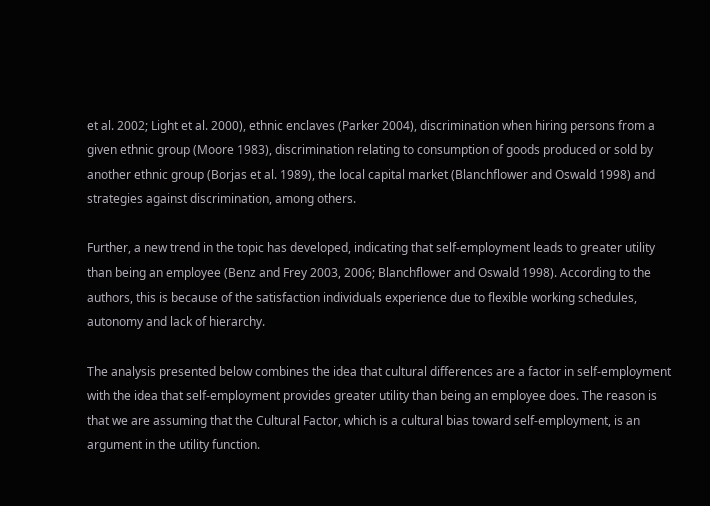et al. 2002; Light et al. 2000), ethnic enclaves (Parker 2004), discrimination when hiring persons from a given ethnic group (Moore 1983), discrimination relating to consumption of goods produced or sold by another ethnic group (Borjas et al. 1989), the local capital market (Blanchflower and Oswald 1998) and strategies against discrimination, among others.

Further, a new trend in the topic has developed, indicating that self-employment leads to greater utility than being an employee (Benz and Frey 2003, 2006; Blanchflower and Oswald 1998). According to the authors, this is because of the satisfaction individuals experience due to flexible working schedules, autonomy and lack of hierarchy.

The analysis presented below combines the idea that cultural differences are a factor in self-employment with the idea that self-employment provides greater utility than being an employee does. The reason is that we are assuming that the Cultural Factor, which is a cultural bias toward self-employment, is an argument in the utility function.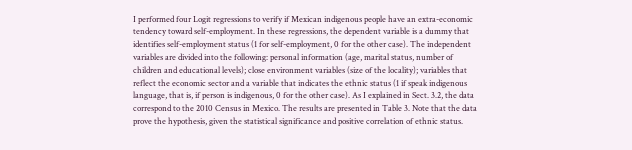I performed four Logit regressions to verify if Mexican indigenous people have an extra-economic tendency toward self-employment. In these regressions, the dependent variable is a dummy that identifies self-employment status (1 for self-employment, 0 for the other case). The independent variables are divided into the following: personal information (age, marital status, number of children and educational levels); close environment variables (size of the locality); variables that reflect the economic sector and a variable that indicates the ethnic status (1 if speak indigenous language, that is, if person is indigenous, 0 for the other case). As I explained in Sect. 3.2, the data correspond to the 2010 Census in Mexico. The results are presented in Table 3. Note that the data prove the hypothesis, given the statistical significance and positive correlation of ethnic status.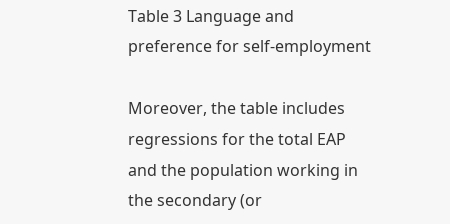Table 3 Language and preference for self-employment

Moreover, the table includes regressions for the total EAP and the population working in the secondary (or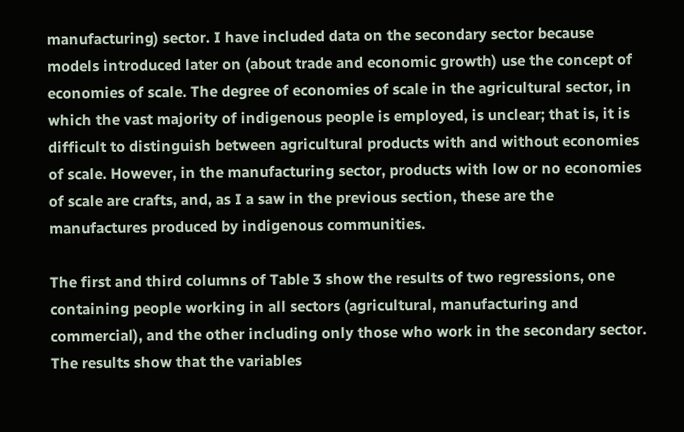manufacturing) sector. I have included data on the secondary sector because models introduced later on (about trade and economic growth) use the concept of economies of scale. The degree of economies of scale in the agricultural sector, in which the vast majority of indigenous people is employed, is unclear; that is, it is difficult to distinguish between agricultural products with and without economies of scale. However, in the manufacturing sector, products with low or no economies of scale are crafts, and, as I a saw in the previous section, these are the manufactures produced by indigenous communities.

The first and third columns of Table 3 show the results of two regressions, one containing people working in all sectors (agricultural, manufacturing and commercial), and the other including only those who work in the secondary sector. The results show that the variables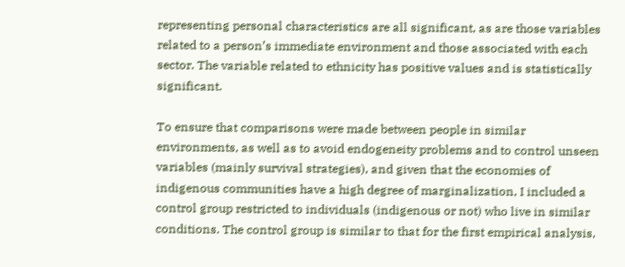representing personal characteristics are all significant, as are those variables related to a person’s immediate environment and those associated with each sector. The variable related to ethnicity has positive values and is statistically significant.

To ensure that comparisons were made between people in similar environments, as well as to avoid endogeneity problems and to control unseen variables (mainly survival strategies), and given that the economies of indigenous communities have a high degree of marginalization, I included a control group restricted to individuals (indigenous or not) who live in similar conditions. The control group is similar to that for the first empirical analysis,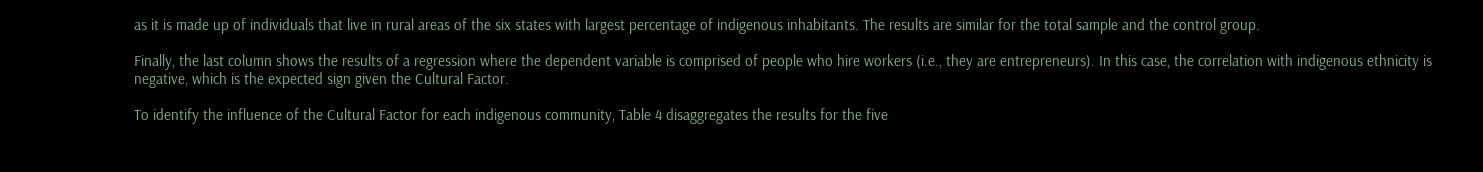as it is made up of individuals that live in rural areas of the six states with largest percentage of indigenous inhabitants. The results are similar for the total sample and the control group.

Finally, the last column shows the results of a regression where the dependent variable is comprised of people who hire workers (i.e., they are entrepreneurs). In this case, the correlation with indigenous ethnicity is negative, which is the expected sign given the Cultural Factor.

To identify the influence of the Cultural Factor for each indigenous community, Table 4 disaggregates the results for the five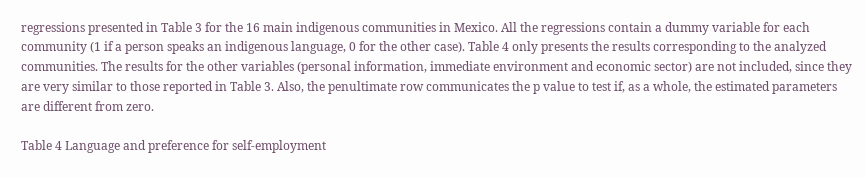regressions presented in Table 3 for the 16 main indigenous communities in Mexico. All the regressions contain a dummy variable for each community (1 if a person speaks an indigenous language, 0 for the other case). Table 4 only presents the results corresponding to the analyzed communities. The results for the other variables (personal information, immediate environment and economic sector) are not included, since they are very similar to those reported in Table 3. Also, the penultimate row communicates the p value to test if, as a whole, the estimated parameters are different from zero.

Table 4 Language and preference for self-employment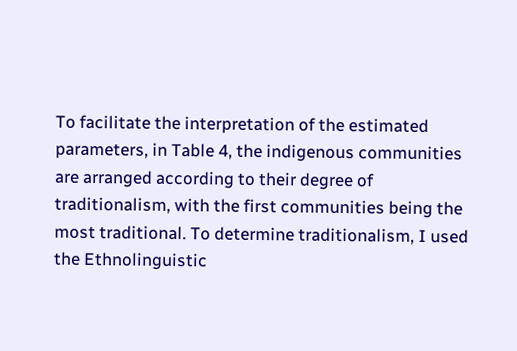To facilitate the interpretation of the estimated parameters, in Table 4, the indigenous communities are arranged according to their degree of traditionalism, with the first communities being the most traditional. To determine traditionalism, I used the Ethnolinguistic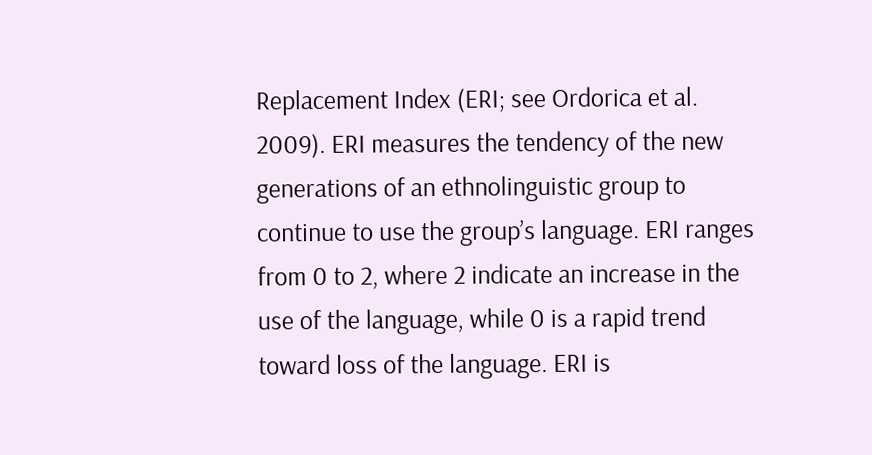Replacement Index (ERI; see Ordorica et al. 2009). ERI measures the tendency of the new generations of an ethnolinguistic group to continue to use the group’s language. ERI ranges from 0 to 2, where 2 indicate an increase in the use of the language, while 0 is a rapid trend toward loss of the language. ERI is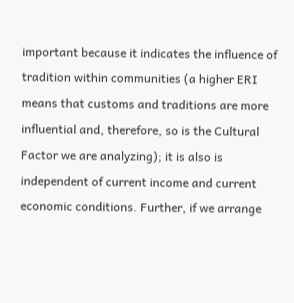important because it indicates the influence of tradition within communities (a higher ERI means that customs and traditions are more influential and, therefore, so is the Cultural Factor we are analyzing); it is also is independent of current income and current economic conditions. Further, if we arrange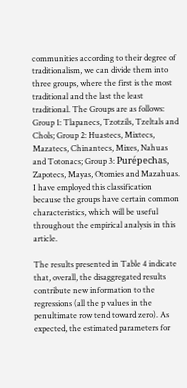communities according to their degree of traditionalism, we can divide them into three groups, where the first is the most traditional and the last the least traditional. The Groups are as follows: Group 1: Tlapanecs, Tzotzils, Tzeltals and Chols; Group 2: Huastecs, Mixtecs, Mazatecs, Chinantecs, Mixes, Nahuas and Totonacs; Group 3: Purépechas, Zapotecs, Mayas, Otomies and Mazahuas. I have employed this classification because the groups have certain common characteristics, which will be useful throughout the empirical analysis in this article.

The results presented in Table 4 indicate that, overall, the disaggregated results contribute new information to the regressions (all the p values in the penultimate row tend toward zero). As expected, the estimated parameters for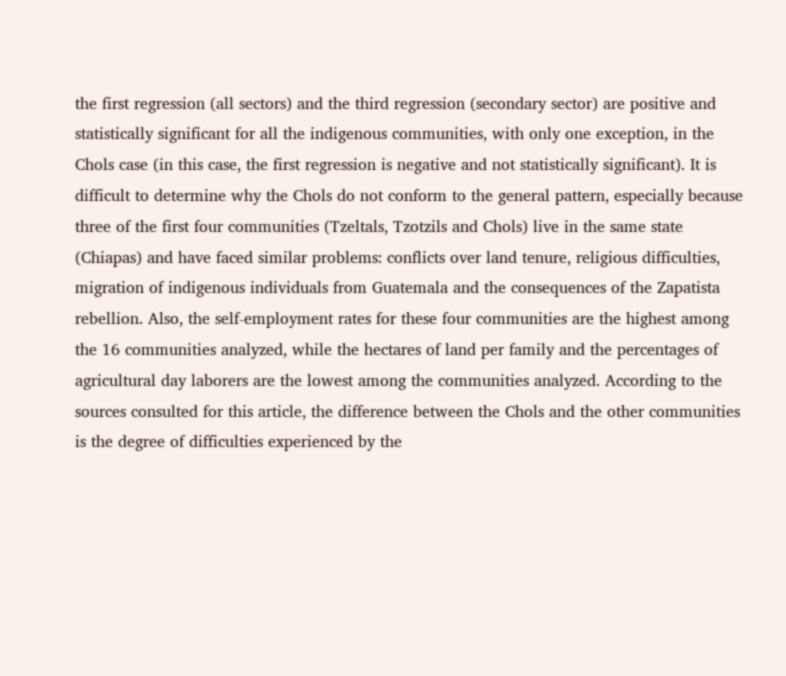the first regression (all sectors) and the third regression (secondary sector) are positive and statistically significant for all the indigenous communities, with only one exception, in the Chols case (in this case, the first regression is negative and not statistically significant). It is difficult to determine why the Chols do not conform to the general pattern, especially because three of the first four communities (Tzeltals, Tzotzils and Chols) live in the same state (Chiapas) and have faced similar problems: conflicts over land tenure, religious difficulties, migration of indigenous individuals from Guatemala and the consequences of the Zapatista rebellion. Also, the self-employment rates for these four communities are the highest among the 16 communities analyzed, while the hectares of land per family and the percentages of agricultural day laborers are the lowest among the communities analyzed. According to the sources consulted for this article, the difference between the Chols and the other communities is the degree of difficulties experienced by the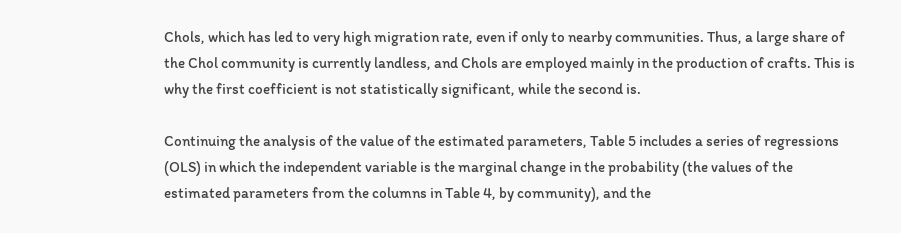Chols, which has led to very high migration rate, even if only to nearby communities. Thus, a large share of the Chol community is currently landless, and Chols are employed mainly in the production of crafts. This is why the first coefficient is not statistically significant, while the second is.

Continuing the analysis of the value of the estimated parameters, Table 5 includes a series of regressions (OLS) in which the independent variable is the marginal change in the probability (the values of the estimated parameters from the columns in Table 4, by community), and the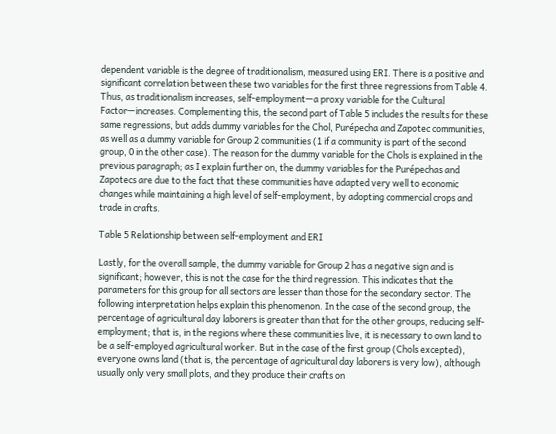dependent variable is the degree of traditionalism, measured using ERI. There is a positive and significant correlation between these two variables for the first three regressions from Table 4. Thus, as traditionalism increases, self-employment—a proxy variable for the Cultural Factor—increases. Complementing this, the second part of Table 5 includes the results for these same regressions, but adds dummy variables for the Chol, Purépecha and Zapotec communities, as well as a dummy variable for Group 2 communities (1 if a community is part of the second group, 0 in the other case). The reason for the dummy variable for the Chols is explained in the previous paragraph; as I explain further on, the dummy variables for the Purépechas and Zapotecs are due to the fact that these communities have adapted very well to economic changes while maintaining a high level of self-employment, by adopting commercial crops and trade in crafts.

Table 5 Relationship between self-employment and ERI

Lastly, for the overall sample, the dummy variable for Group 2 has a negative sign and is significant; however, this is not the case for the third regression. This indicates that the parameters for this group for all sectors are lesser than those for the secondary sector. The following interpretation helps explain this phenomenon. In the case of the second group, the percentage of agricultural day laborers is greater than that for the other groups, reducing self-employment; that is, in the regions where these communities live, it is necessary to own land to be a self-employed agricultural worker. But in the case of the first group (Chols excepted), everyone owns land (that is, the percentage of agricultural day laborers is very low), although usually only very small plots, and they produce their crafts on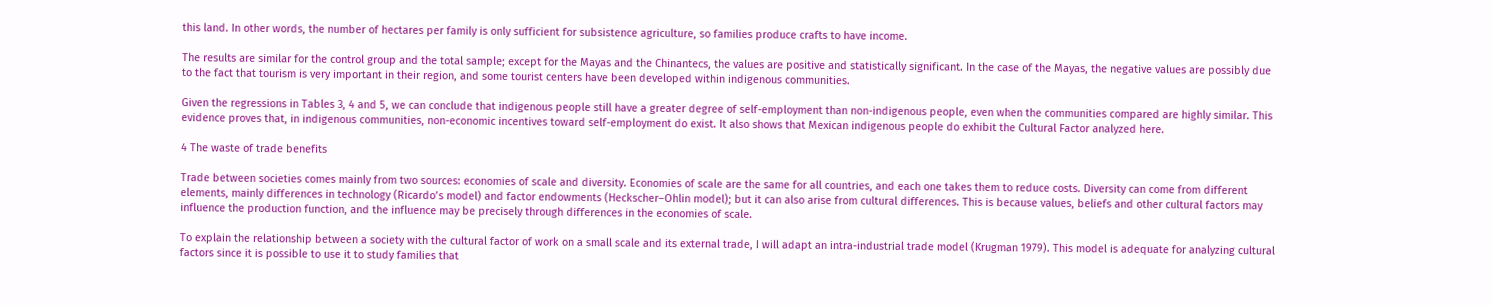this land. In other words, the number of hectares per family is only sufficient for subsistence agriculture, so families produce crafts to have income.

The results are similar for the control group and the total sample; except for the Mayas and the Chinantecs, the values are positive and statistically significant. In the case of the Mayas, the negative values are possibly due to the fact that tourism is very important in their region, and some tourist centers have been developed within indigenous communities.

Given the regressions in Tables 3, 4 and 5, we can conclude that indigenous people still have a greater degree of self-employment than non-indigenous people, even when the communities compared are highly similar. This evidence proves that, in indigenous communities, non-economic incentives toward self-employment do exist. It also shows that Mexican indigenous people do exhibit the Cultural Factor analyzed here.

4 The waste of trade benefits

Trade between societies comes mainly from two sources: economies of scale and diversity. Economies of scale are the same for all countries, and each one takes them to reduce costs. Diversity can come from different elements, mainly differences in technology (Ricardo’s model) and factor endowments (Heckscher–Ohlin model); but it can also arise from cultural differences. This is because values, beliefs and other cultural factors may influence the production function, and the influence may be precisely through differences in the economies of scale.

To explain the relationship between a society with the cultural factor of work on a small scale and its external trade, I will adapt an intra-industrial trade model (Krugman 1979). This model is adequate for analyzing cultural factors since it is possible to use it to study families that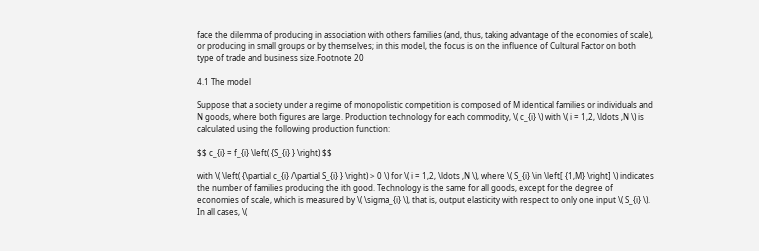face the dilemma of producing in association with others families (and, thus, taking advantage of the economies of scale), or producing in small groups or by themselves; in this model, the focus is on the influence of Cultural Factor on both type of trade and business size.Footnote 20

4.1 The model

Suppose that a society under a regime of monopolistic competition is composed of M identical families or individuals and N goods, where both figures are large. Production technology for each commodity, \( c_{i} \) with \( i = 1,2, \ldots ,N \) is calculated using the following production function:

$$ c_{i} = f_{i} \left( {S_{i} } \right) $$

with \( \left( {\partial c_{i} /\partial S_{i} } \right) > 0 \) for \( i = 1,2, \ldots ,N \), where \( S_{i} \in \left[ {1,M} \right] \) indicates the number of families producing the ith good. Technology is the same for all goods, except for the degree of economies of scale, which is measured by \( \sigma_{i} \), that is, output elasticity with respect to only one input \( S_{i} \). In all cases, \(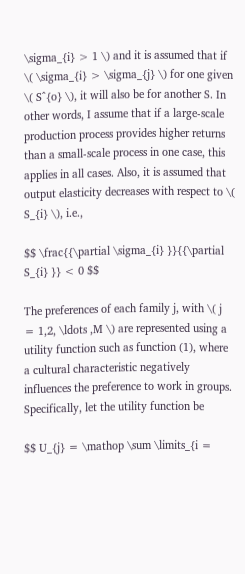\sigma_{i} > 1 \) and it is assumed that if \( \sigma_{i} > \sigma_{j} \) for one given \( S^{o} \), it will also be for another S. In other words, I assume that if a large-scale production process provides higher returns than a small-scale process in one case, this applies in all cases. Also, it is assumed that output elasticity decreases with respect to \( S_{i} \), i.e.,

$$ \frac{{\partial \sigma_{i} }}{{\partial S_{i} }} < 0 $$

The preferences of each family j, with \( j = 1,2, \ldots ,M \) are represented using a utility function such as function (1), where a cultural characteristic negatively influences the preference to work in groups. Specifically, let the utility function be

$$ U_{j} = \mathop \sum \limits_{i =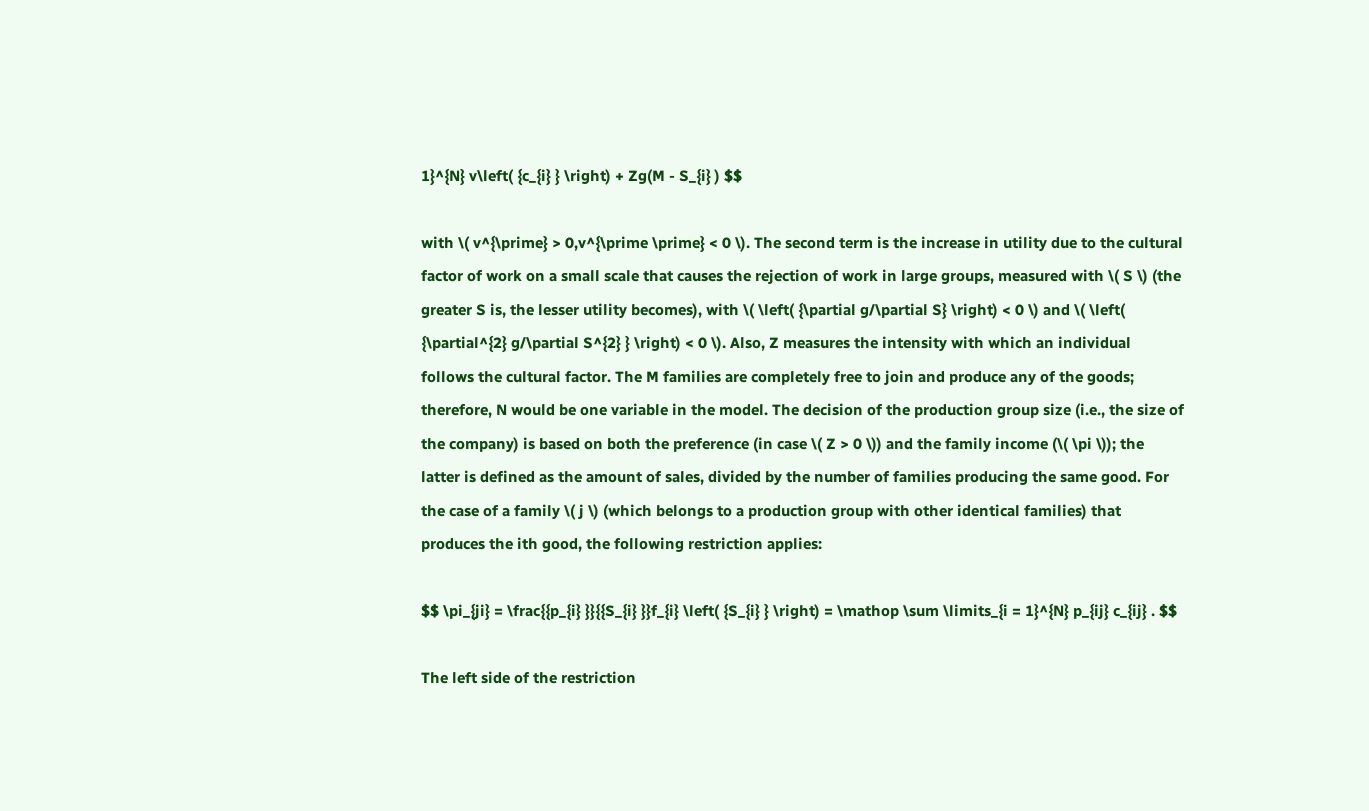1}^{N} v\left( {c_{i} } \right) + Zg(M - S_{i} ) $$

with \( v^{\prime} > 0,v^{\prime \prime} < 0 \). The second term is the increase in utility due to the cultural factor of work on a small scale that causes the rejection of work in large groups, measured with \( S \) (the greater S is, the lesser utility becomes), with \( \left( {\partial g/\partial S} \right) < 0 \) and \( \left( {\partial^{2} g/\partial S^{2} } \right) < 0 \). Also, Z measures the intensity with which an individual follows the cultural factor. The M families are completely free to join and produce any of the goods; therefore, N would be one variable in the model. The decision of the production group size (i.e., the size of the company) is based on both the preference (in case \( Z > 0 \)) and the family income (\( \pi \)); the latter is defined as the amount of sales, divided by the number of families producing the same good. For the case of a family \( j \) (which belongs to a production group with other identical families) that produces the ith good, the following restriction applies:

$$ \pi_{ji} = \frac{{p_{i} }}{{S_{i} }}f_{i} \left( {S_{i} } \right) = \mathop \sum \limits_{i = 1}^{N} p_{ij} c_{ij} . $$

The left side of the restriction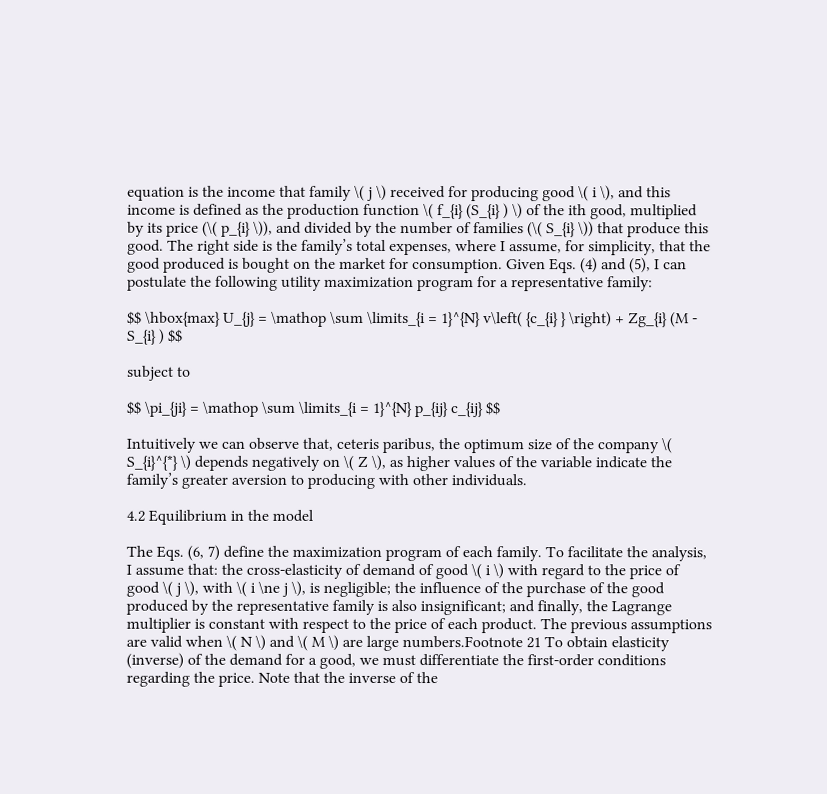equation is the income that family \( j \) received for producing good \( i \), and this income is defined as the production function \( f_{i} (S_{i} ) \) of the ith good, multiplied by its price (\( p_{i} \)), and divided by the number of families (\( S_{i} \)) that produce this good. The right side is the family’s total expenses, where I assume, for simplicity, that the good produced is bought on the market for consumption. Given Eqs. (4) and (5), I can postulate the following utility maximization program for a representative family:

$$ \hbox{max} U_{j} = \mathop \sum \limits_{i = 1}^{N} v\left( {c_{i} } \right) + Zg_{i} (M - S_{i} ) $$

subject to

$$ \pi_{ji} = \mathop \sum \limits_{i = 1}^{N} p_{ij} c_{ij} $$

Intuitively we can observe that, ceteris paribus, the optimum size of the company \( S_{i}^{*} \) depends negatively on \( Z \), as higher values of the variable indicate the family’s greater aversion to producing with other individuals.

4.2 Equilibrium in the model

The Eqs. (6, 7) define the maximization program of each family. To facilitate the analysis, I assume that: the cross-elasticity of demand of good \( i \) with regard to the price of good \( j \), with \( i \ne j \), is negligible; the influence of the purchase of the good produced by the representative family is also insignificant; and finally, the Lagrange multiplier is constant with respect to the price of each product. The previous assumptions are valid when \( N \) and \( M \) are large numbers.Footnote 21 To obtain elasticity (inverse) of the demand for a good, we must differentiate the first-order conditions regarding the price. Note that the inverse of the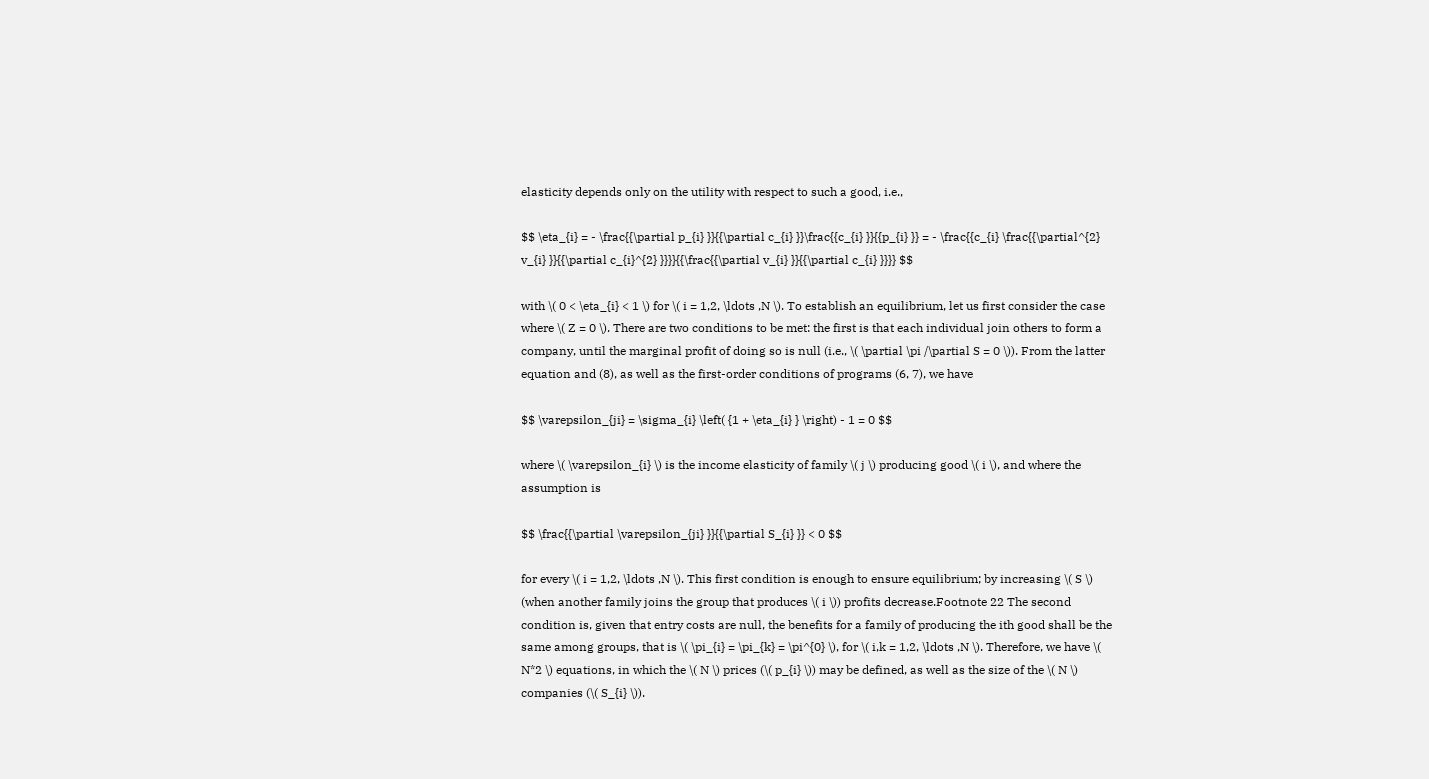elasticity depends only on the utility with respect to such a good, i.e.,

$$ \eta_{i} = - \frac{{\partial p_{i} }}{{\partial c_{i} }}\frac{{c_{i} }}{{p_{i} }} = - \frac{{c_{i} \frac{{\partial^{2} v_{i} }}{{\partial c_{i}^{2} }}}}{{\frac{{\partial v_{i} }}{{\partial c_{i} }}}} $$

with \( 0 < \eta_{i} < 1 \) for \( i = 1,2, \ldots ,N \). To establish an equilibrium, let us first consider the case where \( Z = 0 \). There are two conditions to be met: the first is that each individual join others to form a company, until the marginal profit of doing so is null (i.e., \( \partial \pi /\partial S = 0 \)). From the latter equation and (8), as well as the first-order conditions of programs (6, 7), we have

$$ \varepsilon_{ji} = \sigma_{i} \left( {1 + \eta_{i} } \right) - 1 = 0 $$

where \( \varepsilon_{i} \) is the income elasticity of family \( j \) producing good \( i \), and where the assumption is

$$ \frac{{\partial \varepsilon_{ji} }}{{\partial S_{i} }} < 0 $$

for every \( i = 1,2, \ldots ,N \). This first condition is enough to ensure equilibrium; by increasing \( S \) (when another family joins the group that produces \( i \)) profits decrease.Footnote 22 The second condition is, given that entry costs are null, the benefits for a family of producing the ith good shall be the same among groups, that is \( \pi_{i} = \pi_{k} = \pi^{0} \), for \( i,k = 1,2, \ldots ,N \). Therefore, we have \( N*2 \) equations, in which the \( N \) prices (\( p_{i} \)) may be defined, as well as the size of the \( N \) companies (\( S_{i} \)).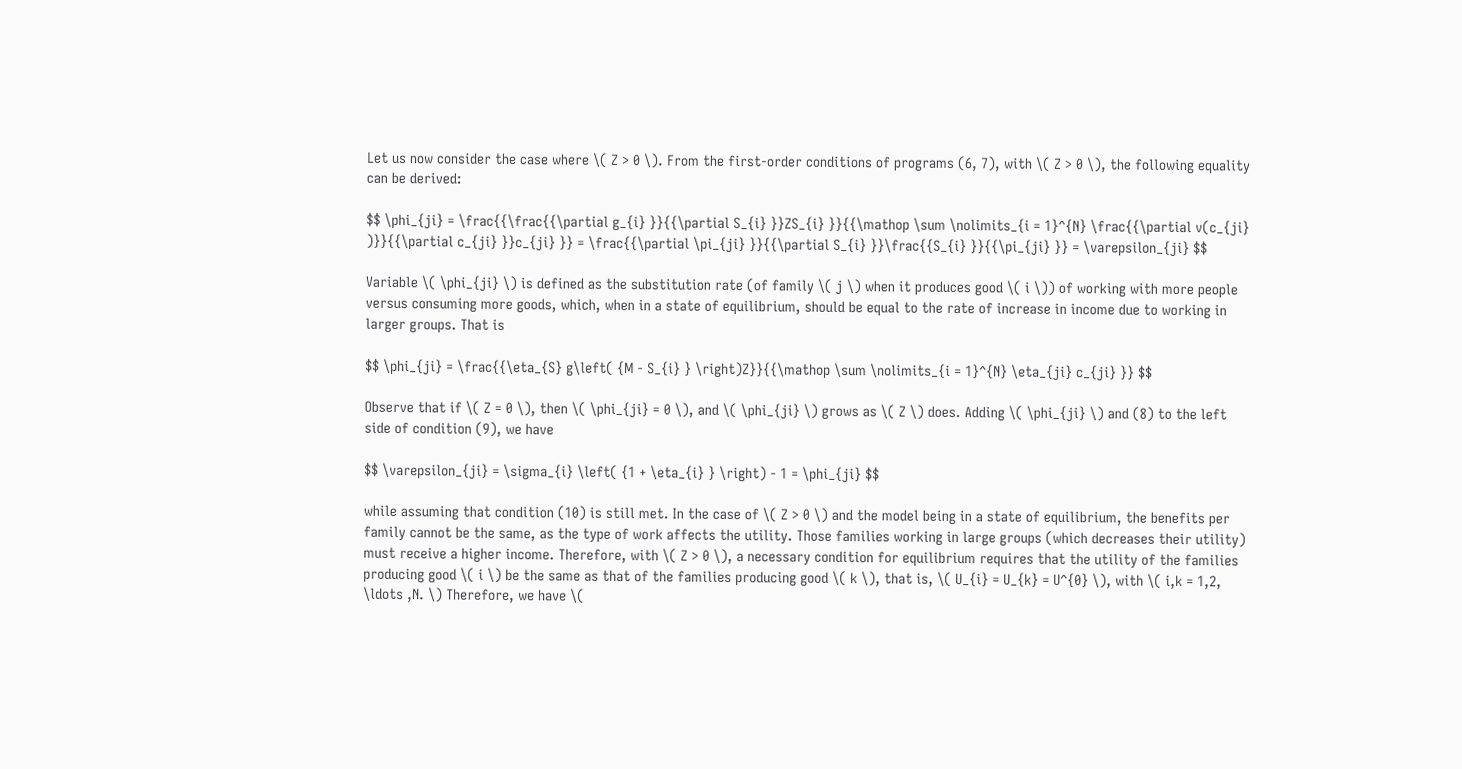Let us now consider the case where \( Z > 0 \). From the first-order conditions of programs (6, 7), with \( Z > 0 \), the following equality can be derived:

$$ \phi_{ji} = \frac{{\frac{{\partial g_{i} }}{{\partial S_{i} }}ZS_{i} }}{{\mathop \sum \nolimits_{i = 1}^{N} \frac{{\partial v(c_{ji} )}}{{\partial c_{ji} }}c_{ji} }} = \frac{{\partial \pi_{ji} }}{{\partial S_{i} }}\frac{{S_{i} }}{{\pi_{ji} }} = \varepsilon_{ji} $$

Variable \( \phi_{ji} \) is defined as the substitution rate (of family \( j \) when it produces good \( i \)) of working with more people versus consuming more goods, which, when in a state of equilibrium, should be equal to the rate of increase in income due to working in larger groups. That is

$$ \phi_{ji} = \frac{{\eta_{S} g\left( {M - S_{i} } \right)Z}}{{\mathop \sum \nolimits_{i = 1}^{N} \eta_{ji} c_{ji} }} $$

Observe that if \( Z = 0 \), then \( \phi_{ji} = 0 \), and \( \phi_{ji} \) grows as \( Z \) does. Adding \( \phi_{ji} \) and (8) to the left side of condition (9), we have

$$ \varepsilon_{ji} = \sigma_{i} \left( {1 + \eta_{i} } \right) - 1 = \phi_{ji} $$

while assuming that condition (10) is still met. In the case of \( Z > 0 \) and the model being in a state of equilibrium, the benefits per family cannot be the same, as the type of work affects the utility. Those families working in large groups (which decreases their utility) must receive a higher income. Therefore, with \( Z > 0 \), a necessary condition for equilibrium requires that the utility of the families producing good \( i \) be the same as that of the families producing good \( k \), that is, \( U_{i} = U_{k} = U^{0} \), with \( i,k = 1,2, \ldots ,N. \) Therefore, we have \(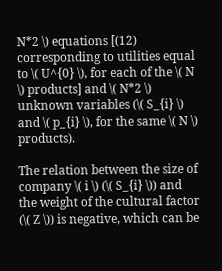N*2 \) equations [(12) corresponding to utilities equal to \( U^{0} \), for each of the \( N \) products] and \( N*2 \) unknown variables (\( S_{i} \) and \( p_{i} \), for the same \( N \) products).

The relation between the size of company \( i \) (\( S_{i} \)) and the weight of the cultural factor (\( Z \)) is negative, which can be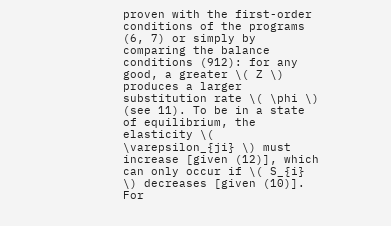proven with the first-order conditions of the programs (6, 7) or simply by comparing the balance conditions (912): for any good, a greater \( Z \) produces a larger substitution rate \( \phi \) (see 11). To be in a state of equilibrium, the elasticity \( \varepsilon_{ji} \) must increase [given (12)], which can only occur if \( S_{i} \) decreases [given (10)]. For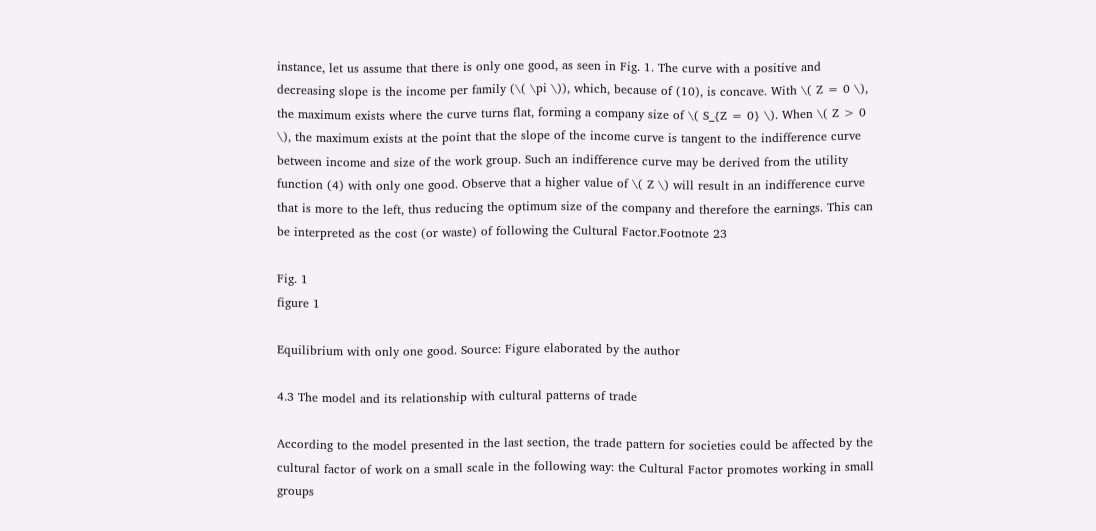instance, let us assume that there is only one good, as seen in Fig. 1. The curve with a positive and decreasing slope is the income per family (\( \pi \)), which, because of (10), is concave. With \( Z = 0 \), the maximum exists where the curve turns flat, forming a company size of \( S_{Z = 0} \). When \( Z > 0 \), the maximum exists at the point that the slope of the income curve is tangent to the indifference curve between income and size of the work group. Such an indifference curve may be derived from the utility function (4) with only one good. Observe that a higher value of \( Z \) will result in an indifference curve that is more to the left, thus reducing the optimum size of the company and therefore the earnings. This can be interpreted as the cost (or waste) of following the Cultural Factor.Footnote 23

Fig. 1
figure 1

Equilibrium with only one good. Source: Figure elaborated by the author

4.3 The model and its relationship with cultural patterns of trade

According to the model presented in the last section, the trade pattern for societies could be affected by the cultural factor of work on a small scale in the following way: the Cultural Factor promotes working in small groups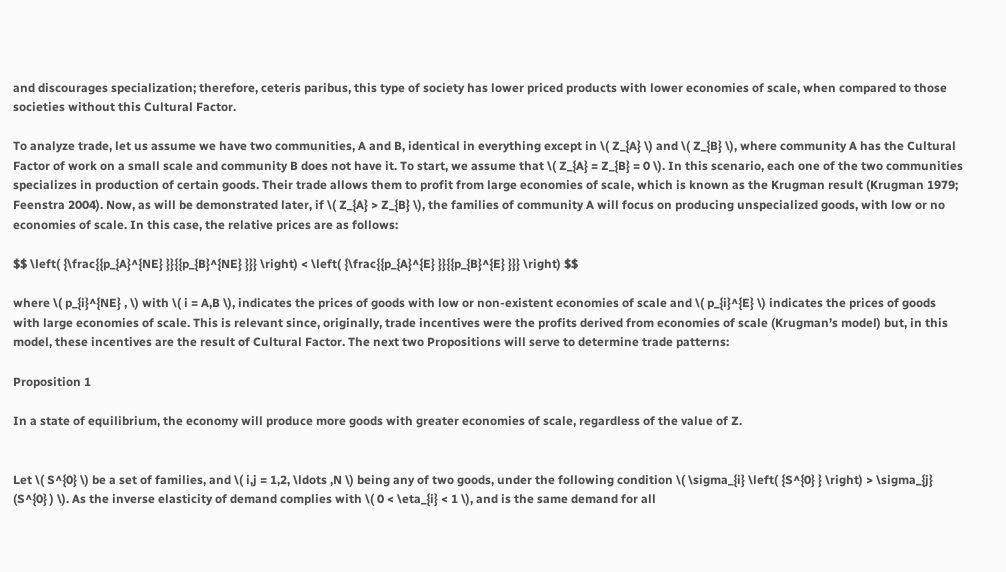and discourages specialization; therefore, ceteris paribus, this type of society has lower priced products with lower economies of scale, when compared to those societies without this Cultural Factor.

To analyze trade, let us assume we have two communities, A and B, identical in everything except in \( Z_{A} \) and \( Z_{B} \), where community A has the Cultural Factor of work on a small scale and community B does not have it. To start, we assume that \( Z_{A} = Z_{B} = 0 \). In this scenario, each one of the two communities specializes in production of certain goods. Their trade allows them to profit from large economies of scale, which is known as the Krugman result (Krugman 1979; Feenstra 2004). Now, as will be demonstrated later, if \( Z_{A} > Z_{B} \), the families of community A will focus on producing unspecialized goods, with low or no economies of scale. In this case, the relative prices are as follows:

$$ \left( {\frac{{p_{A}^{NE} }}{{p_{B}^{NE} }}} \right) < \left( {\frac{{p_{A}^{E} }}{{p_{B}^{E} }}} \right) $$

where \( p_{i}^{NE} , \) with \( i = A,B \), indicates the prices of goods with low or non-existent economies of scale and \( p_{i}^{E} \) indicates the prices of goods with large economies of scale. This is relevant since, originally, trade incentives were the profits derived from economies of scale (Krugman’s model) but, in this model, these incentives are the result of Cultural Factor. The next two Propositions will serve to determine trade patterns:

Proposition 1

In a state of equilibrium, the economy will produce more goods with greater economies of scale, regardless of the value of Z.


Let \( S^{0} \) be a set of families, and \( i,j = 1,2, \ldots ,N \) being any of two goods, under the following condition \( \sigma_{i} \left( {S^{0} } \right) > \sigma_{j} (S^{0} ) \). As the inverse elasticity of demand complies with \( 0 < \eta_{i} < 1 \), and is the same demand for all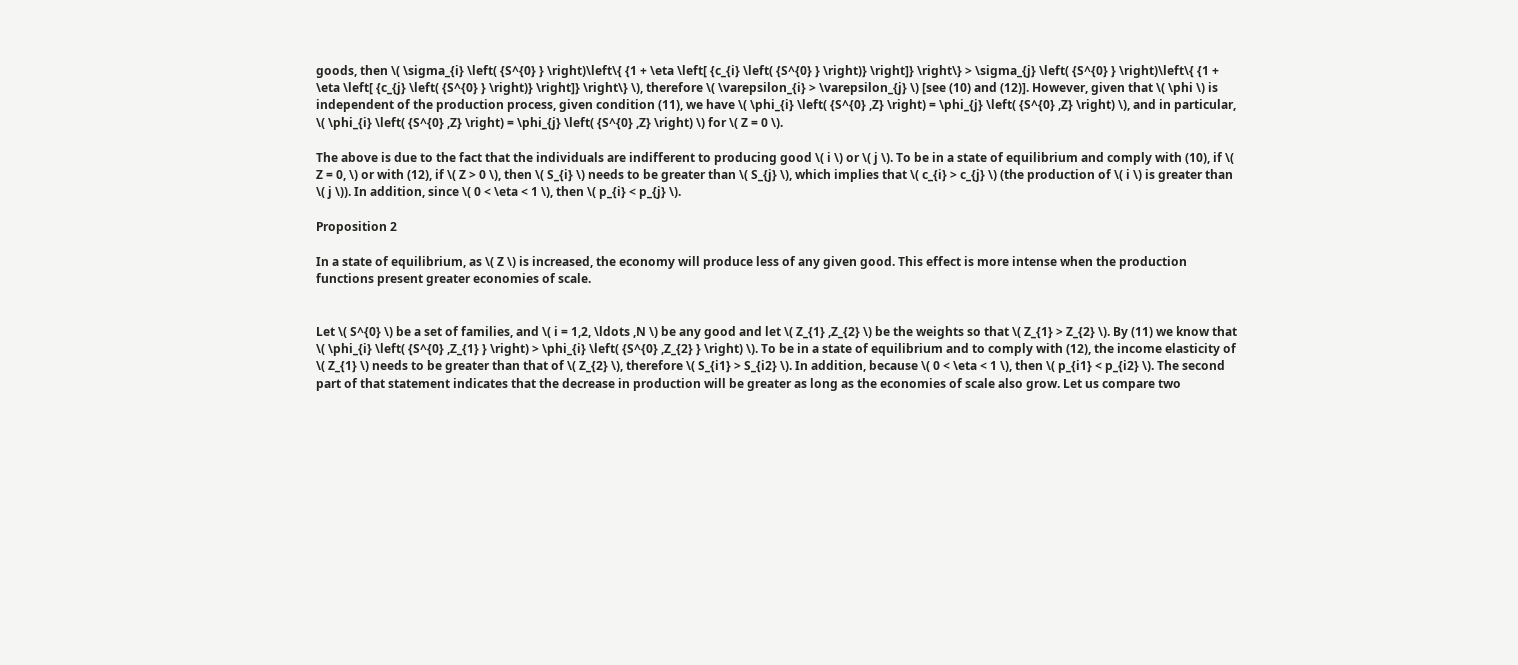goods, then \( \sigma_{i} \left( {S^{0} } \right)\left\{ {1 + \eta \left[ {c_{i} \left( {S^{0} } \right)} \right]} \right\} > \sigma_{j} \left( {S^{0} } \right)\left\{ {1 + \eta \left[ {c_{j} \left( {S^{0} } \right)} \right]} \right\} \), therefore \( \varepsilon_{i} > \varepsilon_{j} \) [see (10) and (12)]. However, given that \( \phi \) is independent of the production process, given condition (11), we have \( \phi_{i} \left( {S^{0} ,Z} \right) = \phi_{j} \left( {S^{0} ,Z} \right) \), and in particular, \( \phi_{i} \left( {S^{0} ,Z} \right) = \phi_{j} \left( {S^{0} ,Z} \right) \) for \( Z = 0 \).

The above is due to the fact that the individuals are indifferent to producing good \( i \) or \( j \). To be in a state of equilibrium and comply with (10), if \( Z = 0, \) or with (12), if \( Z > 0 \), then \( S_{i} \) needs to be greater than \( S_{j} \), which implies that \( c_{i} > c_{j} \) (the production of \( i \) is greater than \( j \)). In addition, since \( 0 < \eta < 1 \), then \( p_{i} < p_{j} \).

Proposition 2

In a state of equilibrium, as \( Z \) is increased, the economy will produce less of any given good. This effect is more intense when the production functions present greater economies of scale.


Let \( S^{0} \) be a set of families, and \( i = 1,2, \ldots ,N \) be any good and let \( Z_{1} ,Z_{2} \) be the weights so that \( Z_{1} > Z_{2} \). By (11) we know that \( \phi_{i} \left( {S^{0} ,Z_{1} } \right) > \phi_{i} \left( {S^{0} ,Z_{2} } \right) \). To be in a state of equilibrium and to comply with (12), the income elasticity of \( Z_{1} \) needs to be greater than that of \( Z_{2} \), therefore \( S_{i1} > S_{i2} \). In addition, because \( 0 < \eta < 1 \), then \( p_{i1} < p_{i2} \). The second part of that statement indicates that the decrease in production will be greater as long as the economies of scale also grow. Let us compare two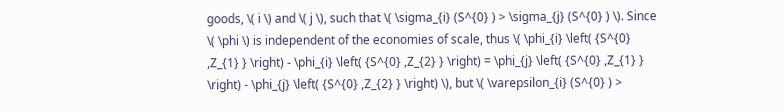goods, \( i \) and \( j \), such that \( \sigma_{i} (S^{0} ) > \sigma_{j} (S^{0} ) \). Since \( \phi \) is independent of the economies of scale, thus \( \phi_{i} \left( {S^{0} ,Z_{1} } \right) - \phi_{i} \left( {S^{0} ,Z_{2} } \right) = \phi_{j} \left( {S^{0} ,Z_{1} } \right) - \phi_{j} \left( {S^{0} ,Z_{2} } \right) \), but \( \varepsilon_{i} (S^{0} ) >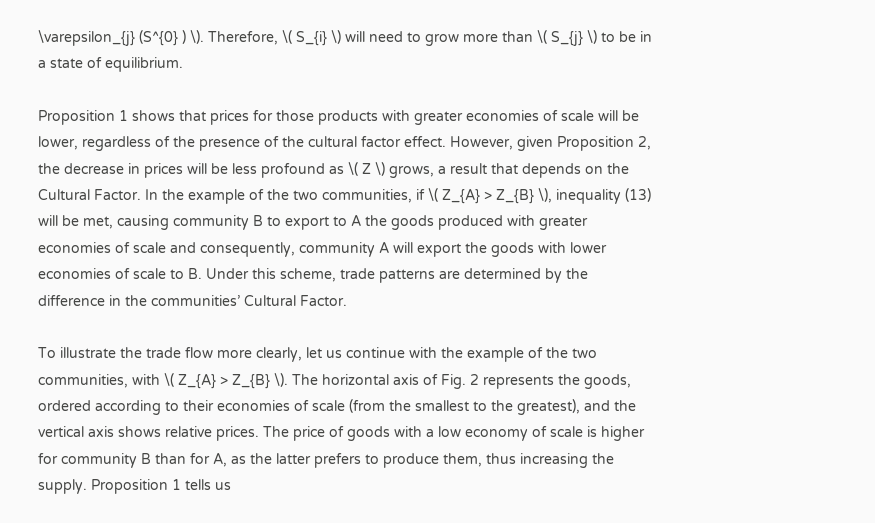\varepsilon_{j} (S^{0} ) \). Therefore, \( S_{i} \) will need to grow more than \( S_{j} \) to be in a state of equilibrium.

Proposition 1 shows that prices for those products with greater economies of scale will be lower, regardless of the presence of the cultural factor effect. However, given Proposition 2, the decrease in prices will be less profound as \( Z \) grows, a result that depends on the Cultural Factor. In the example of the two communities, if \( Z_{A} > Z_{B} \), inequality (13) will be met, causing community B to export to A the goods produced with greater economies of scale and consequently, community A will export the goods with lower economies of scale to B. Under this scheme, trade patterns are determined by the difference in the communities’ Cultural Factor.

To illustrate the trade flow more clearly, let us continue with the example of the two communities, with \( Z_{A} > Z_{B} \). The horizontal axis of Fig. 2 represents the goods, ordered according to their economies of scale (from the smallest to the greatest), and the vertical axis shows relative prices. The price of goods with a low economy of scale is higher for community B than for A, as the latter prefers to produce them, thus increasing the supply. Proposition 1 tells us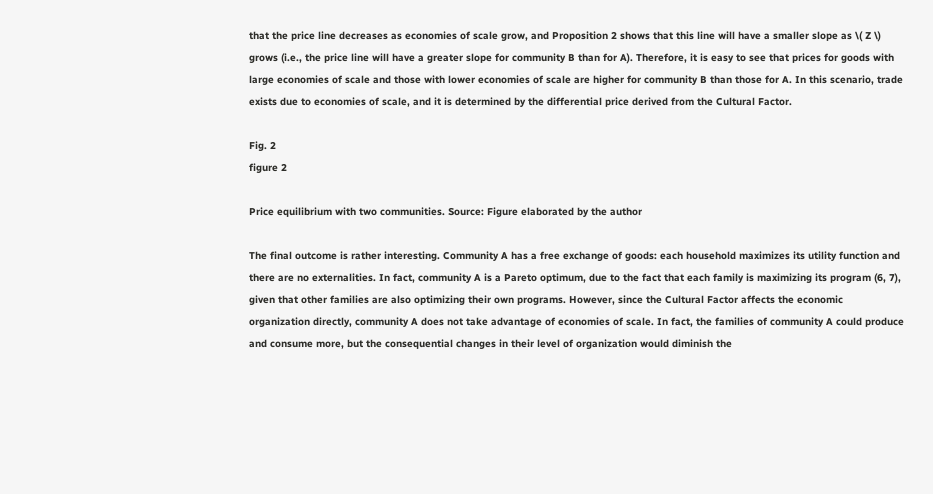that the price line decreases as economies of scale grow, and Proposition 2 shows that this line will have a smaller slope as \( Z \) grows (i.e., the price line will have a greater slope for community B than for A). Therefore, it is easy to see that prices for goods with large economies of scale and those with lower economies of scale are higher for community B than those for A. In this scenario, trade exists due to economies of scale, and it is determined by the differential price derived from the Cultural Factor.

Fig. 2
figure 2

Price equilibrium with two communities. Source: Figure elaborated by the author

The final outcome is rather interesting. Community A has a free exchange of goods: each household maximizes its utility function and there are no externalities. In fact, community A is a Pareto optimum, due to the fact that each family is maximizing its program (6, 7), given that other families are also optimizing their own programs. However, since the Cultural Factor affects the economic organization directly, community A does not take advantage of economies of scale. In fact, the families of community A could produce and consume more, but the consequential changes in their level of organization would diminish the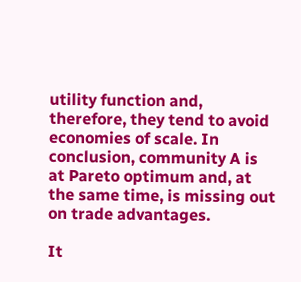utility function and, therefore, they tend to avoid economies of scale. In conclusion, community A is at Pareto optimum and, at the same time, is missing out on trade advantages.

It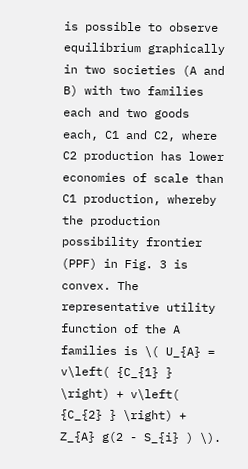is possible to observe equilibrium graphically in two societies (A and B) with two families each and two goods each, C1 and C2, where C2 production has lower economies of scale than C1 production, whereby the production possibility frontier (PPF) in Fig. 3 is convex. The representative utility function of the A families is \( U_{A} = v\left( {C_{1} } \right) + v\left( {C_{2} } \right) + Z_{A} g(2 - S_{i} ) \).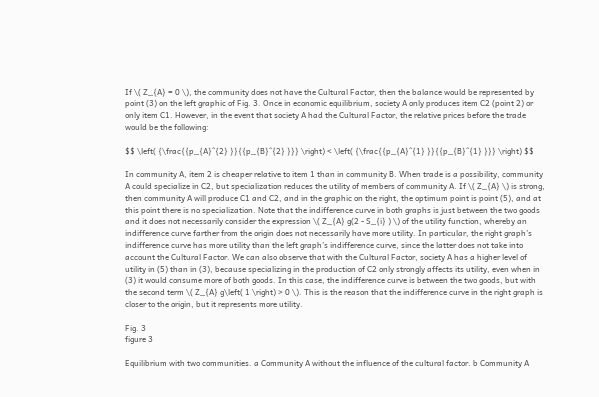If \( Z_{A} = 0 \), the community does not have the Cultural Factor, then the balance would be represented by point (3) on the left graphic of Fig. 3. Once in economic equilibrium, society A only produces item C2 (point 2) or only item C1. However, in the event that society A had the Cultural Factor, the relative prices before the trade would be the following:

$$ \left( {\frac{{p_{A}^{2} }}{{p_{B}^{2} }}} \right) < \left( {\frac{{p_{A}^{1} }}{{p_{B}^{1} }}} \right) $$

In community A, item 2 is cheaper relative to item 1 than in community B. When trade is a possibility, community A could specialize in C2, but specialization reduces the utility of members of community A. If \( Z_{A} \) is strong, then community A will produce C1 and C2, and in the graphic on the right, the optimum point is point (5), and at this point there is no specialization. Note that the indifference curve in both graphs is just between the two goods and it does not necessarily consider the expression \( Z_{A} g(2 - S_{i} ) \) of the utility function, whereby an indifference curve farther from the origin does not necessarily have more utility. In particular, the right graph’s indifference curve has more utility than the left graph’s indifference curve, since the latter does not take into account the Cultural Factor. We can also observe that with the Cultural Factor, society A has a higher level of utility in (5) than in (3), because specializing in the production of C2 only strongly affects its utility, even when in (3) it would consume more of both goods. In this case, the indifference curve is between the two goods, but with the second term \( Z_{A} g\left( 1 \right) > 0 \). This is the reason that the indifference curve in the right graph is closer to the origin, but it represents more utility.

Fig. 3
figure 3

Equilibrium with two communities. a Community A without the influence of the cultural factor. b Community A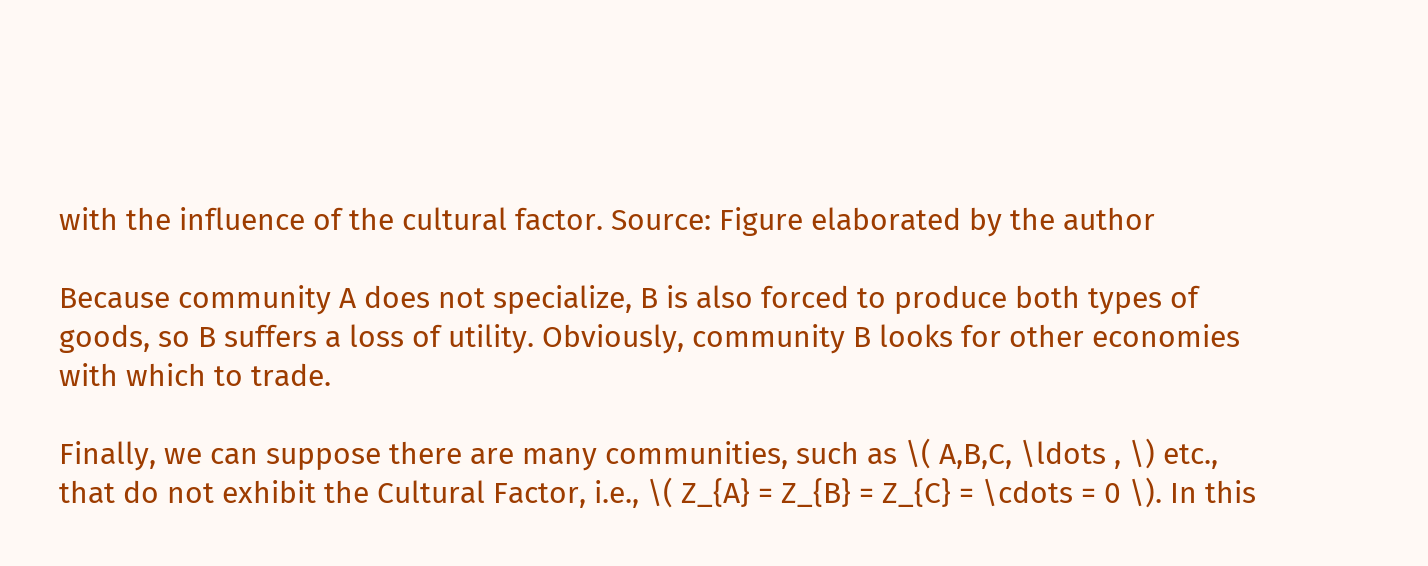with the influence of the cultural factor. Source: Figure elaborated by the author

Because community A does not specialize, B is also forced to produce both types of goods, so B suffers a loss of utility. Obviously, community B looks for other economies with which to trade.

Finally, we can suppose there are many communities, such as \( A,B,C, \ldots , \) etc., that do not exhibit the Cultural Factor, i.e., \( Z_{A} = Z_{B} = Z_{C} = \cdots = 0 \). In this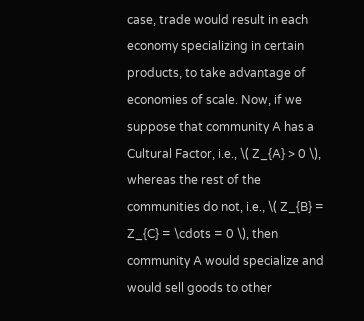case, trade would result in each economy specializing in certain products, to take advantage of economies of scale. Now, if we suppose that community A has a Cultural Factor, i.e., \( Z_{A} > 0 \), whereas the rest of the communities do not, i.e., \( Z_{B} = Z_{C} = \cdots = 0 \), then community A would specialize and would sell goods to other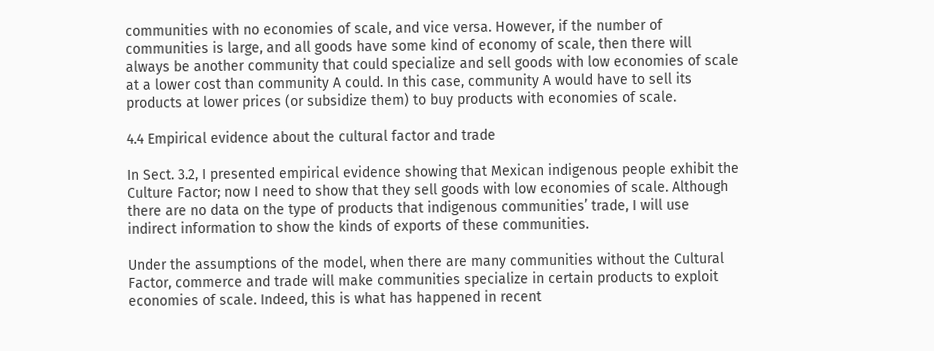communities with no economies of scale, and vice versa. However, if the number of communities is large, and all goods have some kind of economy of scale, then there will always be another community that could specialize and sell goods with low economies of scale at a lower cost than community A could. In this case, community A would have to sell its products at lower prices (or subsidize them) to buy products with economies of scale.

4.4 Empirical evidence about the cultural factor and trade

In Sect. 3.2, I presented empirical evidence showing that Mexican indigenous people exhibit the Culture Factor; now I need to show that they sell goods with low economies of scale. Although there are no data on the type of products that indigenous communities’ trade, I will use indirect information to show the kinds of exports of these communities.

Under the assumptions of the model, when there are many communities without the Cultural Factor, commerce and trade will make communities specialize in certain products to exploit economies of scale. Indeed, this is what has happened in recent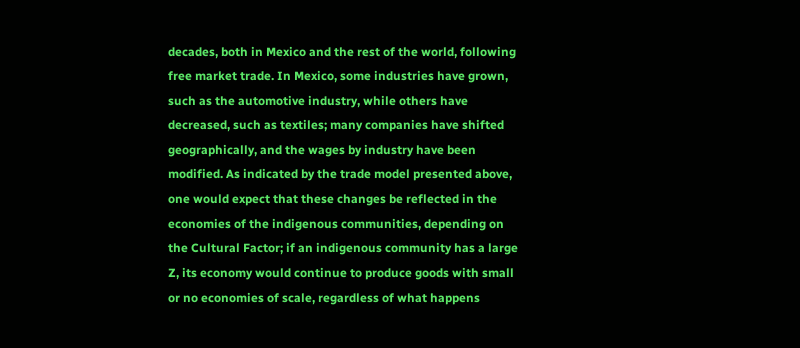decades, both in Mexico and the rest of the world, following free market trade. In Mexico, some industries have grown, such as the automotive industry, while others have decreased, such as textiles; many companies have shifted geographically, and the wages by industry have been modified. As indicated by the trade model presented above, one would expect that these changes be reflected in the economies of the indigenous communities, depending on the Cultural Factor; if an indigenous community has a large Z, its economy would continue to produce goods with small or no economies of scale, regardless of what happens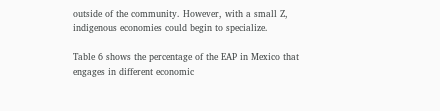outside of the community. However, with a small Z, indigenous economies could begin to specialize.

Table 6 shows the percentage of the EAP in Mexico that engages in different economic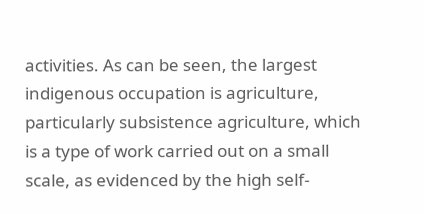activities. As can be seen, the largest indigenous occupation is agriculture, particularly subsistence agriculture, which is a type of work carried out on a small scale, as evidenced by the high self-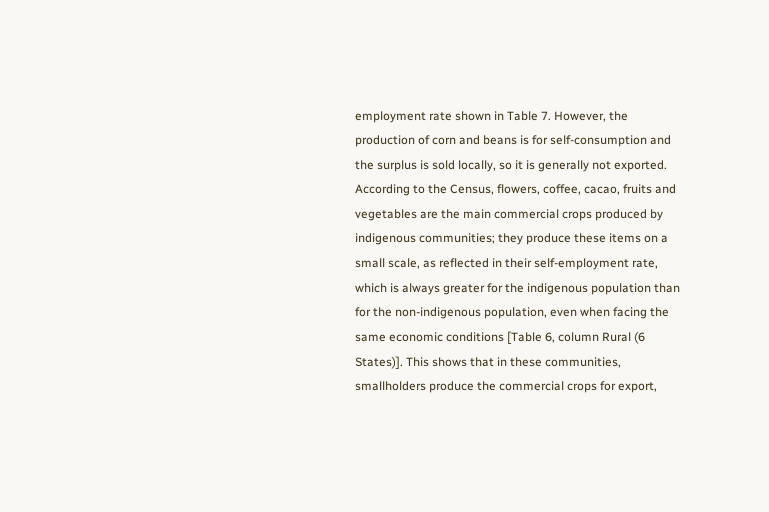employment rate shown in Table 7. However, the production of corn and beans is for self-consumption and the surplus is sold locally, so it is generally not exported. According to the Census, flowers, coffee, cacao, fruits and vegetables are the main commercial crops produced by indigenous communities; they produce these items on a small scale, as reflected in their self-employment rate, which is always greater for the indigenous population than for the non-indigenous population, even when facing the same economic conditions [Table 6, column Rural (6 States)]. This shows that in these communities, smallholders produce the commercial crops for export,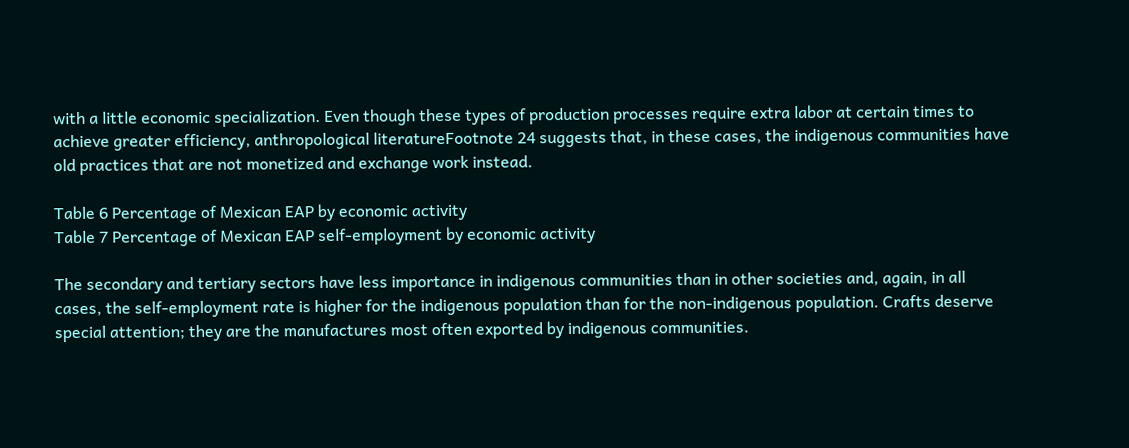with a little economic specialization. Even though these types of production processes require extra labor at certain times to achieve greater efficiency, anthropological literatureFootnote 24 suggests that, in these cases, the indigenous communities have old practices that are not monetized and exchange work instead.

Table 6 Percentage of Mexican EAP by economic activity
Table 7 Percentage of Mexican EAP self-employment by economic activity

The secondary and tertiary sectors have less importance in indigenous communities than in other societies and, again, in all cases, the self-employment rate is higher for the indigenous population than for the non-indigenous population. Crafts deserve special attention; they are the manufactures most often exported by indigenous communities.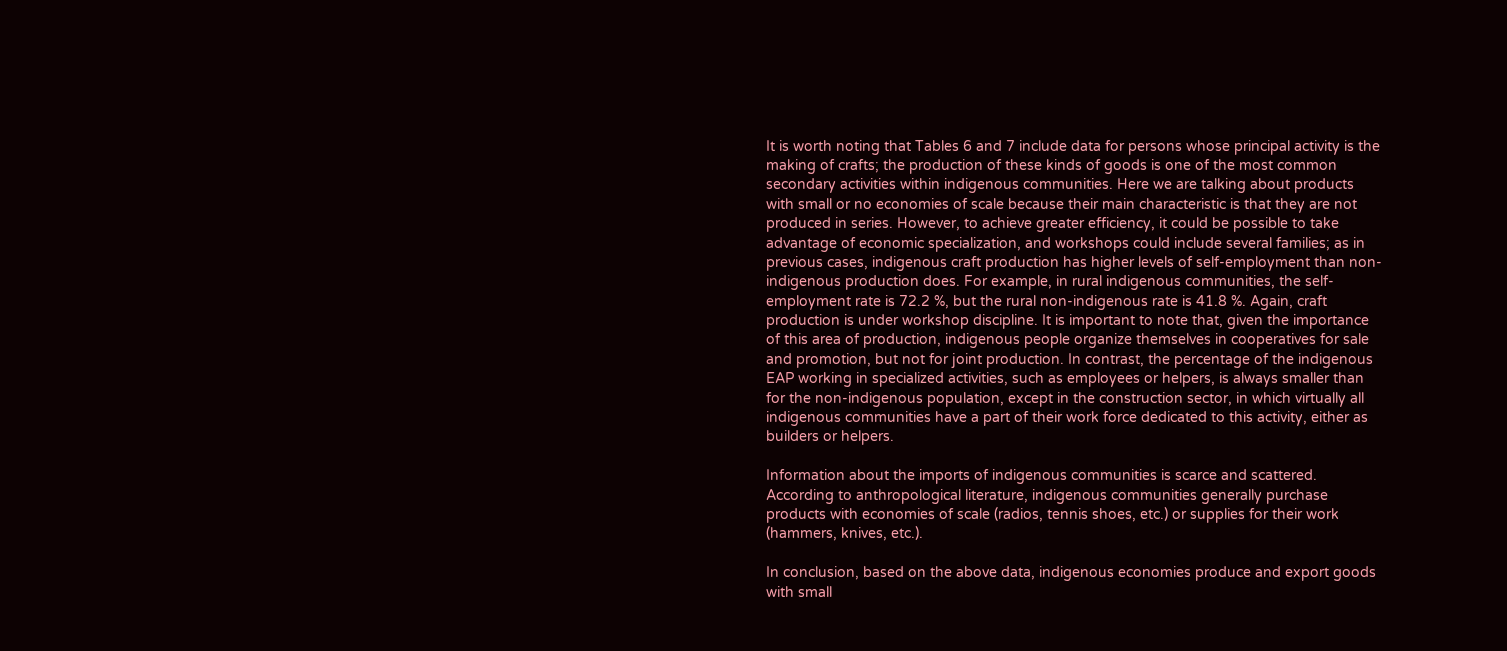It is worth noting that Tables 6 and 7 include data for persons whose principal activity is the making of crafts; the production of these kinds of goods is one of the most common secondary activities within indigenous communities. Here we are talking about products with small or no economies of scale because their main characteristic is that they are not produced in series. However, to achieve greater efficiency, it could be possible to take advantage of economic specialization, and workshops could include several families; as in previous cases, indigenous craft production has higher levels of self-employment than non-indigenous production does. For example, in rural indigenous communities, the self-employment rate is 72.2 %, but the rural non-indigenous rate is 41.8 %. Again, craft production is under workshop discipline. It is important to note that, given the importance of this area of production, indigenous people organize themselves in cooperatives for sale and promotion, but not for joint production. In contrast, the percentage of the indigenous EAP working in specialized activities, such as employees or helpers, is always smaller than for the non-indigenous population, except in the construction sector, in which virtually all indigenous communities have a part of their work force dedicated to this activity, either as builders or helpers.

Information about the imports of indigenous communities is scarce and scattered. According to anthropological literature, indigenous communities generally purchase products with economies of scale (radios, tennis shoes, etc.) or supplies for their work (hammers, knives, etc.).

In conclusion, based on the above data, indigenous economies produce and export goods with small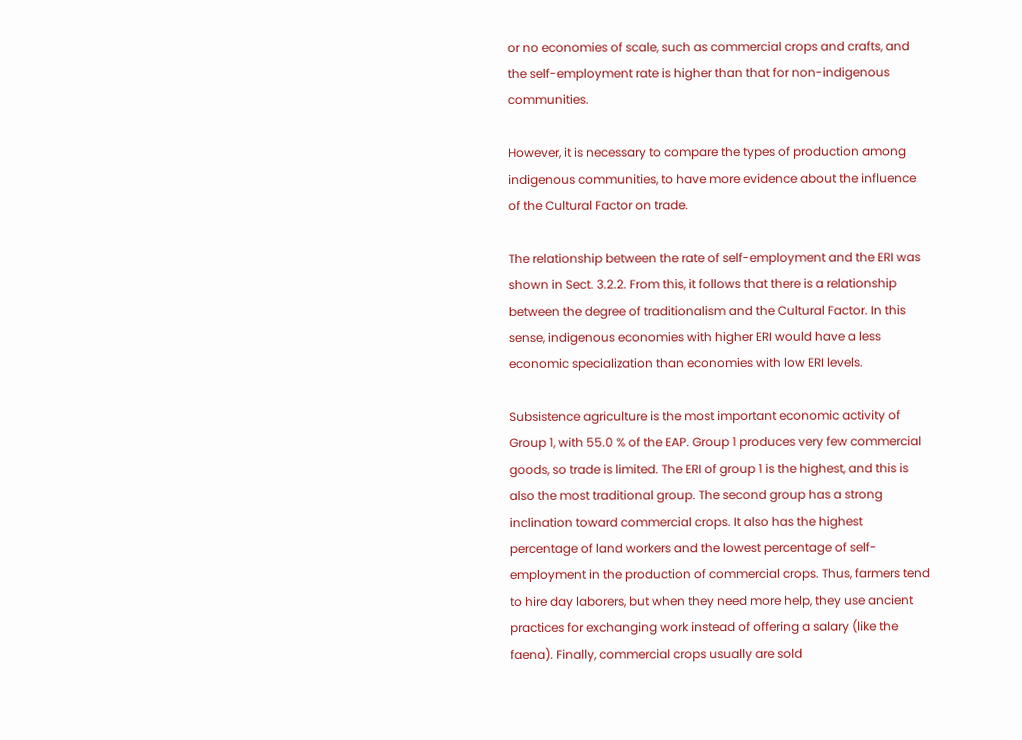or no economies of scale, such as commercial crops and crafts, and the self-employment rate is higher than that for non-indigenous communities.

However, it is necessary to compare the types of production among indigenous communities, to have more evidence about the influence of the Cultural Factor on trade.

The relationship between the rate of self-employment and the ERI was shown in Sect. 3.2.2. From this, it follows that there is a relationship between the degree of traditionalism and the Cultural Factor. In this sense, indigenous economies with higher ERI would have a less economic specialization than economies with low ERI levels.

Subsistence agriculture is the most important economic activity of Group 1, with 55.0 % of the EAP. Group 1 produces very few commercial goods, so trade is limited. The ERI of group 1 is the highest, and this is also the most traditional group. The second group has a strong inclination toward commercial crops. It also has the highest percentage of land workers and the lowest percentage of self-employment in the production of commercial crops. Thus, farmers tend to hire day laborers, but when they need more help, they use ancient practices for exchanging work instead of offering a salary (like the faena). Finally, commercial crops usually are sold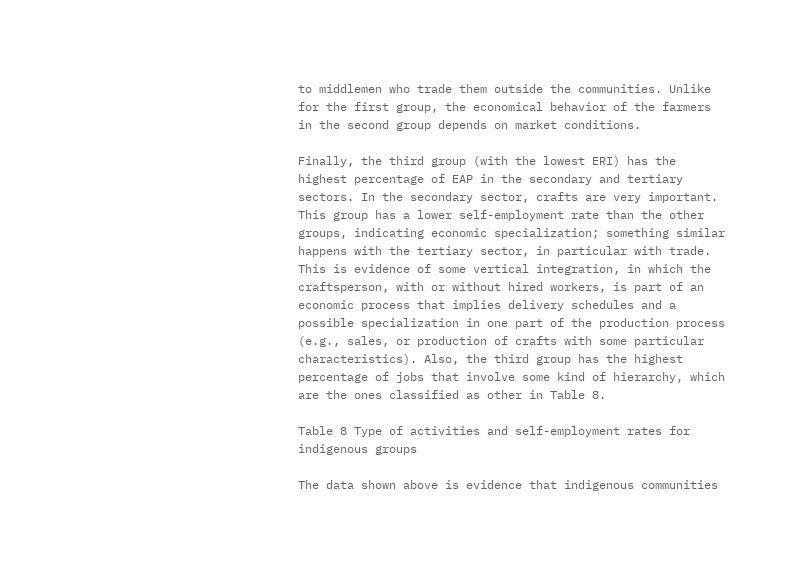to middlemen who trade them outside the communities. Unlike for the first group, the economical behavior of the farmers in the second group depends on market conditions.

Finally, the third group (with the lowest ERI) has the highest percentage of EAP in the secondary and tertiary sectors. In the secondary sector, crafts are very important. This group has a lower self-employment rate than the other groups, indicating economic specialization; something similar happens with the tertiary sector, in particular with trade. This is evidence of some vertical integration, in which the craftsperson, with or without hired workers, is part of an economic process that implies delivery schedules and a possible specialization in one part of the production process (e.g., sales, or production of crafts with some particular characteristics). Also, the third group has the highest percentage of jobs that involve some kind of hierarchy, which are the ones classified as other in Table 8.

Table 8 Type of activities and self-employment rates for indigenous groups

The data shown above is evidence that indigenous communities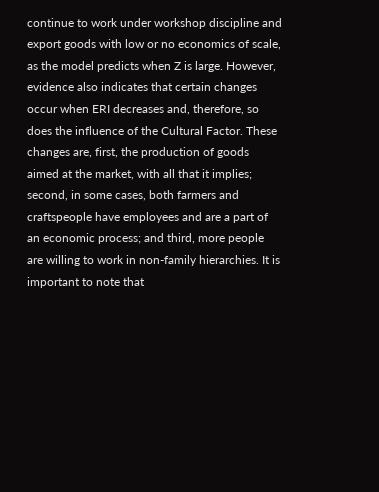continue to work under workshop discipline and export goods with low or no economics of scale, as the model predicts when Z is large. However, evidence also indicates that certain changes occur when ERI decreases and, therefore, so does the influence of the Cultural Factor. These changes are, first, the production of goods aimed at the market, with all that it implies; second, in some cases, both farmers and craftspeople have employees and are a part of an economic process; and third, more people are willing to work in non-family hierarchies. It is important to note that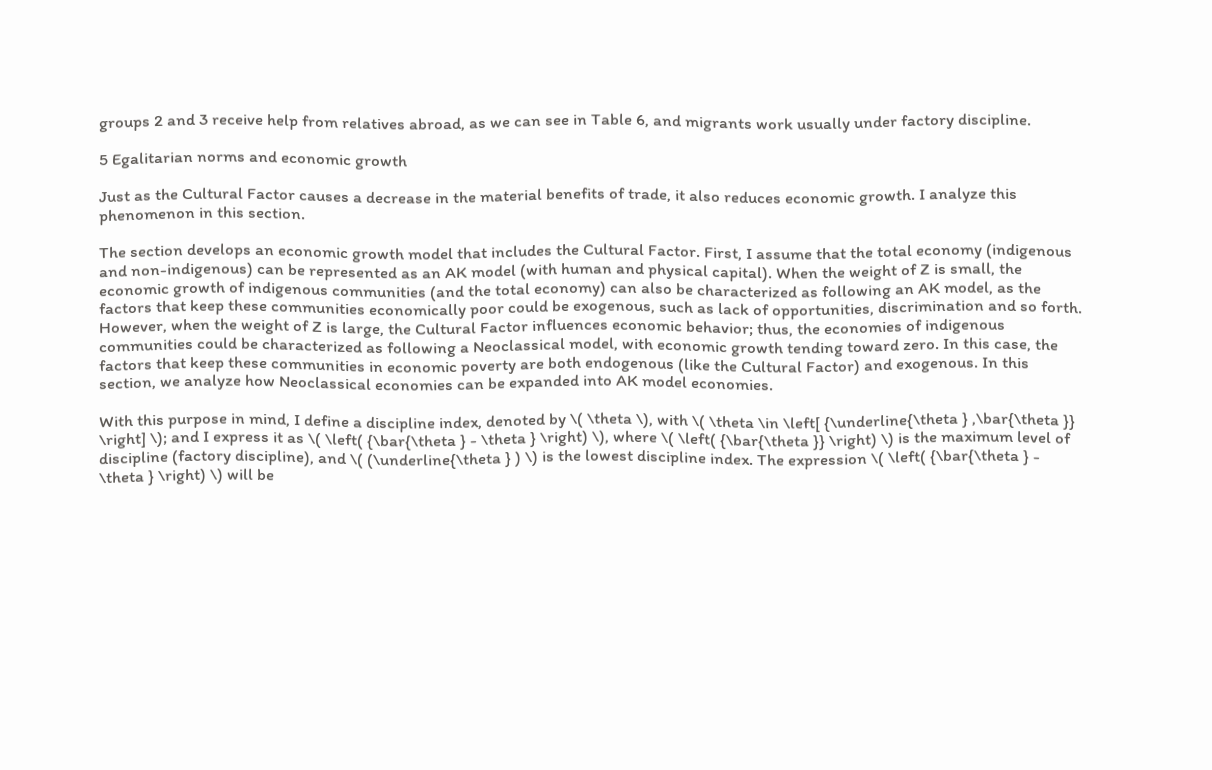groups 2 and 3 receive help from relatives abroad, as we can see in Table 6, and migrants work usually under factory discipline.

5 Egalitarian norms and economic growth

Just as the Cultural Factor causes a decrease in the material benefits of trade, it also reduces economic growth. I analyze this phenomenon in this section.

The section develops an economic growth model that includes the Cultural Factor. First, I assume that the total economy (indigenous and non-indigenous) can be represented as an AK model (with human and physical capital). When the weight of Z is small, the economic growth of indigenous communities (and the total economy) can also be characterized as following an AK model, as the factors that keep these communities economically poor could be exogenous, such as lack of opportunities, discrimination and so forth. However, when the weight of Z is large, the Cultural Factor influences economic behavior; thus, the economies of indigenous communities could be characterized as following a Neoclassical model, with economic growth tending toward zero. In this case, the factors that keep these communities in economic poverty are both endogenous (like the Cultural Factor) and exogenous. In this section, we analyze how Neoclassical economies can be expanded into AK model economies.

With this purpose in mind, I define a discipline index, denoted by \( \theta \), with \( \theta \in \left[ {\underline{\theta } ,\bar{\theta }} \right] \); and I express it as \( \left( {\bar{\theta } - \theta } \right) \), where \( \left( {\bar{\theta }} \right) \) is the maximum level of discipline (factory discipline), and \( (\underline{\theta } ) \) is the lowest discipline index. The expression \( \left( {\bar{\theta } - \theta } \right) \) will be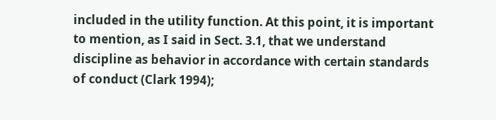included in the utility function. At this point, it is important to mention, as I said in Sect. 3.1, that we understand discipline as behavior in accordance with certain standards of conduct (Clark 1994);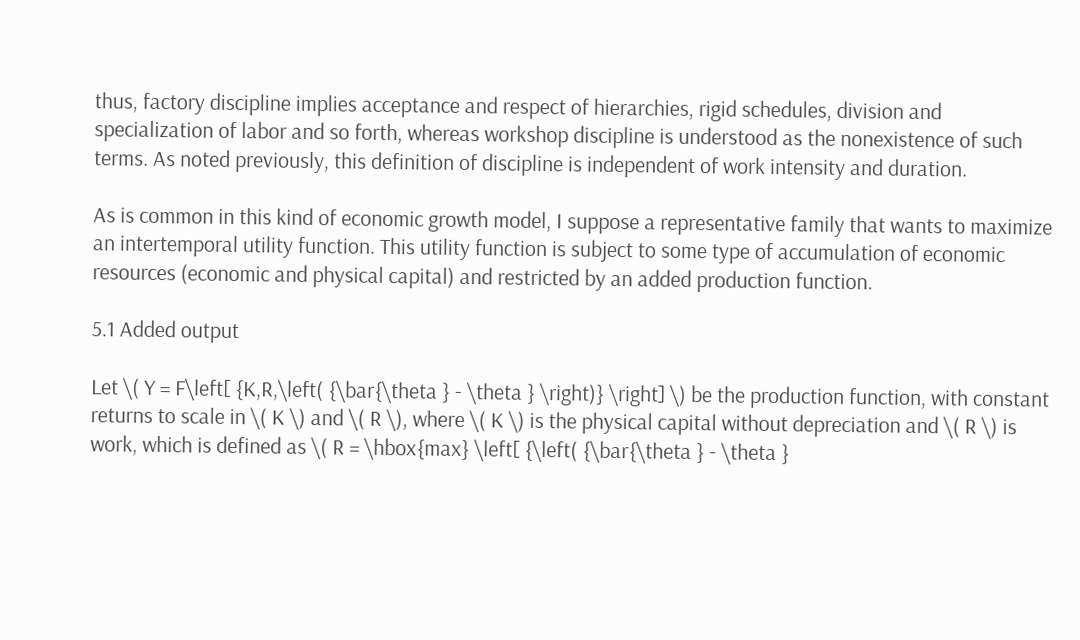thus, factory discipline implies acceptance and respect of hierarchies, rigid schedules, division and specialization of labor and so forth, whereas workshop discipline is understood as the nonexistence of such terms. As noted previously, this definition of discipline is independent of work intensity and duration.

As is common in this kind of economic growth model, I suppose a representative family that wants to maximize an intertemporal utility function. This utility function is subject to some type of accumulation of economic resources (economic and physical capital) and restricted by an added production function.

5.1 Added output

Let \( Y = F\left[ {K,R,\left( {\bar{\theta } - \theta } \right)} \right] \) be the production function, with constant returns to scale in \( K \) and \( R \), where \( K \) is the physical capital without depreciation and \( R \) is work, which is defined as \( R = \hbox{max} \left[ {\left( {\bar{\theta } - \theta }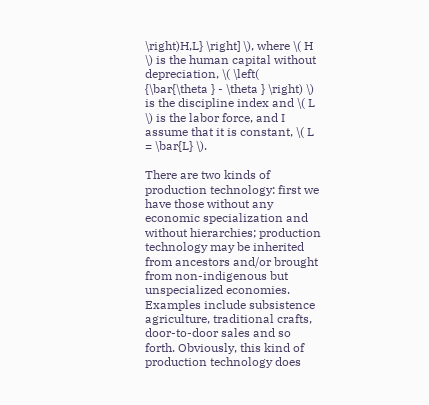\right)H,L} \right] \), where \( H \) is the human capital without depreciation, \( \left( {\bar{\theta } - \theta } \right) \) is the discipline index and \( L \) is the labor force, and I assume that it is constant, \( L = \bar{L} \).

There are two kinds of production technology: first we have those without any economic specialization and without hierarchies; production technology may be inherited from ancestors and/or brought from non-indigenous but unspecialized economies. Examples include subsistence agriculture, traditional crafts, door-to-door sales and so forth. Obviously, this kind of production technology does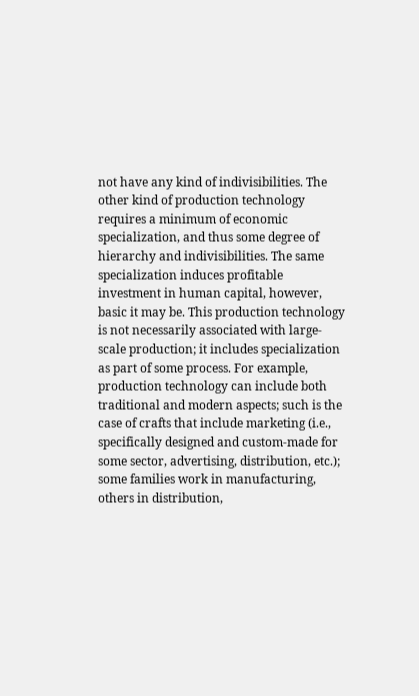not have any kind of indivisibilities. The other kind of production technology requires a minimum of economic specialization, and thus some degree of hierarchy and indivisibilities. The same specialization induces profitable investment in human capital, however, basic it may be. This production technology is not necessarily associated with large-scale production; it includes specialization as part of some process. For example, production technology can include both traditional and modern aspects; such is the case of crafts that include marketing (i.e., specifically designed and custom-made for some sector, advertising, distribution, etc.); some families work in manufacturing, others in distribution,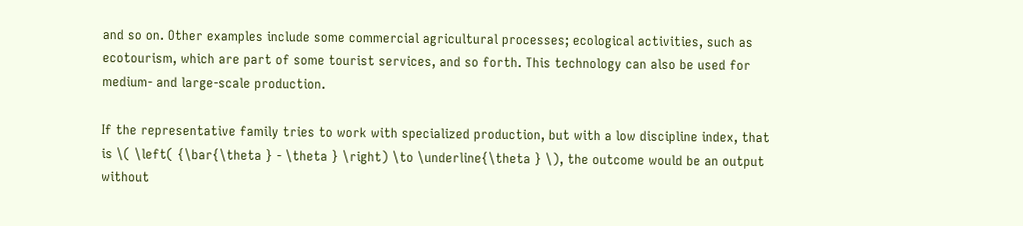and so on. Other examples include some commercial agricultural processes; ecological activities, such as ecotourism, which are part of some tourist services, and so forth. This technology can also be used for medium- and large-scale production.

If the representative family tries to work with specialized production, but with a low discipline index, that is \( \left( {\bar{\theta } - \theta } \right) \to \underline{\theta } \), the outcome would be an output without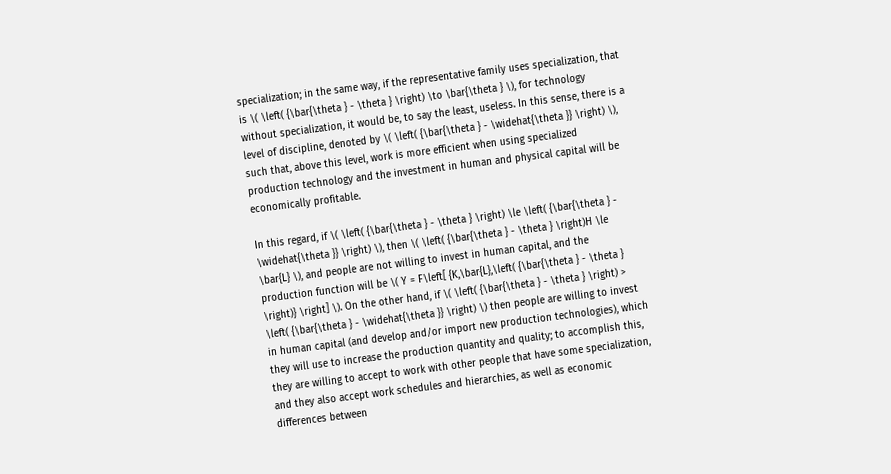specialization; in the same way, if the representative family uses specialization, that is \( \left( {\bar{\theta } - \theta } \right) \to \bar{\theta } \), for technology without specialization, it would be, to say the least, useless. In this sense, there is a level of discipline, denoted by \( \left( {\bar{\theta } - \widehat{\theta }} \right) \), such that, above this level, work is more efficient when using specialized production technology and the investment in human and physical capital will be economically profitable.

In this regard, if \( \left( {\bar{\theta } - \theta } \right) \le \left( {\bar{\theta } - \widehat{\theta }} \right) \), then \( \left( {\bar{\theta } - \theta } \right)H \le \bar{L} \), and people are not willing to invest in human capital, and the production function will be \( Y = F\left[ {K,\bar{L},\left( {\bar{\theta } - \theta } \right)} \right] \). On the other hand, if \( \left( {\bar{\theta } - \theta } \right) > \left( {\bar{\theta } - \widehat{\theta }} \right) \) then people are willing to invest in human capital (and develop and/or import new production technologies), which they will use to increase the production quantity and quality; to accomplish this, they are willing to accept to work with other people that have some specialization, and they also accept work schedules and hierarchies, as well as economic differences between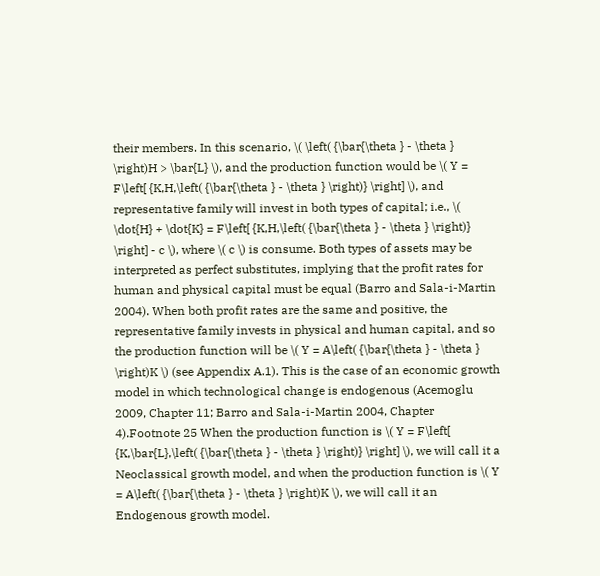their members. In this scenario, \( \left( {\bar{\theta } - \theta } \right)H > \bar{L} \), and the production function would be \( Y = F\left[ {K,H,\left( {\bar{\theta } - \theta } \right)} \right] \), and representative family will invest in both types of capital; i.e., \( \dot{H} + \dot{K} = F\left[ {K,H,\left( {\bar{\theta } - \theta } \right)} \right] - c \), where \( c \) is consume. Both types of assets may be interpreted as perfect substitutes, implying that the profit rates for human and physical capital must be equal (Barro and Sala-i-Martin 2004). When both profit rates are the same and positive, the representative family invests in physical and human capital, and so the production function will be \( Y = A\left( {\bar{\theta } - \theta } \right)K \) (see Appendix A.1). This is the case of an economic growth model in which technological change is endogenous (Acemoglu 2009, Chapter 11; Barro and Sala-i-Martin 2004, Chapter 4).Footnote 25 When the production function is \( Y = F\left[ {K,\bar{L},\left( {\bar{\theta } - \theta } \right)} \right] \), we will call it a Neoclassical growth model, and when the production function is \( Y = A\left( {\bar{\theta } - \theta } \right)K \), we will call it an Endogenous growth model.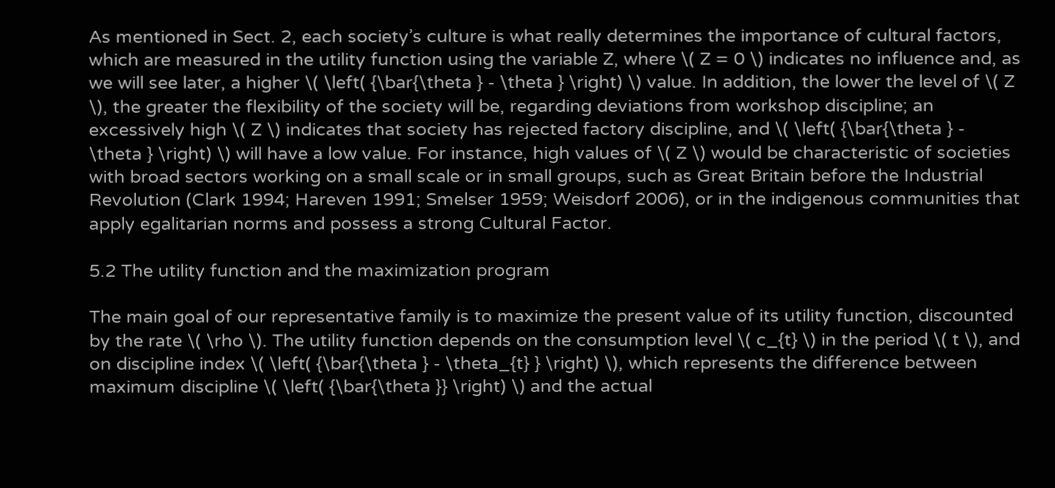As mentioned in Sect. 2, each society’s culture is what really determines the importance of cultural factors, which are measured in the utility function using the variable Z, where \( Z = 0 \) indicates no influence and, as we will see later, a higher \( \left( {\bar{\theta } - \theta } \right) \) value. In addition, the lower the level of \( Z \), the greater the flexibility of the society will be, regarding deviations from workshop discipline; an excessively high \( Z \) indicates that society has rejected factory discipline, and \( \left( {\bar{\theta } - \theta } \right) \) will have a low value. For instance, high values of \( Z \) would be characteristic of societies with broad sectors working on a small scale or in small groups, such as Great Britain before the Industrial Revolution (Clark 1994; Hareven 1991; Smelser 1959; Weisdorf 2006), or in the indigenous communities that apply egalitarian norms and possess a strong Cultural Factor.

5.2 The utility function and the maximization program

The main goal of our representative family is to maximize the present value of its utility function, discounted by the rate \( \rho \). The utility function depends on the consumption level \( c_{t} \) in the period \( t \), and on discipline index \( \left( {\bar{\theta } - \theta_{t} } \right) \), which represents the difference between maximum discipline \( \left( {\bar{\theta }} \right) \) and the actual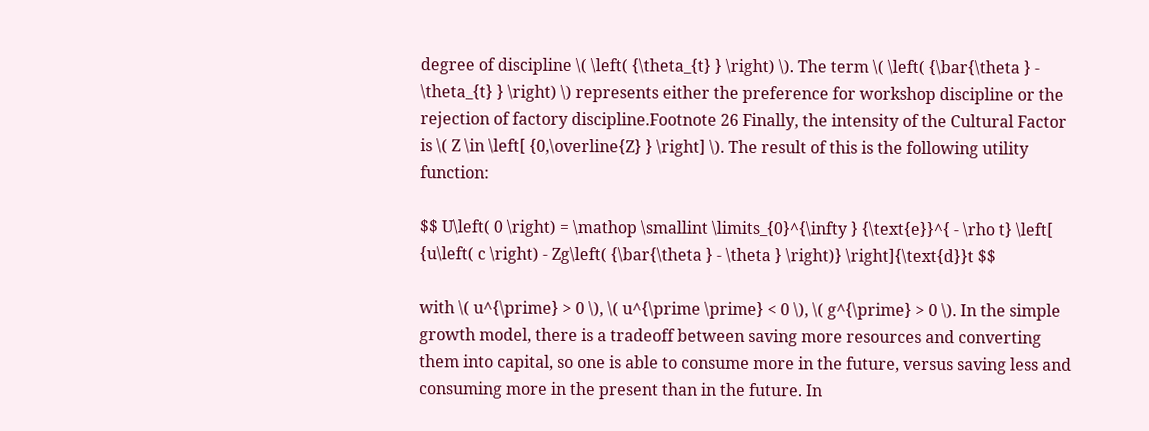degree of discipline \( \left( {\theta_{t} } \right) \). The term \( \left( {\bar{\theta } - \theta_{t} } \right) \) represents either the preference for workshop discipline or the rejection of factory discipline.Footnote 26 Finally, the intensity of the Cultural Factor is \( Z \in \left[ {0,\overline{Z} } \right] \). The result of this is the following utility function:

$$ U\left( 0 \right) = \mathop \smallint \limits_{0}^{\infty } {\text{e}}^{ - \rho t} \left[ {u\left( c \right) - Zg\left( {\bar{\theta } - \theta } \right)} \right]{\text{d}}t $$

with \( u^{\prime} > 0 \), \( u^{\prime \prime} < 0 \), \( g^{\prime} > 0 \). In the simple growth model, there is a tradeoff between saving more resources and converting them into capital, so one is able to consume more in the future, versus saving less and consuming more in the present than in the future. In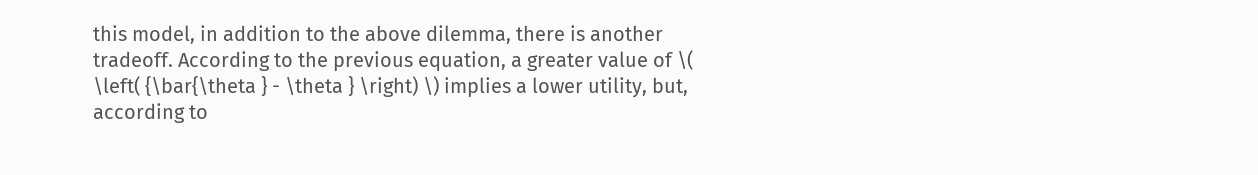this model, in addition to the above dilemma, there is another tradeoff. According to the previous equation, a greater value of \( \left( {\bar{\theta } - \theta } \right) \) implies a lower utility, but, according to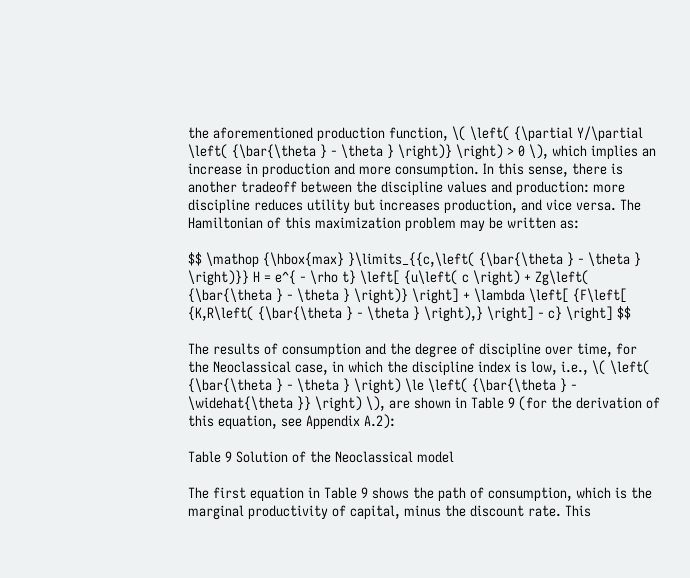the aforementioned production function, \( \left( {\partial Y/\partial \left( {\bar{\theta } - \theta } \right)} \right) > 0 \), which implies an increase in production and more consumption. In this sense, there is another tradeoff between the discipline values and production: more discipline reduces utility but increases production, and vice versa. The Hamiltonian of this maximization problem may be written as:

$$ \mathop {\hbox{max} }\limits_{{c,\left( {\bar{\theta } - \theta } \right)}} H = e^{ - \rho t} \left[ {u\left( c \right) + Zg\left( {\bar{\theta } - \theta } \right)} \right] + \lambda \left[ {F\left[ {K,R\left( {\bar{\theta } - \theta } \right),} \right] - c} \right] $$

The results of consumption and the degree of discipline over time, for the Neoclassical case, in which the discipline index is low, i.e., \( \left( {\bar{\theta } - \theta } \right) \le \left( {\bar{\theta } - \widehat{\theta }} \right) \), are shown in Table 9 (for the derivation of this equation, see Appendix A.2):

Table 9 Solution of the Neoclassical model

The first equation in Table 9 shows the path of consumption, which is the marginal productivity of capital, minus the discount rate. This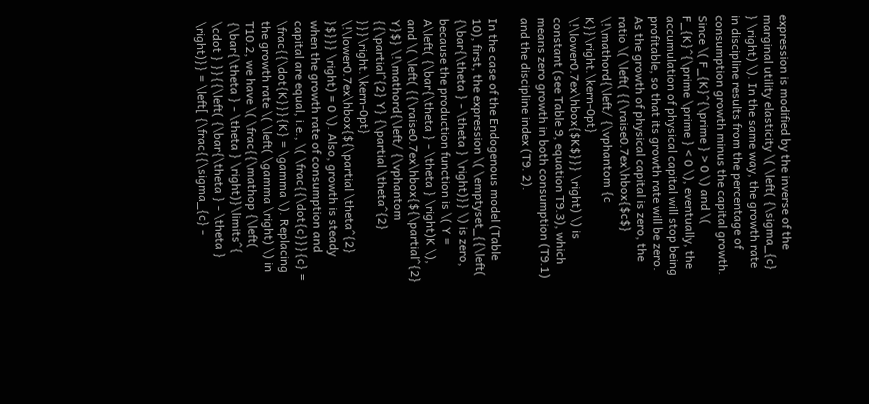expression is modified by the inverse of the marginal utility elasticity \( \left( {\sigma_{c} } \right) \). In the same way, the growth rate in discipline results from the percentage of consumption growth minus the capital growth. Since \( F_{K}^{\prime } > 0 \) and \( F_{K}^{\prime \prime } < 0 \), eventually, the accumulation of physical capital will stop being profitable, so that its growth rate will be zero. As the growth of physical capital is zero, the ratio \( \left( {{\raise0.7ex\hbox{$c$} \!\mathord{\left/ {\vphantom {c K}}\right.\kern-0pt} \!\lower0.7ex\hbox{$K$}}} \right) \) is constant (see Table 9, equation T9.3), which means zero growth in both consumption (T9.1) and the discipline index (T9. 2).

In the case of the Endogenous model (Table 10), first, the expression \( \emptyset_{{\left( {\bar{\theta } - \theta } \right)}} \) is zero, because the production function is \( Y = A\left( {\bar{\theta } - \theta } \right)K \), and \( \left( {{\raise0.7ex\hbox{${\partial^{2} Y}$} \!\mathord{\left/ {\vphantom {{\partial^{2} Y} {\partial \theta^{2} }}}\right.\kern-0pt} \!\lower0.7ex\hbox{${\partial \theta^{2} }$}}} \right) = 0 \). Also, growth is steady when the growth rate of consumption and capital are equal, i.e., \( \frac{{\dot{c}}}{c} = \frac{{\dot{K}}}{K} = \gamma \). Replacing the growth rate \( \left( \gamma \right) \) in T10.2, we have \( \frac{{\mathop {\left( {\bar{\theta } - \theta } \right)}\limits^{ \cdot } }}{{\left( {\bar{\theta } - \theta } \right)}} = \left[ {\frac{{\sigma_{c} -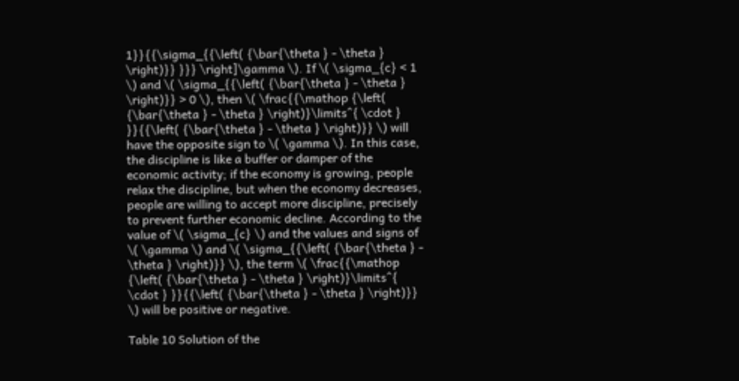1}}{{\sigma_{{\left( {\bar{\theta } - \theta } \right)}} }}} \right]\gamma \). If \( \sigma_{c} < 1 \) and \( \sigma_{{\left( {\bar{\theta } - \theta } \right)}} > 0 \), then \( \frac{{\mathop {\left( {\bar{\theta } - \theta } \right)}\limits^{ \cdot } }}{{\left( {\bar{\theta } - \theta } \right)}} \) will have the opposite sign to \( \gamma \). In this case, the discipline is like a buffer or damper of the economic activity; if the economy is growing, people relax the discipline, but when the economy decreases, people are willing to accept more discipline, precisely to prevent further economic decline. According to the value of \( \sigma_{c} \) and the values and signs of \( \gamma \) and \( \sigma_{{\left( {\bar{\theta } - \theta } \right)}} \), the term \( \frac{{\mathop {\left( {\bar{\theta } - \theta } \right)}\limits^{ \cdot } }}{{\left( {\bar{\theta } - \theta } \right)}} \) will be positive or negative.

Table 10 Solution of the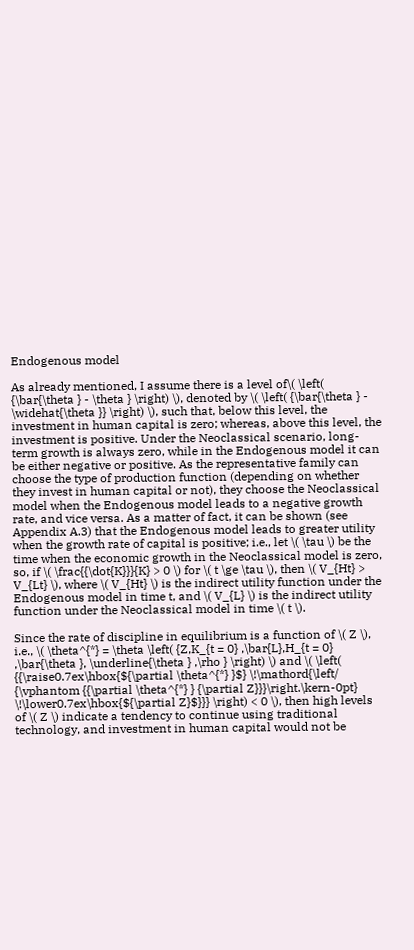Endogenous model

As already mentioned, I assume there is a level of\( \left( {\bar{\theta } - \theta } \right) \), denoted by \( \left( {\bar{\theta } - \widehat{\theta }} \right) \), such that, below this level, the investment in human capital is zero; whereas, above this level, the investment is positive. Under the Neoclassical scenario, long-term growth is always zero, while in the Endogenous model it can be either negative or positive. As the representative family can choose the type of production function (depending on whether they invest in human capital or not), they choose the Neoclassical model when the Endogenous model leads to a negative growth rate, and vice versa. As a matter of fact, it can be shown (see Appendix A.3) that the Endogenous model leads to greater utility when the growth rate of capital is positive; i.e., let \( \tau \) be the time when the economic growth in the Neoclassical model is zero, so, if \( \frac{{\dot{K}}}{K} > 0 \) for \( t \ge \tau \), then \( V_{Ht} > V_{Lt} \), where \( V_{Ht} \) is the indirect utility function under the Endogenous model in time t, and \( V_{L} \) is the indirect utility function under the Neoclassical model in time \( t \).

Since the rate of discipline in equilibrium is a function of \( Z \), i.e., \( \theta^{*} = \theta \left( {Z,K_{t = 0} ,\bar{L},H_{t = 0} ,\bar{\theta }, \underline{\theta } ,\rho } \right) \) and \( \left( {{\raise0.7ex\hbox{${\partial \theta^{*} }$} \!\mathord{\left/ {\vphantom {{\partial \theta^{*} } {\partial Z}}}\right.\kern-0pt} \!\lower0.7ex\hbox{${\partial Z}$}}} \right) < 0 \), then high levels of \( Z \) indicate a tendency to continue using traditional technology, and investment in human capital would not be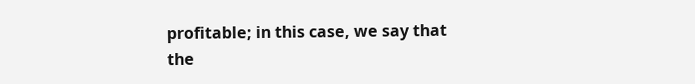profitable; in this case, we say that the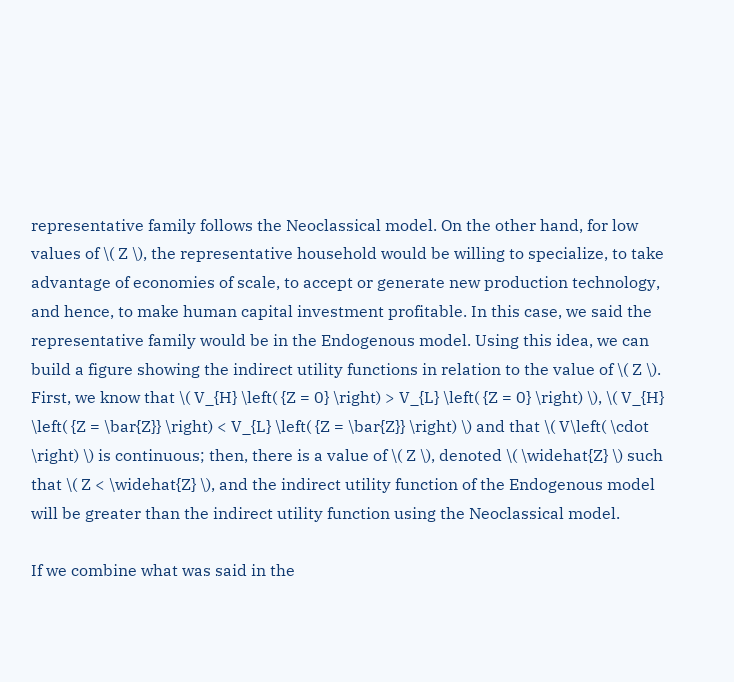representative family follows the Neoclassical model. On the other hand, for low values of \( Z \), the representative household would be willing to specialize, to take advantage of economies of scale, to accept or generate new production technology, and hence, to make human capital investment profitable. In this case, we said the representative family would be in the Endogenous model. Using this idea, we can build a figure showing the indirect utility functions in relation to the value of \( Z \). First, we know that \( V_{H} \left( {Z = 0} \right) > V_{L} \left( {Z = 0} \right) \), \( V_{H} \left( {Z = \bar{Z}} \right) < V_{L} \left( {Z = \bar{Z}} \right) \) and that \( V\left( \cdot \right) \) is continuous; then, there is a value of \( Z \), denoted \( \widehat{Z} \) such that \( Z < \widehat{Z} \), and the indirect utility function of the Endogenous model will be greater than the indirect utility function using the Neoclassical model.

If we combine what was said in the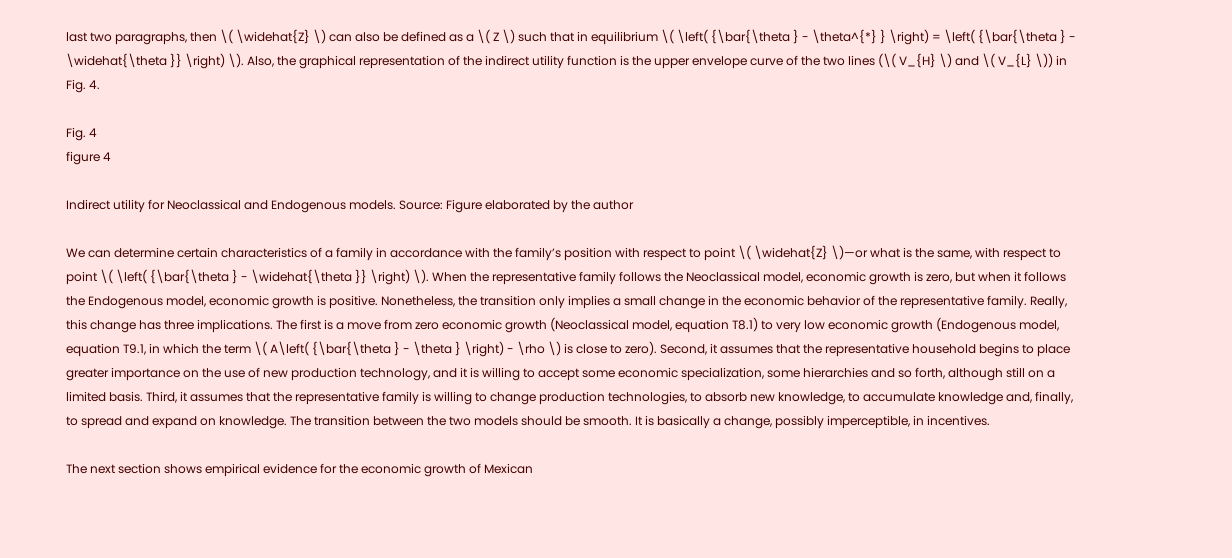last two paragraphs, then \( \widehat{Z} \) can also be defined as a \( Z \) such that in equilibrium \( \left( {\bar{\theta } - \theta^{*} } \right) = \left( {\bar{\theta } - \widehat{\theta }} \right) \). Also, the graphical representation of the indirect utility function is the upper envelope curve of the two lines (\( V_{H} \) and \( V_{L} \)) in Fig. 4.

Fig. 4
figure 4

Indirect utility for Neoclassical and Endogenous models. Source: Figure elaborated by the author

We can determine certain characteristics of a family in accordance with the family’s position with respect to point \( \widehat{Z} \)—or what is the same, with respect to point \( \left( {\bar{\theta } - \widehat{\theta }} \right) \). When the representative family follows the Neoclassical model, economic growth is zero, but when it follows the Endogenous model, economic growth is positive. Nonetheless, the transition only implies a small change in the economic behavior of the representative family. Really, this change has three implications. The first is a move from zero economic growth (Neoclassical model, equation T8.1) to very low economic growth (Endogenous model, equation T9.1, in which the term \( A\left( {\bar{\theta } - \theta } \right) - \rho \) is close to zero). Second, it assumes that the representative household begins to place greater importance on the use of new production technology, and it is willing to accept some economic specialization, some hierarchies and so forth, although still on a limited basis. Third, it assumes that the representative family is willing to change production technologies, to absorb new knowledge, to accumulate knowledge and, finally, to spread and expand on knowledge. The transition between the two models should be smooth. It is basically a change, possibly imperceptible, in incentives.

The next section shows empirical evidence for the economic growth of Mexican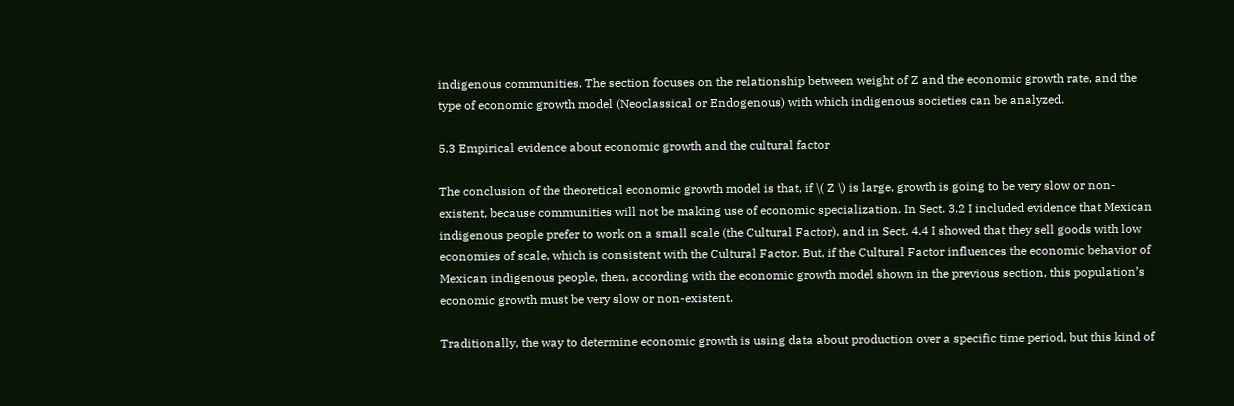indigenous communities. The section focuses on the relationship between weight of Z and the economic growth rate, and the type of economic growth model (Neoclassical or Endogenous) with which indigenous societies can be analyzed.

5.3 Empirical evidence about economic growth and the cultural factor

The conclusion of the theoretical economic growth model is that, if \( Z \) is large, growth is going to be very slow or non-existent, because communities will not be making use of economic specialization. In Sect. 3.2 I included evidence that Mexican indigenous people prefer to work on a small scale (the Cultural Factor), and in Sect. 4.4 I showed that they sell goods with low economies of scale, which is consistent with the Cultural Factor. But, if the Cultural Factor influences the economic behavior of Mexican indigenous people, then, according with the economic growth model shown in the previous section, this population’s economic growth must be very slow or non-existent.

Traditionally, the way to determine economic growth is using data about production over a specific time period, but this kind of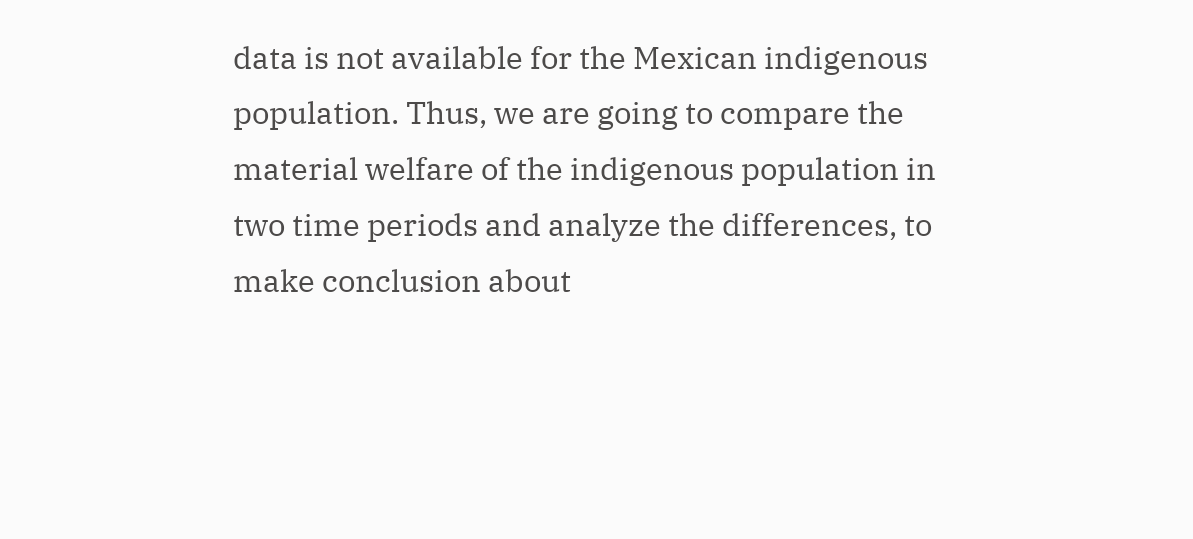data is not available for the Mexican indigenous population. Thus, we are going to compare the material welfare of the indigenous population in two time periods and analyze the differences, to make conclusion about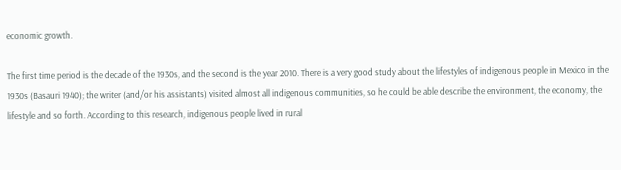economic growth.

The first time period is the decade of the 1930s, and the second is the year 2010. There is a very good study about the lifestyles of indigenous people in Mexico in the 1930s (Basauri 1940); the writer (and/or his assistants) visited almost all indigenous communities, so he could be able describe the environment, the economy, the lifestyle and so forth. According to this research, indigenous people lived in rural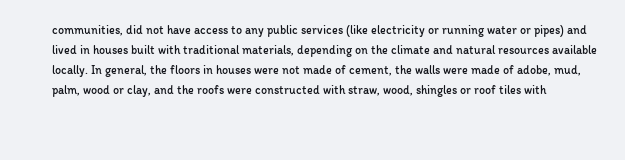communities, did not have access to any public services (like electricity or running water or pipes) and lived in houses built with traditional materials, depending on the climate and natural resources available locally. In general, the floors in houses were not made of cement, the walls were made of adobe, mud, palm, wood or clay, and the roofs were constructed with straw, wood, shingles or roof tiles with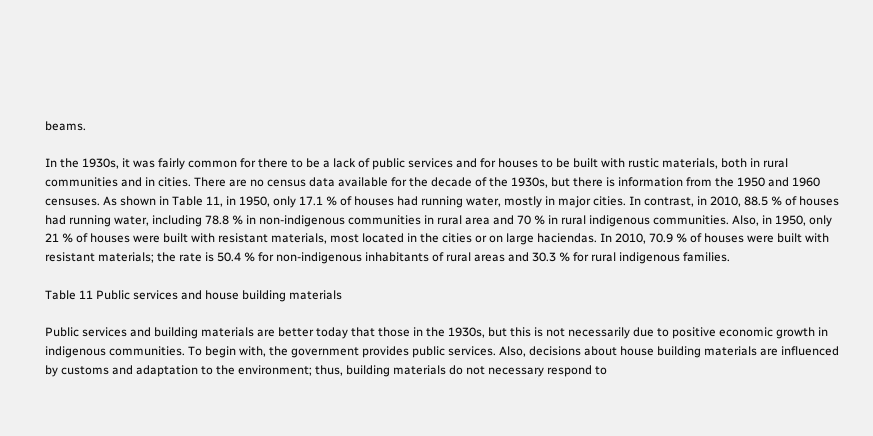beams.

In the 1930s, it was fairly common for there to be a lack of public services and for houses to be built with rustic materials, both in rural communities and in cities. There are no census data available for the decade of the 1930s, but there is information from the 1950 and 1960 censuses. As shown in Table 11, in 1950, only 17.1 % of houses had running water, mostly in major cities. In contrast, in 2010, 88.5 % of houses had running water, including 78.8 % in non-indigenous communities in rural area and 70 % in rural indigenous communities. Also, in 1950, only 21 % of houses were built with resistant materials, most located in the cities or on large haciendas. In 2010, 70.9 % of houses were built with resistant materials; the rate is 50.4 % for non-indigenous inhabitants of rural areas and 30.3 % for rural indigenous families.

Table 11 Public services and house building materials

Public services and building materials are better today that those in the 1930s, but this is not necessarily due to positive economic growth in indigenous communities. To begin with, the government provides public services. Also, decisions about house building materials are influenced by customs and adaptation to the environment; thus, building materials do not necessary respond to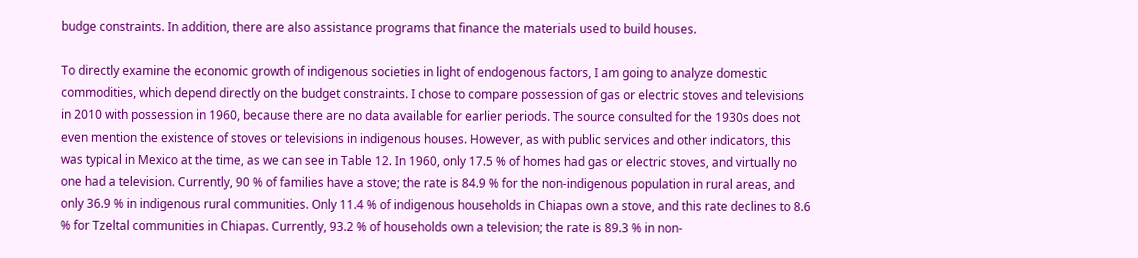budge constraints. In addition, there are also assistance programs that finance the materials used to build houses.

To directly examine the economic growth of indigenous societies in light of endogenous factors, I am going to analyze domestic commodities, which depend directly on the budget constraints. I chose to compare possession of gas or electric stoves and televisions in 2010 with possession in 1960, because there are no data available for earlier periods. The source consulted for the 1930s does not even mention the existence of stoves or televisions in indigenous houses. However, as with public services and other indicators, this was typical in Mexico at the time, as we can see in Table 12. In 1960, only 17.5 % of homes had gas or electric stoves, and virtually no one had a television. Currently, 90 % of families have a stove; the rate is 84.9 % for the non-indigenous population in rural areas, and only 36.9 % in indigenous rural communities. Only 11.4 % of indigenous households in Chiapas own a stove, and this rate declines to 8.6 % for Tzeltal communities in Chiapas. Currently, 93.2 % of households own a television; the rate is 89.3 % in non-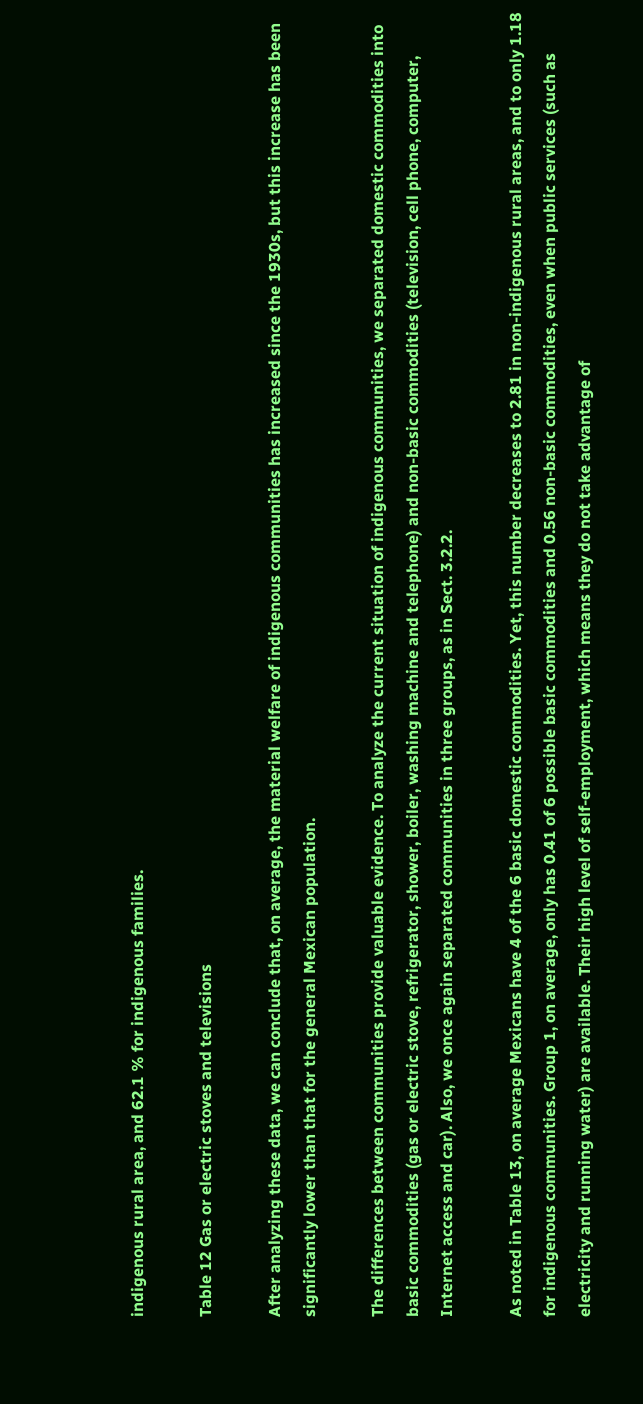indigenous rural area, and 62.1 % for indigenous families.

Table 12 Gas or electric stoves and televisions

After analyzing these data, we can conclude that, on average, the material welfare of indigenous communities has increased since the 1930s, but this increase has been significantly lower than that for the general Mexican population.

The differences between communities provide valuable evidence. To analyze the current situation of indigenous communities, we separated domestic commodities into basic commodities (gas or electric stove, refrigerator, shower, boiler, washing machine and telephone) and non-basic commodities (television, cell phone, computer, Internet access and car). Also, we once again separated communities in three groups, as in Sect. 3.2.2.

As noted in Table 13, on average Mexicans have 4 of the 6 basic domestic commodities. Yet, this number decreases to 2.81 in non-indigenous rural areas, and to only 1.18 for indigenous communities. Group 1, on average, only has 0.41 of 6 possible basic commodities and 0.56 non-basic commodities, even when public services (such as electricity and running water) are available. Their high level of self-employment, which means they do not take advantage of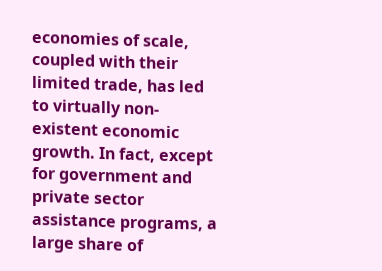economies of scale, coupled with their limited trade, has led to virtually non-existent economic growth. In fact, except for government and private sector assistance programs, a large share of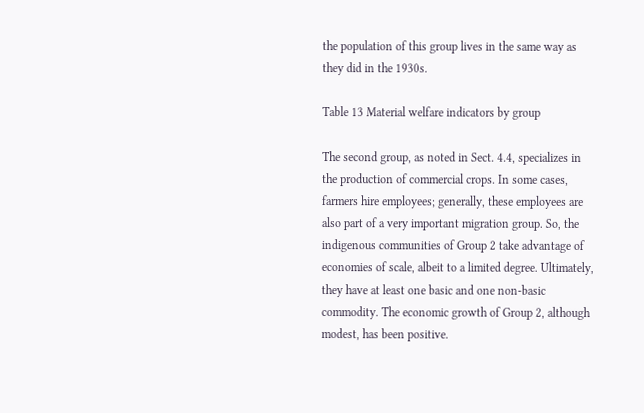the population of this group lives in the same way as they did in the 1930s.

Table 13 Material welfare indicators by group

The second group, as noted in Sect. 4.4, specializes in the production of commercial crops. In some cases, farmers hire employees; generally, these employees are also part of a very important migration group. So, the indigenous communities of Group 2 take advantage of economies of scale, albeit to a limited degree. Ultimately, they have at least one basic and one non-basic commodity. The economic growth of Group 2, although modest, has been positive.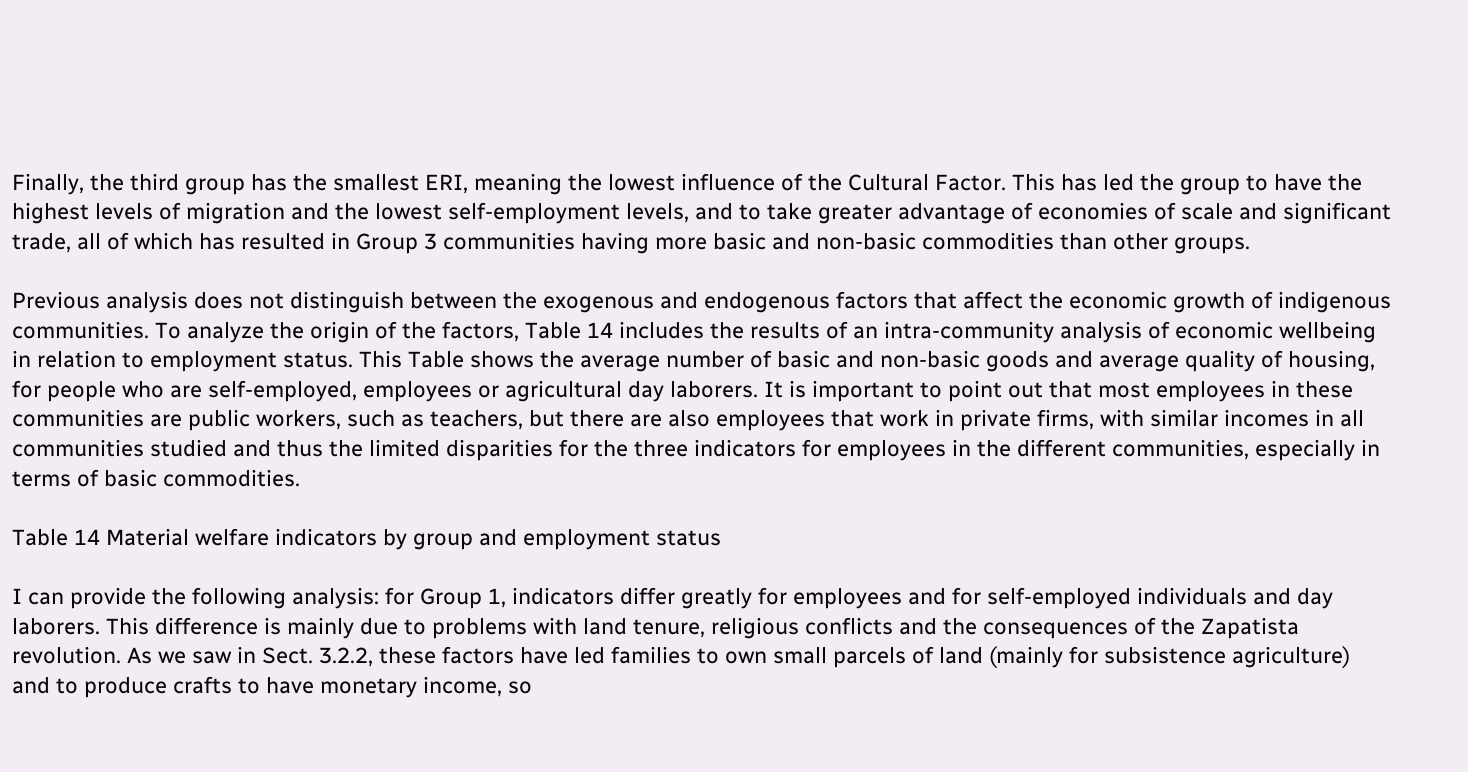Finally, the third group has the smallest ERI, meaning the lowest influence of the Cultural Factor. This has led the group to have the highest levels of migration and the lowest self-employment levels, and to take greater advantage of economies of scale and significant trade, all of which has resulted in Group 3 communities having more basic and non-basic commodities than other groups.

Previous analysis does not distinguish between the exogenous and endogenous factors that affect the economic growth of indigenous communities. To analyze the origin of the factors, Table 14 includes the results of an intra-community analysis of economic wellbeing in relation to employment status. This Table shows the average number of basic and non-basic goods and average quality of housing, for people who are self-employed, employees or agricultural day laborers. It is important to point out that most employees in these communities are public workers, such as teachers, but there are also employees that work in private firms, with similar incomes in all communities studied and thus the limited disparities for the three indicators for employees in the different communities, especially in terms of basic commodities.

Table 14 Material welfare indicators by group and employment status

I can provide the following analysis: for Group 1, indicators differ greatly for employees and for self-employed individuals and day laborers. This difference is mainly due to problems with land tenure, religious conflicts and the consequences of the Zapatista revolution. As we saw in Sect. 3.2.2, these factors have led families to own small parcels of land (mainly for subsistence agriculture) and to produce crafts to have monetary income, so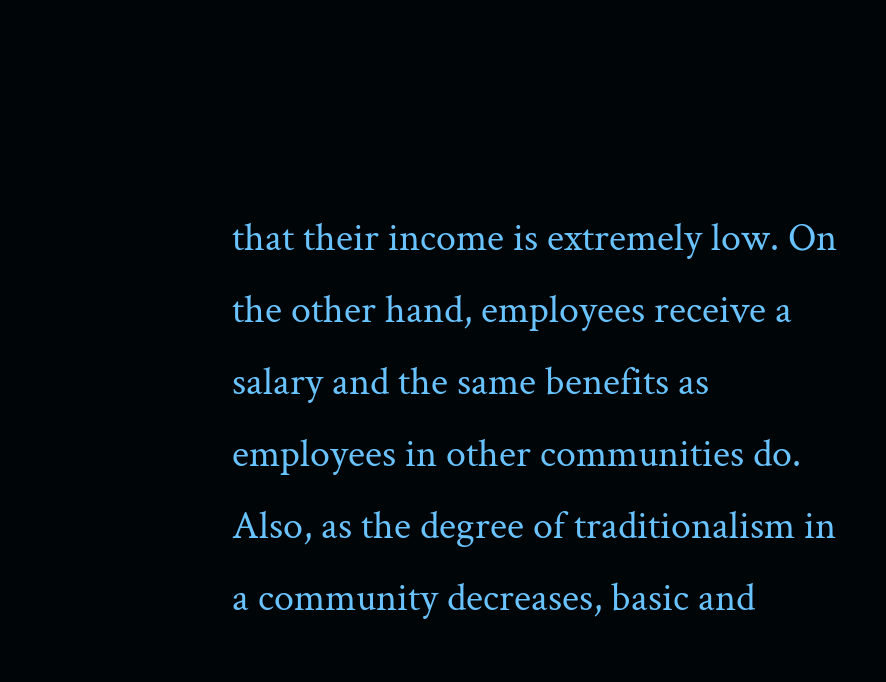that their income is extremely low. On the other hand, employees receive a salary and the same benefits as employees in other communities do. Also, as the degree of traditionalism in a community decreases, basic and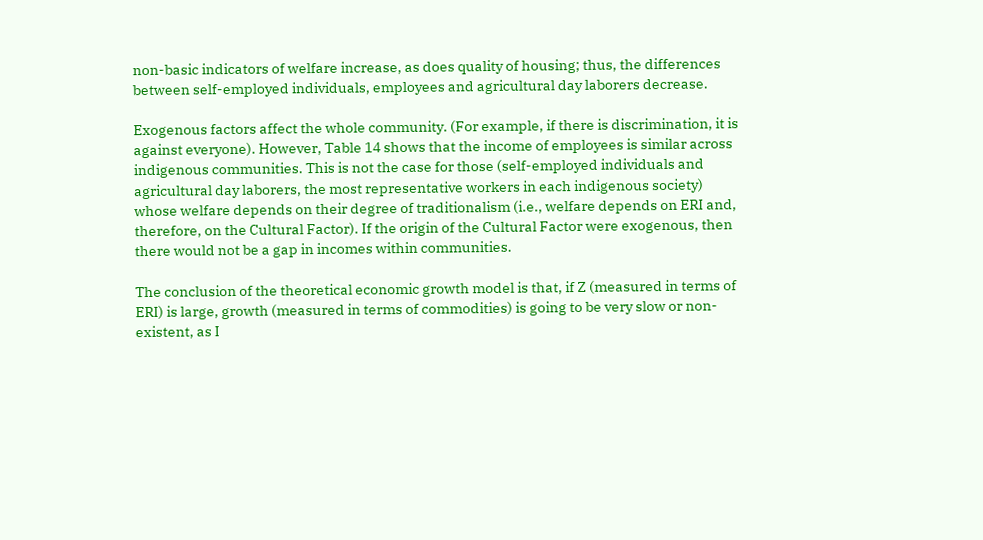non-basic indicators of welfare increase, as does quality of housing; thus, the differences between self-employed individuals, employees and agricultural day laborers decrease.

Exogenous factors affect the whole community. (For example, if there is discrimination, it is against everyone). However, Table 14 shows that the income of employees is similar across indigenous communities. This is not the case for those (self-employed individuals and agricultural day laborers, the most representative workers in each indigenous society) whose welfare depends on their degree of traditionalism (i.e., welfare depends on ERI and, therefore, on the Cultural Factor). If the origin of the Cultural Factor were exogenous, then there would not be a gap in incomes within communities.

The conclusion of the theoretical economic growth model is that, if Z (measured in terms of ERI) is large, growth (measured in terms of commodities) is going to be very slow or non-existent, as I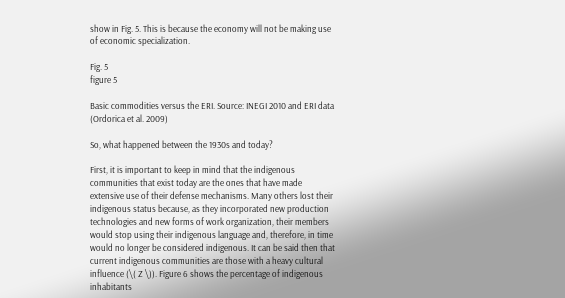show in Fig. 5. This is because the economy will not be making use of economic specialization.

Fig. 5
figure 5

Basic commodities versus the ERI. Source: INEGI 2010 and ERI data (Ordorica et al. 2009)

So, what happened between the 1930s and today?

First, it is important to keep in mind that the indigenous communities that exist today are the ones that have made extensive use of their defense mechanisms. Many others lost their indigenous status because, as they incorporated new production technologies and new forms of work organization, their members would stop using their indigenous language and, therefore, in time would no longer be considered indigenous. It can be said then that current indigenous communities are those with a heavy cultural influence (\( Z \)). Figure 6 shows the percentage of indigenous inhabitants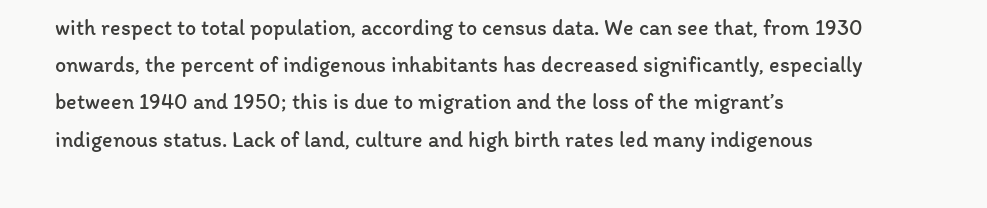with respect to total population, according to census data. We can see that, from 1930 onwards, the percent of indigenous inhabitants has decreased significantly, especially between 1940 and 1950; this is due to migration and the loss of the migrant’s indigenous status. Lack of land, culture and high birth rates led many indigenous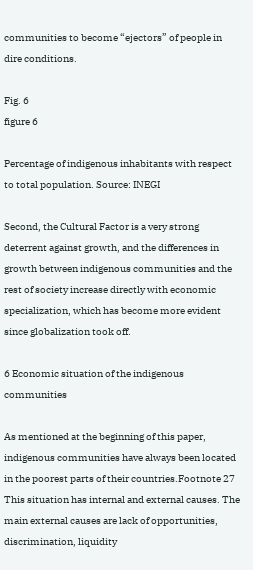communities to become “ejectors” of people in dire conditions.

Fig. 6
figure 6

Percentage of indigenous inhabitants with respect to total population. Source: INEGI

Second, the Cultural Factor is a very strong deterrent against growth, and the differences in growth between indigenous communities and the rest of society increase directly with economic specialization, which has become more evident since globalization took off.

6 Economic situation of the indigenous communities

As mentioned at the beginning of this paper, indigenous communities have always been located in the poorest parts of their countries.Footnote 27 This situation has internal and external causes. The main external causes are lack of opportunities, discrimination, liquidity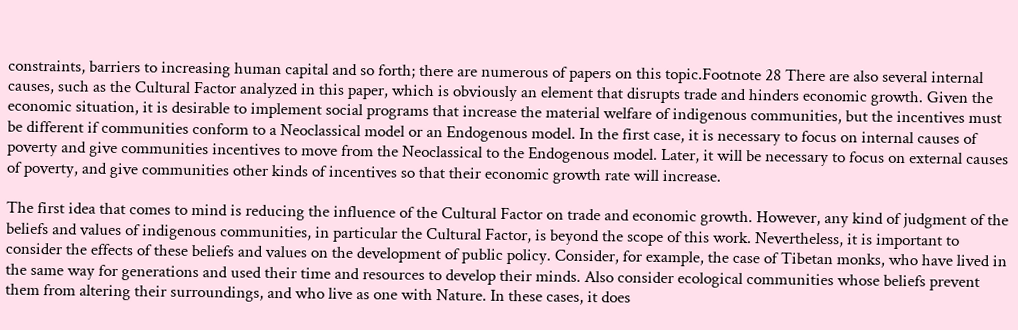constraints, barriers to increasing human capital and so forth; there are numerous of papers on this topic.Footnote 28 There are also several internal causes, such as the Cultural Factor analyzed in this paper, which is obviously an element that disrupts trade and hinders economic growth. Given the economic situation, it is desirable to implement social programs that increase the material welfare of indigenous communities, but the incentives must be different if communities conform to a Neoclassical model or an Endogenous model. In the first case, it is necessary to focus on internal causes of poverty and give communities incentives to move from the Neoclassical to the Endogenous model. Later, it will be necessary to focus on external causes of poverty, and give communities other kinds of incentives so that their economic growth rate will increase.

The first idea that comes to mind is reducing the influence of the Cultural Factor on trade and economic growth. However, any kind of judgment of the beliefs and values of indigenous communities, in particular the Cultural Factor, is beyond the scope of this work. Nevertheless, it is important to consider the effects of these beliefs and values on the development of public policy. Consider, for example, the case of Tibetan monks, who have lived in the same way for generations and used their time and resources to develop their minds. Also consider ecological communities whose beliefs prevent them from altering their surroundings, and who live as one with Nature. In these cases, it does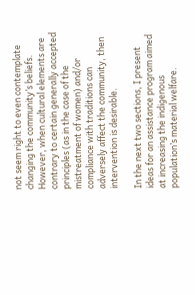not seem right to even contemplate changing the community’s beliefs. However, when cultural elements are contrary to certain generally accepted principles (as in the case of the mistreatment of women) and/or compliance with traditions can adversely affect the community, then intervention is desirable.

In the next two sections, I present ideas for an assistance program aimed at increasing the indigenous population’s material welfare.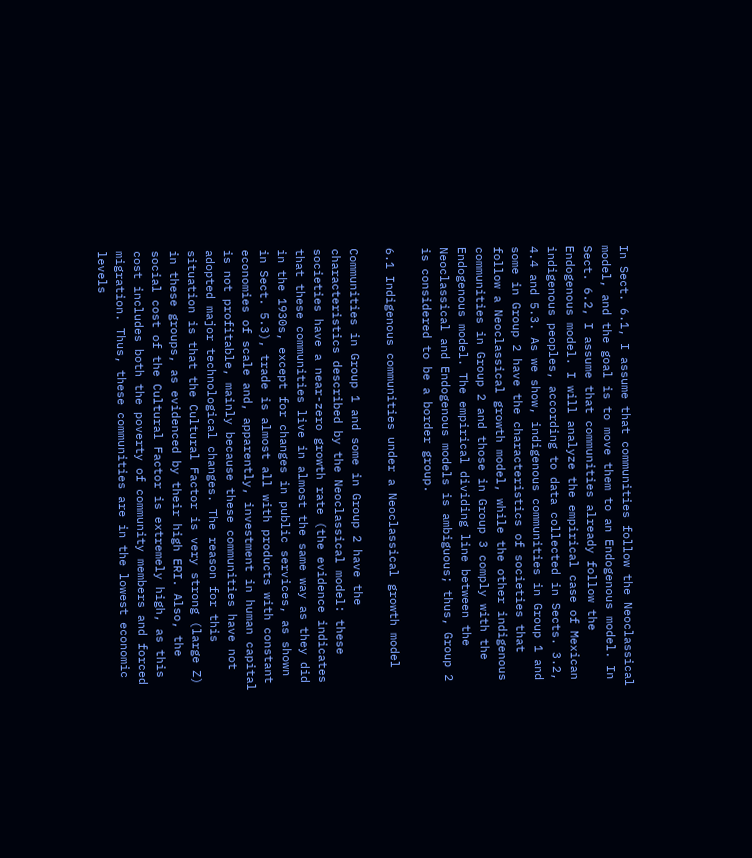In Sect. 6.1, I assume that communities follow the Neoclassical model, and the goal is to move them to an Endogenous model. In Sect. 6.2, I assume that communities already follow the Endogenous model. I will analyze the empirical case of Mexican indigenous peoples, according to data collected in Sects. 3.2, 4.4 and 5.3. As we show, indigenous communities in Group 1 and some in Group 2 have the characteristics of societies that follow a Neoclassical growth model, while the other indigenous communities in Group 2 and those in Group 3 comply with the Endogenous model. The empirical dividing line between the Neoclassical and Endogenous models is ambiguous; thus, Group 2 is considered to be a border group.

6.1 Indigenous communities under a Neoclassical growth model

Communities in Group 1 and some in Group 2 have the characteristics described by the Neoclassical model: these societies have a near-zero growth rate (the evidence indicates that these communities live in almost the same way as they did in the 1930s, except for changes in public services, as shown in Sect. 5.3), trade is almost all with products with constant economies of scale and, apparently, investment in human capital is not profitable, mainly because these communities have not adopted major technological changes. The reason for this situation is that the Cultural Factor is very strong (large Z) in these groups, as evidenced by their high ERI. Also, the social cost of the Cultural Factor is extremely high, as this cost includes both the poverty of community members and forced migration. Thus, these communities are in the lowest economic levels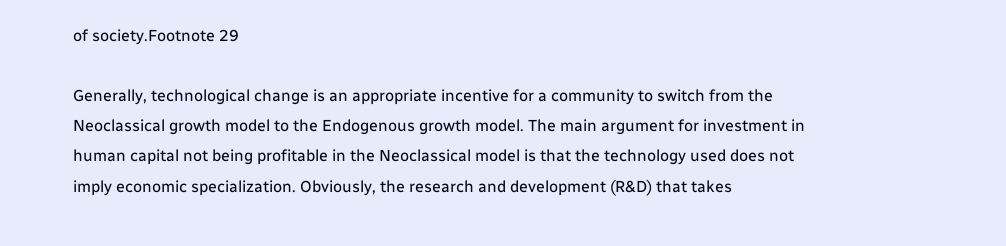of society.Footnote 29

Generally, technological change is an appropriate incentive for a community to switch from the Neoclassical growth model to the Endogenous growth model. The main argument for investment in human capital not being profitable in the Neoclassical model is that the technology used does not imply economic specialization. Obviously, the research and development (R&D) that takes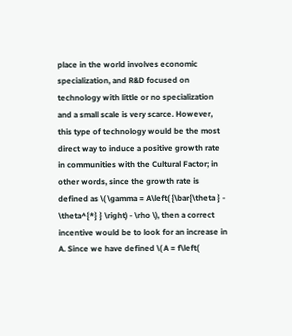place in the world involves economic specialization, and R&D focused on technology with little or no specialization and a small scale is very scarce. However, this type of technology would be the most direct way to induce a positive growth rate in communities with the Cultural Factor; in other words, since the growth rate is defined as \( \gamma = A\left( {\bar{\theta } - \theta^{*} } \right) - \rho \), then a correct incentive would be to look for an increase in A. Since we have defined \( A = f\left(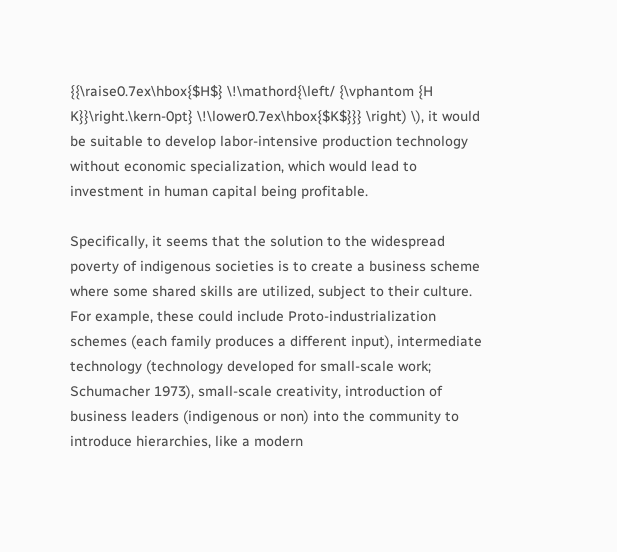{{\raise0.7ex\hbox{$H$} \!\mathord{\left/ {\vphantom {H K}}\right.\kern-0pt} \!\lower0.7ex\hbox{$K$}}} \right) \), it would be suitable to develop labor-intensive production technology without economic specialization, which would lead to investment in human capital being profitable.

Specifically, it seems that the solution to the widespread poverty of indigenous societies is to create a business scheme where some shared skills are utilized, subject to their culture. For example, these could include Proto-industrialization schemes (each family produces a different input), intermediate technology (technology developed for small-scale work; Schumacher 1973), small-scale creativity, introduction of business leaders (indigenous or non) into the community to introduce hierarchies, like a modern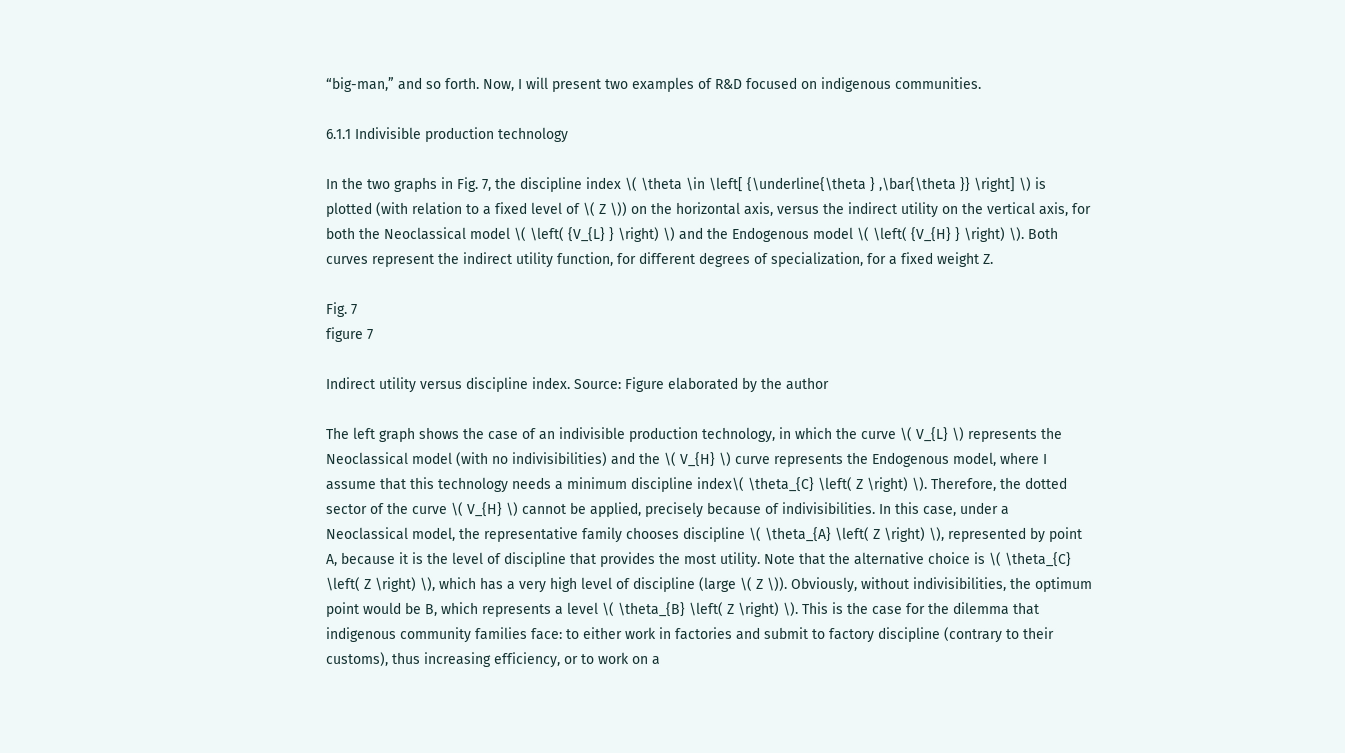“big-man,” and so forth. Now, I will present two examples of R&D focused on indigenous communities.

6.1.1 Indivisible production technology

In the two graphs in Fig. 7, the discipline index \( \theta \in \left[ {\underline{\theta } ,\bar{\theta }} \right] \) is plotted (with relation to a fixed level of \( Z \)) on the horizontal axis, versus the indirect utility on the vertical axis, for both the Neoclassical model \( \left( {V_{L} } \right) \) and the Endogenous model \( \left( {V_{H} } \right) \). Both curves represent the indirect utility function, for different degrees of specialization, for a fixed weight Z.

Fig. 7
figure 7

Indirect utility versus discipline index. Source: Figure elaborated by the author

The left graph shows the case of an indivisible production technology, in which the curve \( V_{L} \) represents the Neoclassical model (with no indivisibilities) and the \( V_{H} \) curve represents the Endogenous model, where I assume that this technology needs a minimum discipline index\( \theta_{C} \left( Z \right) \). Therefore, the dotted sector of the curve \( V_{H} \) cannot be applied, precisely because of indivisibilities. In this case, under a Neoclassical model, the representative family chooses discipline \( \theta_{A} \left( Z \right) \), represented by point A, because it is the level of discipline that provides the most utility. Note that the alternative choice is \( \theta_{C} \left( Z \right) \), which has a very high level of discipline (large \( Z \)). Obviously, without indivisibilities, the optimum point would be B, which represents a level \( \theta_{B} \left( Z \right) \). This is the case for the dilemma that indigenous community families face: to either work in factories and submit to factory discipline (contrary to their customs), thus increasing efficiency, or to work on a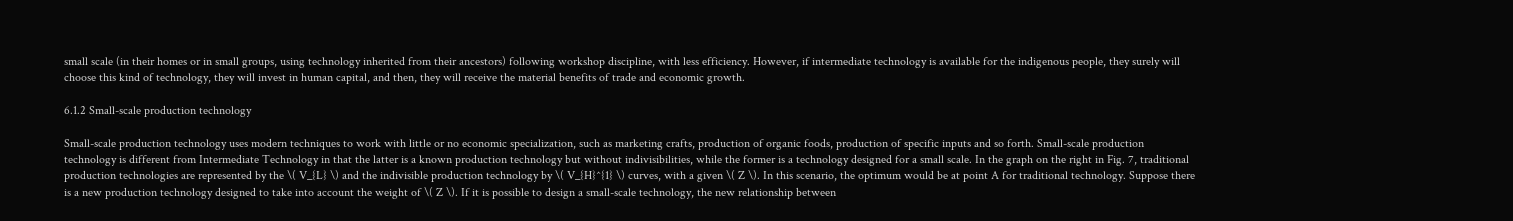small scale (in their homes or in small groups, using technology inherited from their ancestors) following workshop discipline, with less efficiency. However, if intermediate technology is available for the indigenous people, they surely will choose this kind of technology, they will invest in human capital, and then, they will receive the material benefits of trade and economic growth.

6.1.2 Small-scale production technology

Small-scale production technology uses modern techniques to work with little or no economic specialization, such as marketing crafts, production of organic foods, production of specific inputs and so forth. Small-scale production technology is different from Intermediate Technology in that the latter is a known production technology but without indivisibilities, while the former is a technology designed for a small scale. In the graph on the right in Fig. 7, traditional production technologies are represented by the \( V_{L} \) and the indivisible production technology by \( V_{H}^{1} \) curves, with a given \( Z \). In this scenario, the optimum would be at point A for traditional technology. Suppose there is a new production technology designed to take into account the weight of \( Z \). If it is possible to design a small-scale technology, the new relationship between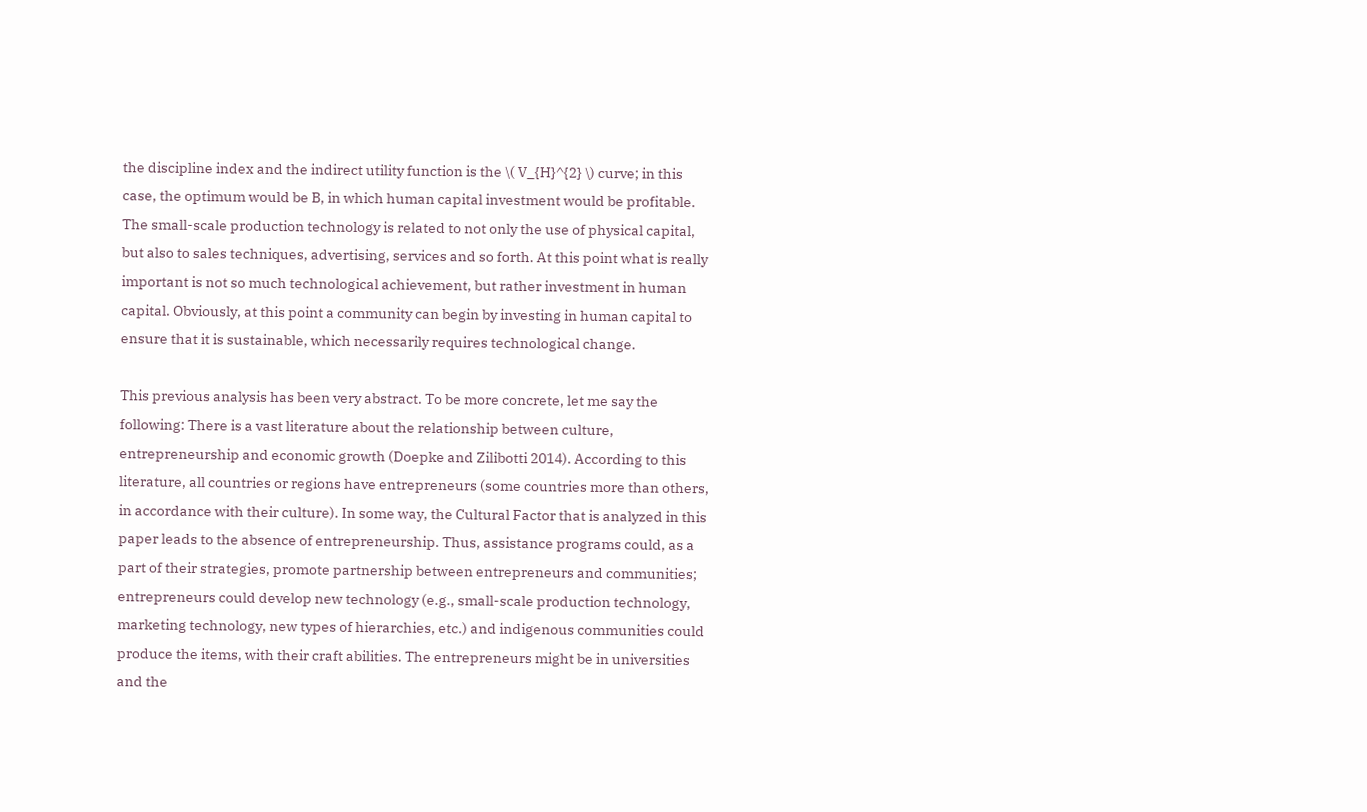the discipline index and the indirect utility function is the \( V_{H}^{2} \) curve; in this case, the optimum would be B, in which human capital investment would be profitable. The small-scale production technology is related to not only the use of physical capital, but also to sales techniques, advertising, services and so forth. At this point what is really important is not so much technological achievement, but rather investment in human capital. Obviously, at this point a community can begin by investing in human capital to ensure that it is sustainable, which necessarily requires technological change.

This previous analysis has been very abstract. To be more concrete, let me say the following: There is a vast literature about the relationship between culture, entrepreneurship and economic growth (Doepke and Zilibotti 2014). According to this literature, all countries or regions have entrepreneurs (some countries more than others, in accordance with their culture). In some way, the Cultural Factor that is analyzed in this paper leads to the absence of entrepreneurship. Thus, assistance programs could, as a part of their strategies, promote partnership between entrepreneurs and communities; entrepreneurs could develop new technology (e.g., small-scale production technology, marketing technology, new types of hierarchies, etc.) and indigenous communities could produce the items, with their craft abilities. The entrepreneurs might be in universities and the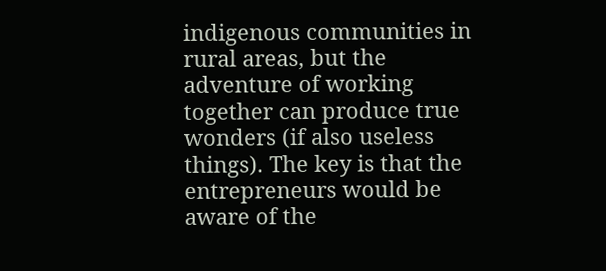indigenous communities in rural areas, but the adventure of working together can produce true wonders (if also useless things). The key is that the entrepreneurs would be aware of the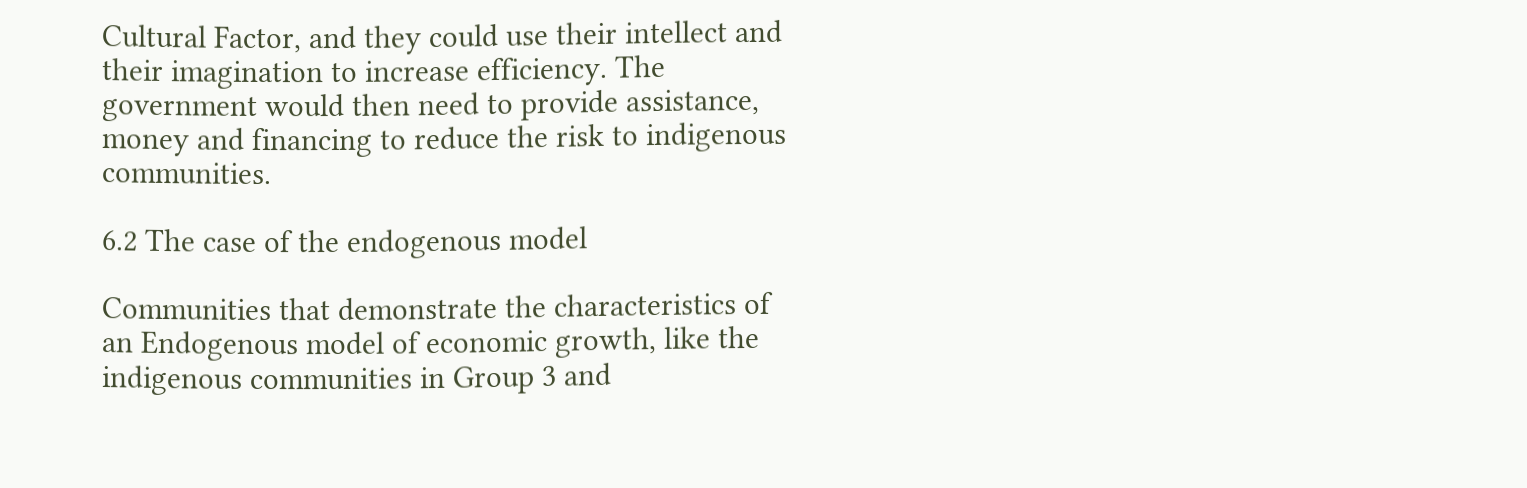Cultural Factor, and they could use their intellect and their imagination to increase efficiency. The government would then need to provide assistance, money and financing to reduce the risk to indigenous communities.

6.2 The case of the endogenous model

Communities that demonstrate the characteristics of an Endogenous model of economic growth, like the indigenous communities in Group 3 and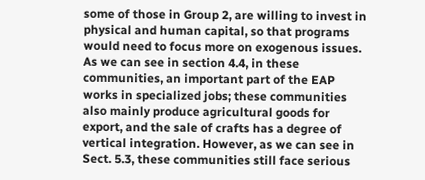some of those in Group 2, are willing to invest in physical and human capital, so that programs would need to focus more on exogenous issues. As we can see in section 4.4, in these communities, an important part of the EAP works in specialized jobs; these communities also mainly produce agricultural goods for export, and the sale of crafts has a degree of vertical integration. However, as we can see in Sect. 5.3, these communities still face serious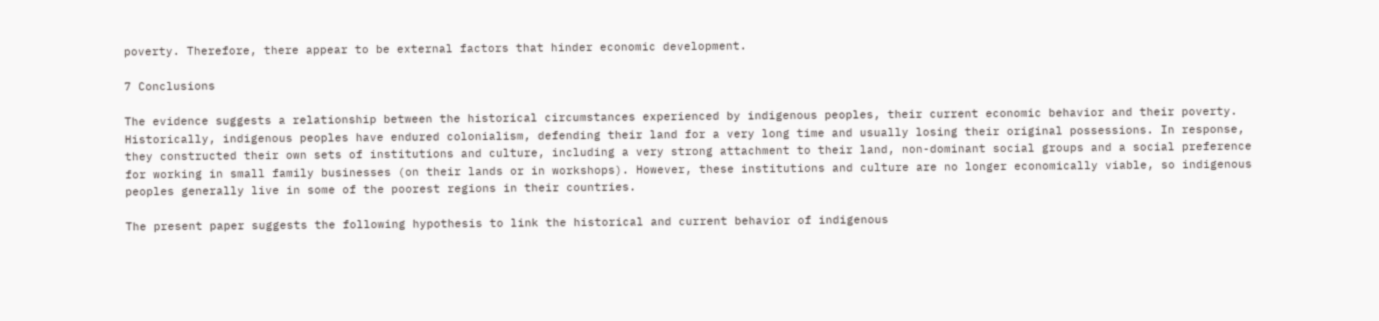poverty. Therefore, there appear to be external factors that hinder economic development.

7 Conclusions

The evidence suggests a relationship between the historical circumstances experienced by indigenous peoples, their current economic behavior and their poverty. Historically, indigenous peoples have endured colonialism, defending their land for a very long time and usually losing their original possessions. In response, they constructed their own sets of institutions and culture, including a very strong attachment to their land, non-dominant social groups and a social preference for working in small family businesses (on their lands or in workshops). However, these institutions and culture are no longer economically viable, so indigenous peoples generally live in some of the poorest regions in their countries.

The present paper suggests the following hypothesis to link the historical and current behavior of indigenous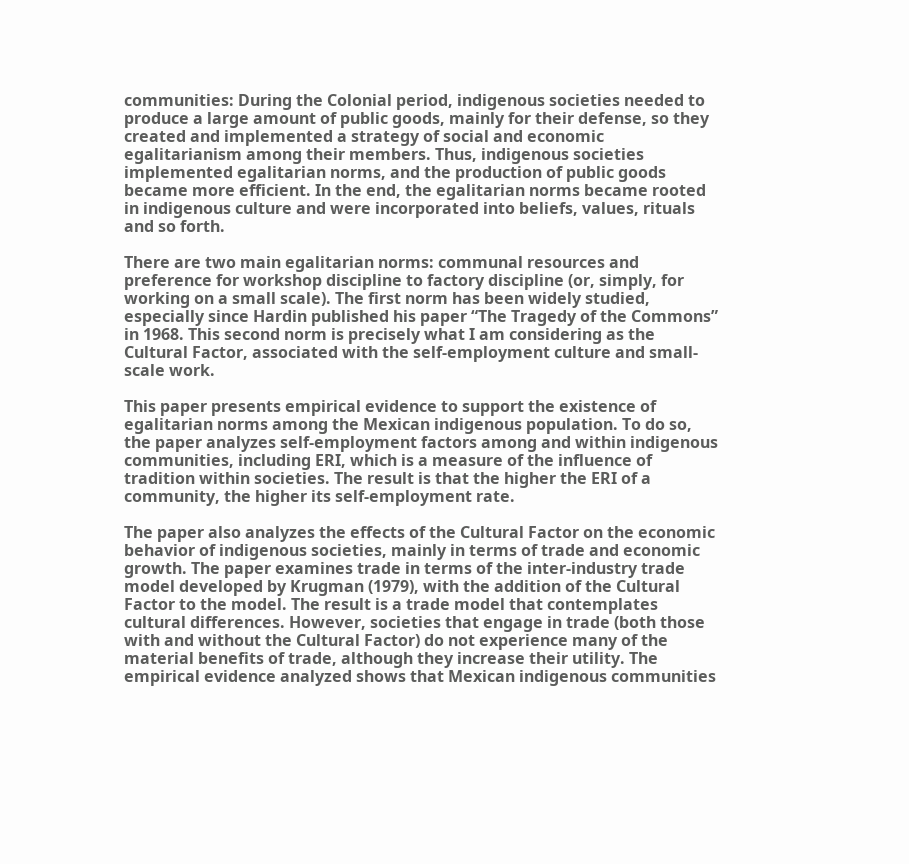communities: During the Colonial period, indigenous societies needed to produce a large amount of public goods, mainly for their defense, so they created and implemented a strategy of social and economic egalitarianism among their members. Thus, indigenous societies implemented egalitarian norms, and the production of public goods became more efficient. In the end, the egalitarian norms became rooted in indigenous culture and were incorporated into beliefs, values, rituals and so forth.

There are two main egalitarian norms: communal resources and preference for workshop discipline to factory discipline (or, simply, for working on a small scale). The first norm has been widely studied, especially since Hardin published his paper “The Tragedy of the Commons” in 1968. This second norm is precisely what I am considering as the Cultural Factor, associated with the self-employment culture and small-scale work.

This paper presents empirical evidence to support the existence of egalitarian norms among the Mexican indigenous population. To do so, the paper analyzes self-employment factors among and within indigenous communities, including ERI, which is a measure of the influence of tradition within societies. The result is that the higher the ERI of a community, the higher its self-employment rate.

The paper also analyzes the effects of the Cultural Factor on the economic behavior of indigenous societies, mainly in terms of trade and economic growth. The paper examines trade in terms of the inter-industry trade model developed by Krugman (1979), with the addition of the Cultural Factor to the model. The result is a trade model that contemplates cultural differences. However, societies that engage in trade (both those with and without the Cultural Factor) do not experience many of the material benefits of trade, although they increase their utility. The empirical evidence analyzed shows that Mexican indigenous communities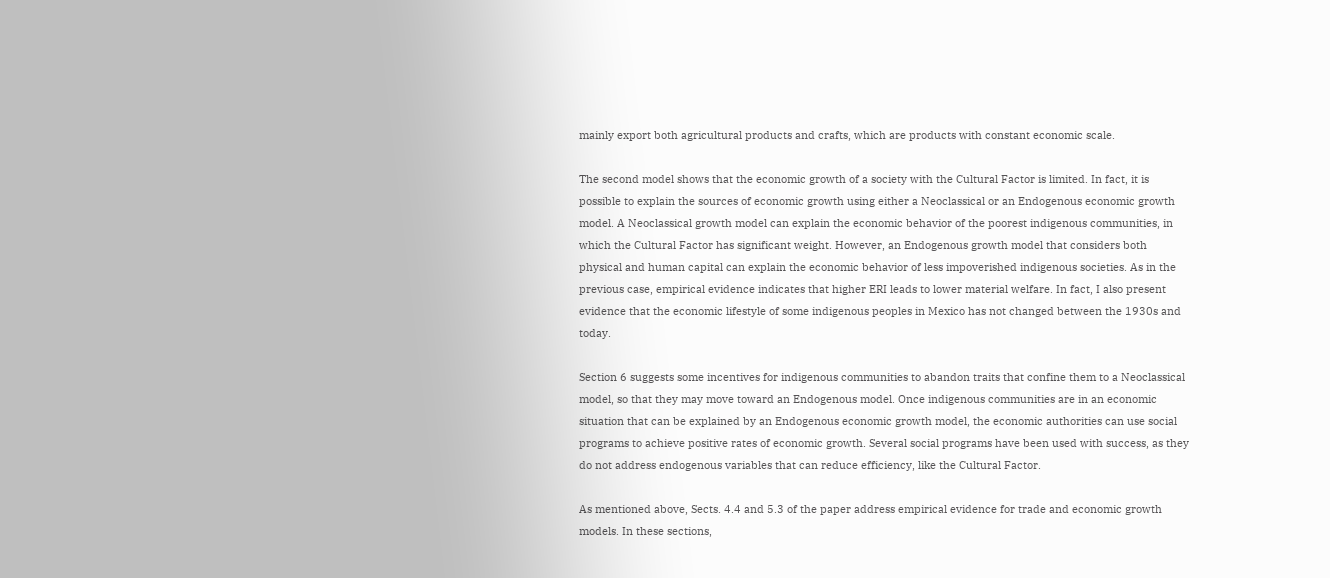mainly export both agricultural products and crafts, which are products with constant economic scale.

The second model shows that the economic growth of a society with the Cultural Factor is limited. In fact, it is possible to explain the sources of economic growth using either a Neoclassical or an Endogenous economic growth model. A Neoclassical growth model can explain the economic behavior of the poorest indigenous communities, in which the Cultural Factor has significant weight. However, an Endogenous growth model that considers both physical and human capital can explain the economic behavior of less impoverished indigenous societies. As in the previous case, empirical evidence indicates that higher ERI leads to lower material welfare. In fact, I also present evidence that the economic lifestyle of some indigenous peoples in Mexico has not changed between the 1930s and today.

Section 6 suggests some incentives for indigenous communities to abandon traits that confine them to a Neoclassical model, so that they may move toward an Endogenous model. Once indigenous communities are in an economic situation that can be explained by an Endogenous economic growth model, the economic authorities can use social programs to achieve positive rates of economic growth. Several social programs have been used with success, as they do not address endogenous variables that can reduce efficiency, like the Cultural Factor.

As mentioned above, Sects. 4.4 and 5.3 of the paper address empirical evidence for trade and economic growth models. In these sections,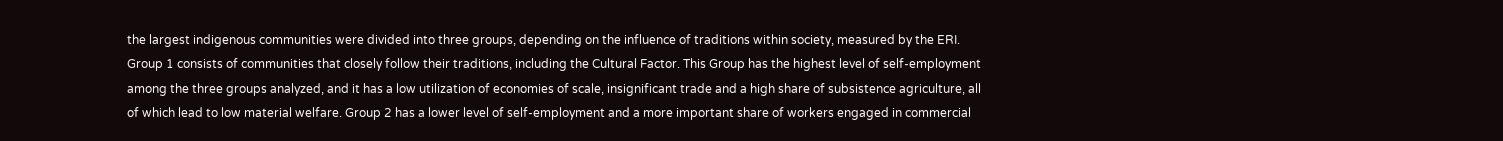the largest indigenous communities were divided into three groups, depending on the influence of traditions within society, measured by the ERI. Group 1 consists of communities that closely follow their traditions, including the Cultural Factor. This Group has the highest level of self-employment among the three groups analyzed, and it has a low utilization of economies of scale, insignificant trade and a high share of subsistence agriculture, all of which lead to low material welfare. Group 2 has a lower level of self-employment and a more important share of workers engaged in commercial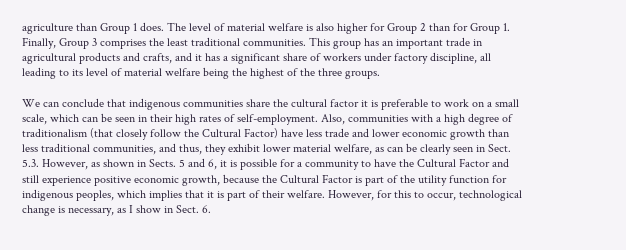agriculture than Group 1 does. The level of material welfare is also higher for Group 2 than for Group 1. Finally, Group 3 comprises the least traditional communities. This group has an important trade in agricultural products and crafts, and it has a significant share of workers under factory discipline, all leading to its level of material welfare being the highest of the three groups.

We can conclude that indigenous communities share the cultural factor it is preferable to work on a small scale, which can be seen in their high rates of self-employment. Also, communities with a high degree of traditionalism (that closely follow the Cultural Factor) have less trade and lower economic growth than less traditional communities, and thus, they exhibit lower material welfare, as can be clearly seen in Sect. 5.3. However, as shown in Sects. 5 and 6, it is possible for a community to have the Cultural Factor and still experience positive economic growth, because the Cultural Factor is part of the utility function for indigenous peoples, which implies that it is part of their welfare. However, for this to occur, technological change is necessary, as I show in Sect. 6.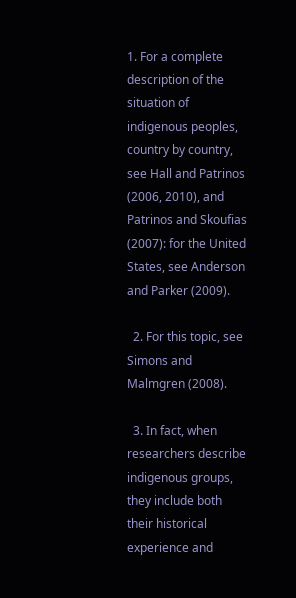1. For a complete description of the situation of indigenous peoples, country by country, see Hall and Patrinos (2006, 2010), and Patrinos and Skoufias (2007): for the United States, see Anderson and Parker (2009).

  2. For this topic, see Simons and Malmgren (2008).

  3. In fact, when researchers describe indigenous groups, they include both their historical experience and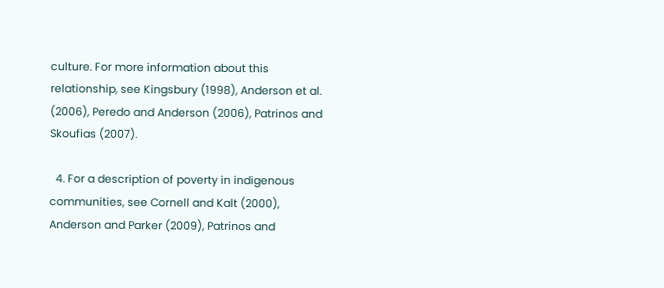culture. For more information about this relationship, see Kingsbury (1998), Anderson et al. (2006), Peredo and Anderson (2006), Patrinos and Skoufias (2007).

  4. For a description of poverty in indigenous communities, see Cornell and Kalt (2000), Anderson and Parker (2009), Patrinos and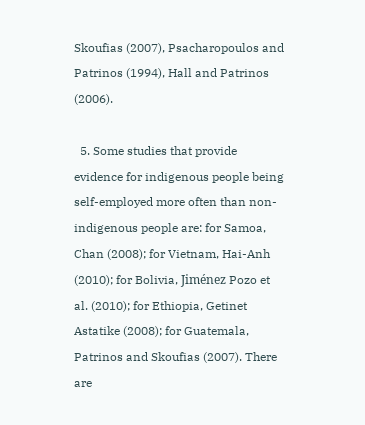Skoufias (2007), Psacharopoulos and Patrinos (1994), Hall and Patrinos (2006).

  5. Some studies that provide evidence for indigenous people being self-employed more often than non-indigenous people are: for Samoa, Chan (2008); for Vietnam, Hai-Anh (2010); for Bolivia, Jiménez Pozo et al. (2010); for Ethiopia, Getinet Astatike (2008); for Guatemala, Patrinos and Skoufias (2007). There are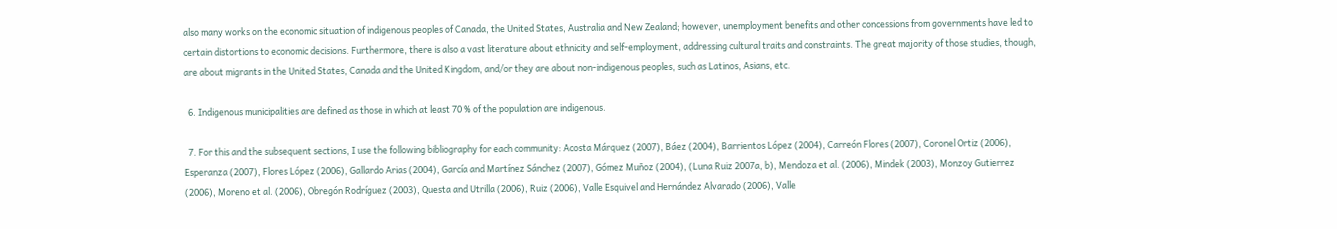also many works on the economic situation of indigenous peoples of Canada, the United States, Australia and New Zealand; however, unemployment benefits and other concessions from governments have led to certain distortions to economic decisions. Furthermore, there is also a vast literature about ethnicity and self-employment, addressing cultural traits and constraints. The great majority of those studies, though, are about migrants in the United States, Canada and the United Kingdom, and/or they are about non-indigenous peoples, such as Latinos, Asians, etc.

  6. Indigenous municipalities are defined as those in which at least 70 % of the population are indigenous.

  7. For this and the subsequent sections, I use the following bibliography for each community: Acosta Márquez (2007), Báez (2004), Barrientos López (2004), Carreón Flores (2007), Coronel Ortiz (2006), Esperanza (2007), Flores López (2006), Gallardo Arias (2004), García and Martínez Sánchez (2007), Gómez Muñoz (2004), (Luna Ruiz 2007a, b), Mendoza et al. (2006), Mindek (2003), Monzoy Gutierrez (2006), Moreno et al. (2006), Obregón Rodríguez (2003), Questa and Utrilla (2006), Ruiz (2006), Valle Esquivel and Hernández Alvarado (2006), Valle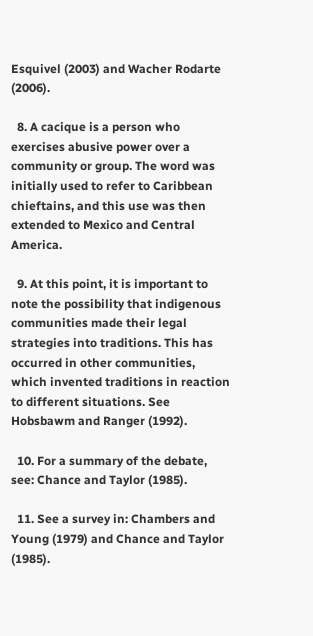Esquivel (2003) and Wacher Rodarte (2006).

  8. A cacique is a person who exercises abusive power over a community or group. The word was initially used to refer to Caribbean chieftains, and this use was then extended to Mexico and Central America.

  9. At this point, it is important to note the possibility that indigenous communities made their legal strategies into traditions. This has occurred in other communities, which invented traditions in reaction to different situations. See Hobsbawm and Ranger (1992).

  10. For a summary of the debate, see: Chance and Taylor (1985).

  11. See a survey in: Chambers and Young (1979) and Chance and Taylor (1985).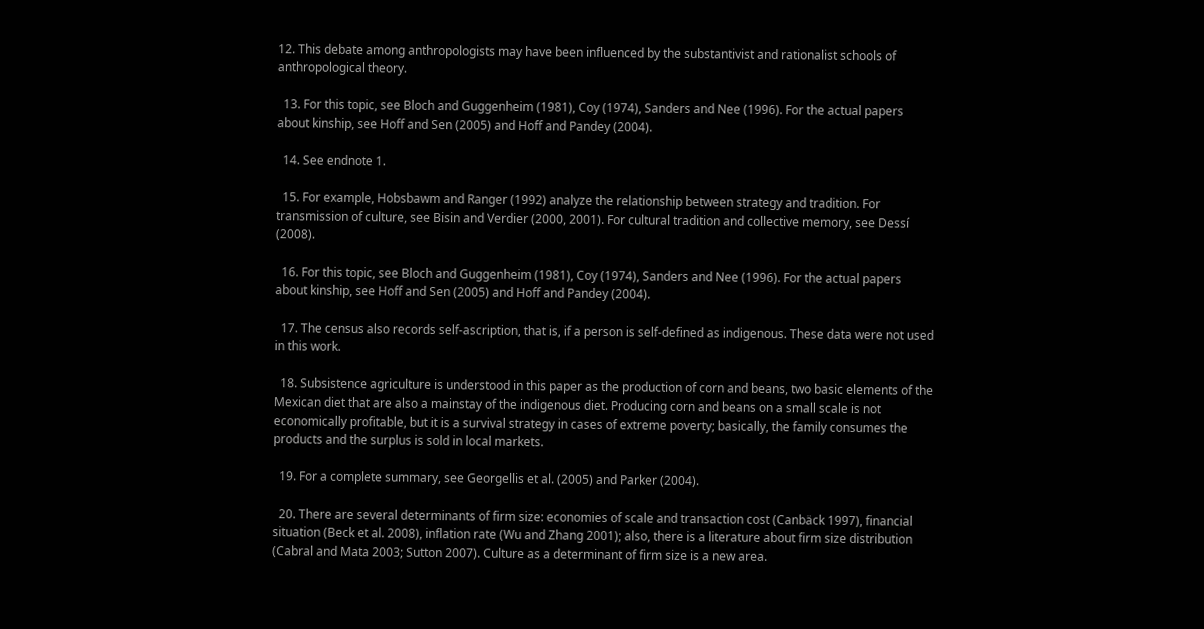12. This debate among anthropologists may have been influenced by the substantivist and rationalist schools of anthropological theory.

  13. For this topic, see Bloch and Guggenheim (1981), Coy (1974), Sanders and Nee (1996). For the actual papers about kinship, see Hoff and Sen (2005) and Hoff and Pandey (2004).

  14. See endnote 1.

  15. For example, Hobsbawm and Ranger (1992) analyze the relationship between strategy and tradition. For transmission of culture, see Bisin and Verdier (2000, 2001). For cultural tradition and collective memory, see Dessí (2008).

  16. For this topic, see Bloch and Guggenheim (1981), Coy (1974), Sanders and Nee (1996). For the actual papers about kinship, see Hoff and Sen (2005) and Hoff and Pandey (2004).

  17. The census also records self-ascription, that is, if a person is self-defined as indigenous. These data were not used in this work.

  18. Subsistence agriculture is understood in this paper as the production of corn and beans, two basic elements of the Mexican diet that are also a mainstay of the indigenous diet. Producing corn and beans on a small scale is not economically profitable, but it is a survival strategy in cases of extreme poverty; basically, the family consumes the products and the surplus is sold in local markets.

  19. For a complete summary, see Georgellis et al. (2005) and Parker (2004).

  20. There are several determinants of firm size: economies of scale and transaction cost (Canbäck 1997), financial situation (Beck et al. 2008), inflation rate (Wu and Zhang 2001); also, there is a literature about firm size distribution (Cabral and Mata 2003; Sutton 2007). Culture as a determinant of firm size is a new area.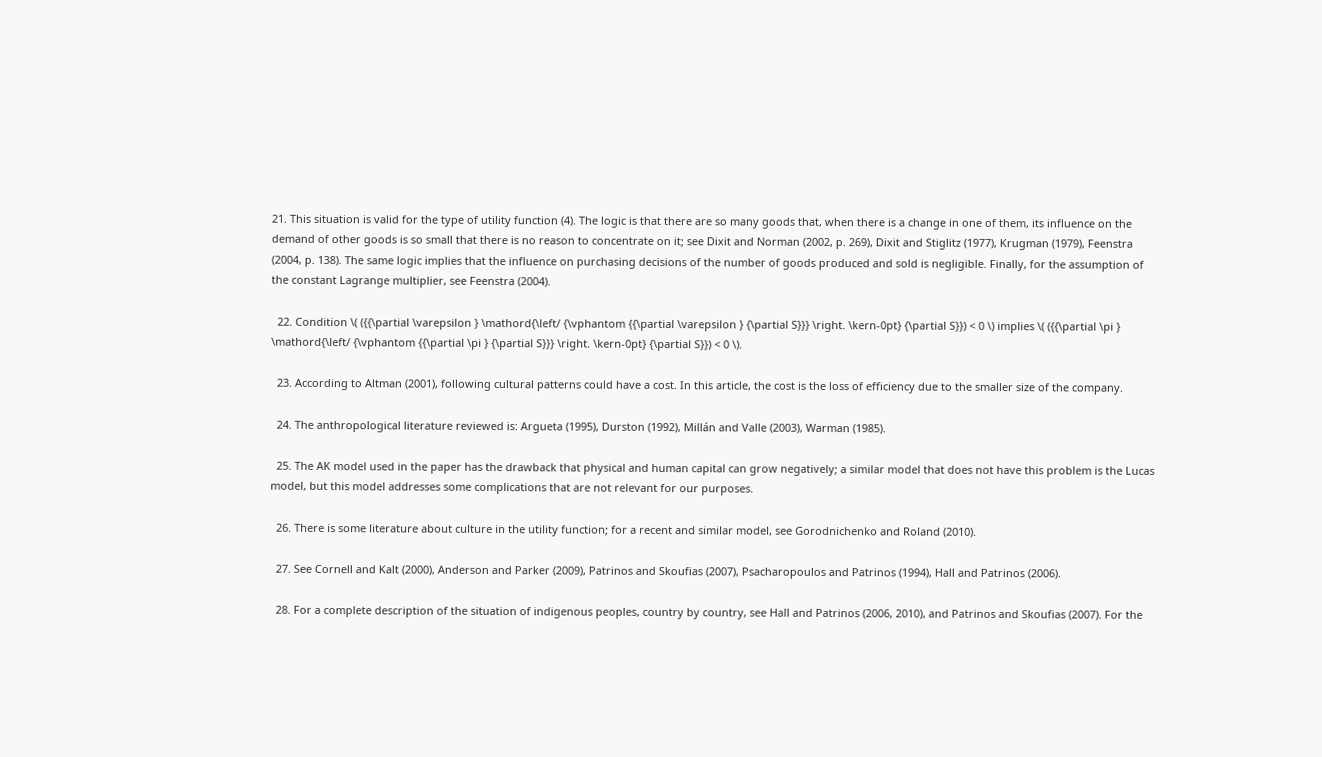21. This situation is valid for the type of utility function (4). The logic is that there are so many goods that, when there is a change in one of them, its influence on the demand of other goods is so small that there is no reason to concentrate on it; see Dixit and Norman (2002, p. 269), Dixit and Stiglitz (1977), Krugman (1979), Feenstra (2004, p. 138). The same logic implies that the influence on purchasing decisions of the number of goods produced and sold is negligible. Finally, for the assumption of the constant Lagrange multiplier, see Feenstra (2004).

  22. Condition \( ({{\partial \varepsilon } \mathord{\left/ {\vphantom {{\partial \varepsilon } {\partial S}}} \right. \kern-0pt} {\partial S}}) < 0 \) implies \( ({{\partial \pi } \mathord{\left/ {\vphantom {{\partial \pi } {\partial S}}} \right. \kern-0pt} {\partial S}}) < 0 \).

  23. According to Altman (2001), following cultural patterns could have a cost. In this article, the cost is the loss of efficiency due to the smaller size of the company.

  24. The anthropological literature reviewed is: Argueta (1995), Durston (1992), Millán and Valle (2003), Warman (1985).

  25. The AK model used in the paper has the drawback that physical and human capital can grow negatively; a similar model that does not have this problem is the Lucas model, but this model addresses some complications that are not relevant for our purposes.

  26. There is some literature about culture in the utility function; for a recent and similar model, see Gorodnichenko and Roland (2010).

  27. See Cornell and Kalt (2000), Anderson and Parker (2009), Patrinos and Skoufias (2007), Psacharopoulos and Patrinos (1994), Hall and Patrinos (2006).

  28. For a complete description of the situation of indigenous peoples, country by country, see Hall and Patrinos (2006, 2010), and Patrinos and Skoufias (2007). For the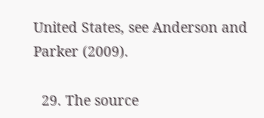United States, see Anderson and Parker (2009).

  29. The source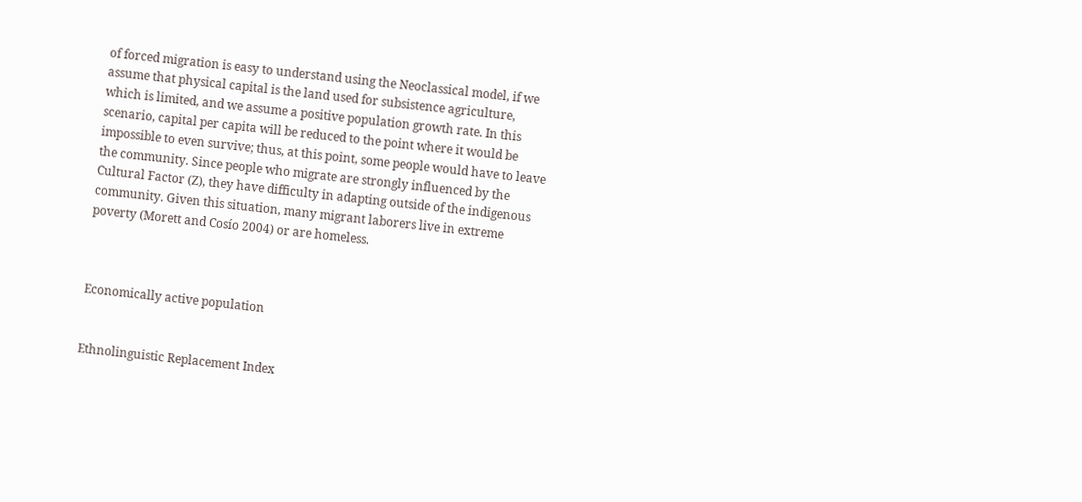of forced migration is easy to understand using the Neoclassical model, if we assume that physical capital is the land used for subsistence agriculture, which is limited, and we assume a positive population growth rate. In this scenario, capital per capita will be reduced to the point where it would be impossible to even survive; thus, at this point, some people would have to leave the community. Since people who migrate are strongly influenced by the Cultural Factor (Z), they have difficulty in adapting outside of the indigenous community. Given this situation, many migrant laborers live in extreme poverty (Morett and Cosío 2004) or are homeless.



Economically active population


Ethnolinguistic Replacement Index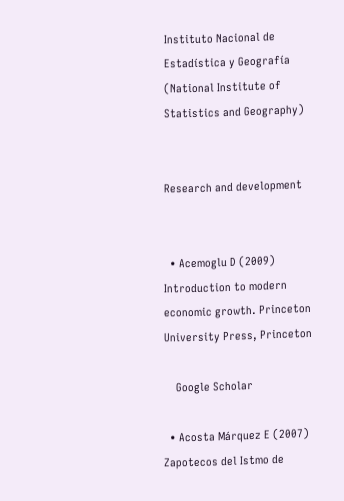Instituto Nacional de Estadística y Geografía (National Institute of Statistics and Geography)


Research and development


  • Acemoglu D (2009) Introduction to modern economic growth. Princeton University Press, Princeton

    Google Scholar

  • Acosta Márquez E (2007) Zapotecos del Istmo de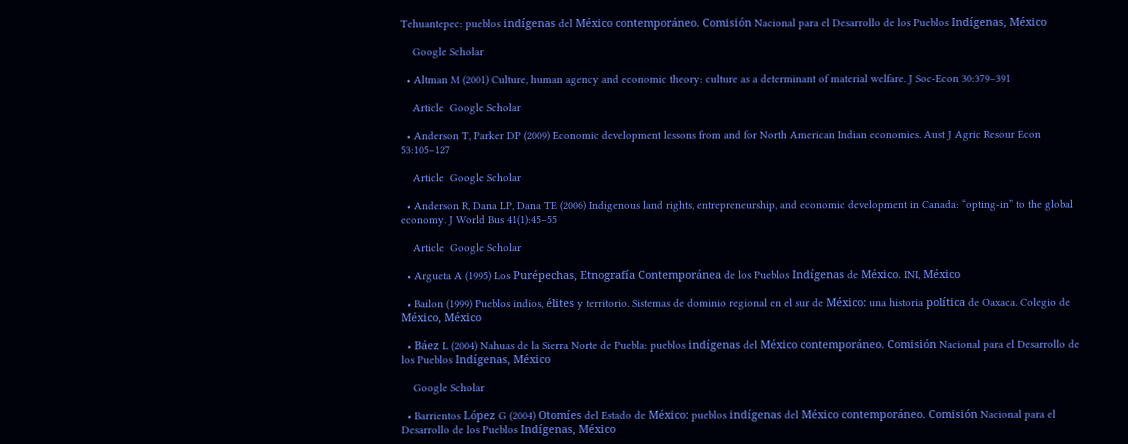Tehuantepec: pueblos indígenas del México contemporáneo. Comisión Nacional para el Desarrollo de los Pueblos Indígenas, México

    Google Scholar

  • Altman M (2001) Culture, human agency and economic theory: culture as a determinant of material welfare. J Soc-Econ 30:379–391

    Article  Google Scholar

  • Anderson T, Parker DP (2009) Economic development lessons from and for North American Indian economies. Aust J Agric Resour Econ 53:105–127

    Article  Google Scholar

  • Anderson R, Dana LP, Dana TE (2006) Indigenous land rights, entrepreneurship, and economic development in Canada: “opting-in” to the global economy. J World Bus 41(1):45–55

    Article  Google Scholar

  • Argueta A (1995) Los Purépechas, Etnografía Contemporánea de los Pueblos Indígenas de México. INI, México

  • Bailon (1999) Pueblos indios, élites y territorio. Sistemas de dominio regional en el sur de México: una historia política de Oaxaca. Colegio de México, México

  • Báez L (2004) Nahuas de la Sierra Norte de Puebla: pueblos indígenas del México contemporáneo. Comisión Nacional para el Desarrollo de los Pueblos Indígenas, México

    Google Scholar

  • Barrientos López G (2004) Otomíes del Estado de México: pueblos indígenas del México contemporáneo. Comisión Nacional para el Desarrollo de los Pueblos Indígenas, México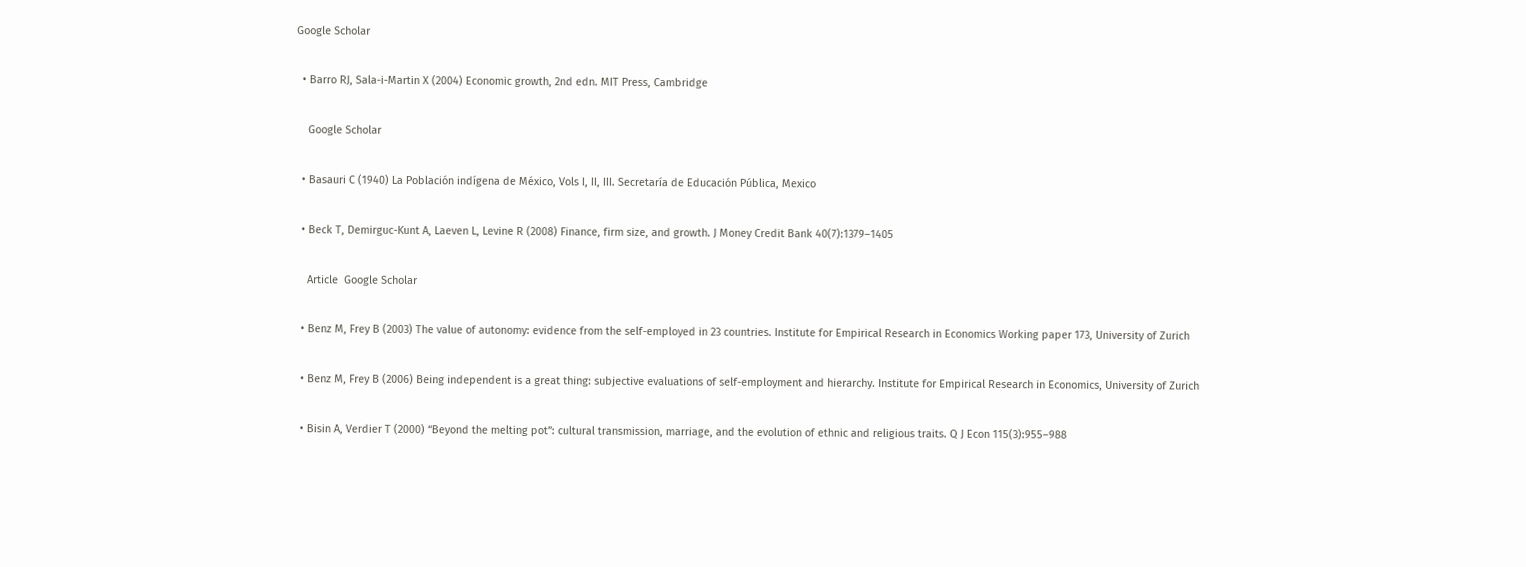Google Scholar

  • Barro RJ, Sala-i-Martin X (2004) Economic growth, 2nd edn. MIT Press, Cambridge

    Google Scholar

  • Basauri C (1940) La Población indígena de México, Vols I, II, III. Secretaría de Educación Pública, Mexico

  • Beck T, Demirguc-Kunt A, Laeven L, Levine R (2008) Finance, firm size, and growth. J Money Credit Bank 40(7):1379–1405

    Article  Google Scholar

  • Benz M, Frey B (2003) The value of autonomy: evidence from the self-employed in 23 countries. Institute for Empirical Research in Economics Working paper 173, University of Zurich

  • Benz M, Frey B (2006) Being independent is a great thing: subjective evaluations of self-employment and hierarchy. Institute for Empirical Research in Economics, University of Zurich

  • Bisin A, Verdier T (2000) “Beyond the melting pot”: cultural transmission, marriage, and the evolution of ethnic and religious traits. Q J Econ 115(3):955–988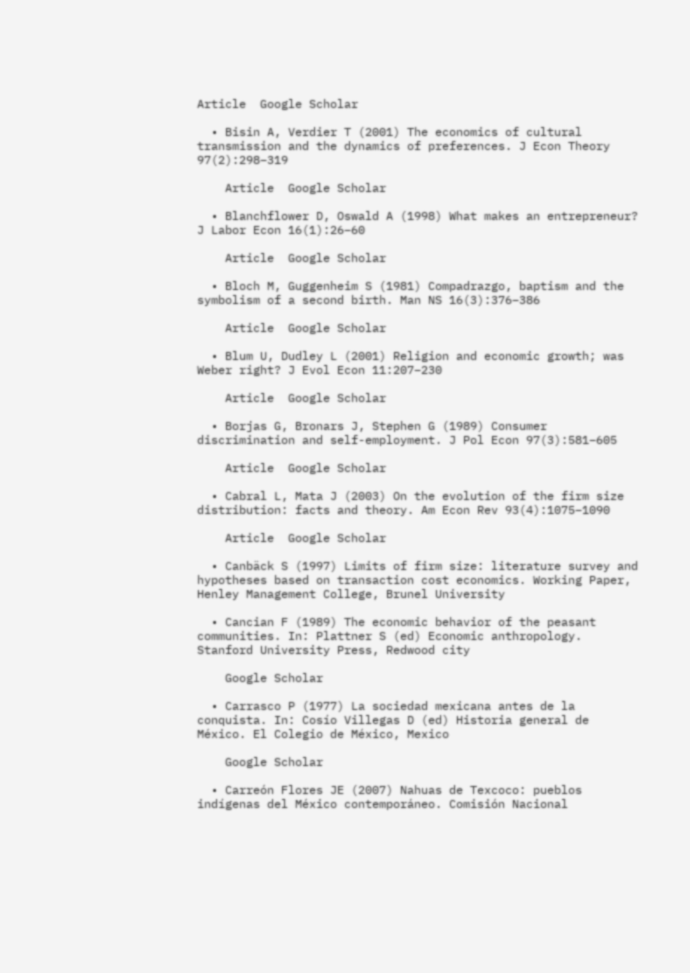Article  Google Scholar

  • Bisin A, Verdier T (2001) The economics of cultural transmission and the dynamics of preferences. J Econ Theory 97(2):298–319

    Article  Google Scholar

  • Blanchflower D, Oswald A (1998) What makes an entrepreneur? J Labor Econ 16(1):26–60

    Article  Google Scholar

  • Bloch M, Guggenheim S (1981) Compadrazgo, baptism and the symbolism of a second birth. Man NS 16(3):376–386

    Article  Google Scholar

  • Blum U, Dudley L (2001) Religion and economic growth; was Weber right? J Evol Econ 11:207–230

    Article  Google Scholar

  • Borjas G, Bronars J, Stephen G (1989) Consumer discrimination and self-employment. J Pol Econ 97(3):581–605

    Article  Google Scholar

  • Cabral L, Mata J (2003) On the evolution of the firm size distribution: facts and theory. Am Econ Rev 93(4):1075–1090

    Article  Google Scholar

  • Canbäck S (1997) Limits of firm size: literature survey and hypotheses based on transaction cost economics. Working Paper, Henley Management College, Brunel University

  • Cancian F (1989) The economic behavior of the peasant communities. In: Plattner S (ed) Economic anthropology. Stanford University Press, Redwood city

    Google Scholar

  • Carrasco P (1977) La sociedad mexicana antes de la conquista. In: Cosío Villegas D (ed) Historia general de México. El Colegio de México, Mexico

    Google Scholar

  • Carreón Flores JE (2007) Nahuas de Texcoco: pueblos indígenas del México contemporáneo. Comisión Nacional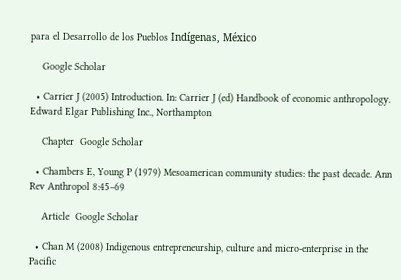para el Desarrollo de los Pueblos Indígenas, México

    Google Scholar

  • Carrier J (2005) Introduction. In: Carrier J (ed) Handbook of economic anthropology. Edward Elgar Publishing Inc., Northampton

    Chapter  Google Scholar

  • Chambers E, Young P (1979) Mesoamerican community studies: the past decade. Ann Rev Anthropol 8:45–69

    Article  Google Scholar

  • Chan M (2008) Indigenous entrepreneurship, culture and micro-enterprise in the Pacific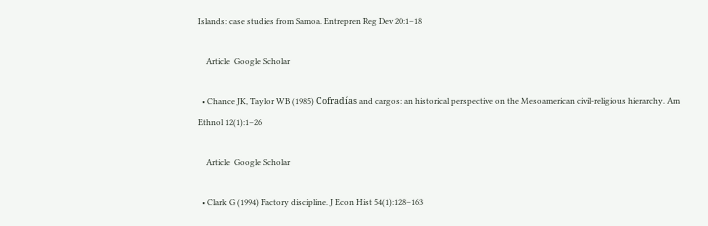Islands: case studies from Samoa. Entrepren Reg Dev 20:1–18

    Article  Google Scholar

  • Chance JK, Taylor WB (1985) Cofradías and cargos: an historical perspective on the Mesoamerican civil-religious hierarchy. Am Ethnol 12(1):1–26

    Article  Google Scholar

  • Clark G (1994) Factory discipline. J Econ Hist 54(1):128–163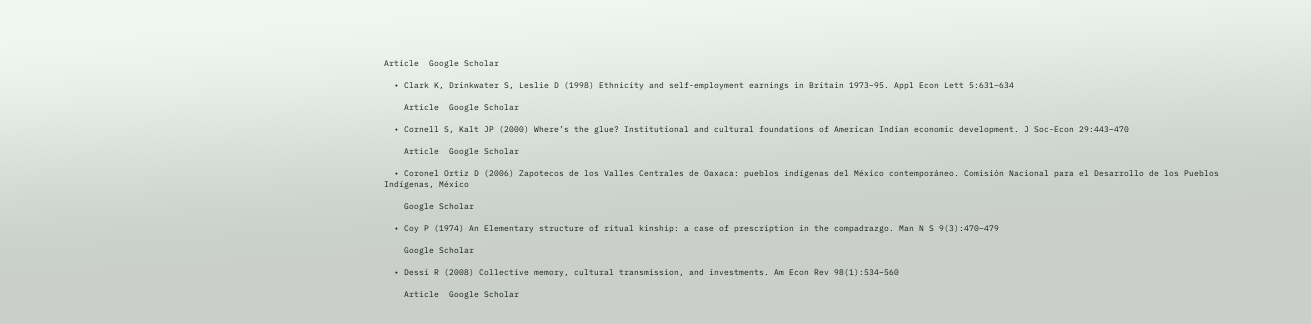Article  Google Scholar

  • Clark K, Drinkwater S, Leslie D (1998) Ethnicity and self-employment earnings in Britain 1973–95. Appl Econ Lett 5:631–634

    Article  Google Scholar

  • Cornell S, Kalt JP (2000) Where’s the glue? Institutional and cultural foundations of American Indian economic development. J Soc-Econ 29:443–470

    Article  Google Scholar

  • Coronel Ortiz D (2006) Zapotecos de los Valles Centrales de Oaxaca: pueblos indígenas del México contemporáneo. Comisión Nacional para el Desarrollo de los Pueblos Indígenas, México

    Google Scholar

  • Coy P (1974) An Elementary structure of ritual kinship: a case of prescription in the compadrazgo. Man N S 9(3):470–479

    Google Scholar

  • Dessí R (2008) Collective memory, cultural transmission, and investments. Am Econ Rev 98(1):534–560

    Article  Google Scholar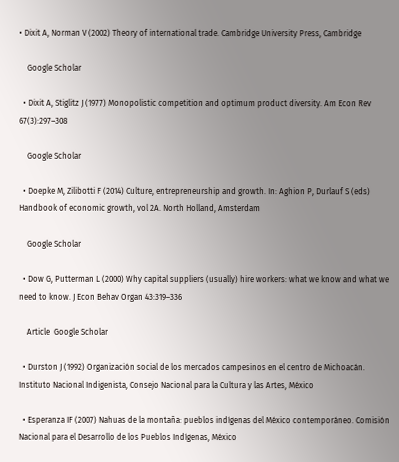• Dixit A, Norman V (2002) Theory of international trade. Cambridge University Press, Cambridge

    Google Scholar

  • Dixit A, Stiglitz J (1977) Monopolistic competition and optimum product diversity. Am Econ Rev 67(3):297–308

    Google Scholar

  • Doepke M, Zilibotti F (2014) Culture, entrepreneurship and growth. In: Aghion P, Durlauf S (eds) Handbook of economic growth, vol 2A. North Holland, Amsterdam

    Google Scholar

  • Dow G, Putterman L (2000) Why capital suppliers (usually) hire workers: what we know and what we need to know. J Econ Behav Organ 43:319–336

    Article  Google Scholar

  • Durston J (1992) Organización social de los mercados campesinos en el centro de Michoacán. Instituto Nacional Indigenista, Consejo Nacional para la Cultura y las Artes, México

  • Esperanza IF (2007) Nahuas de la montaña: pueblos indígenas del México contemporáneo. Comisión Nacional para el Desarrollo de los Pueblos Indígenas, México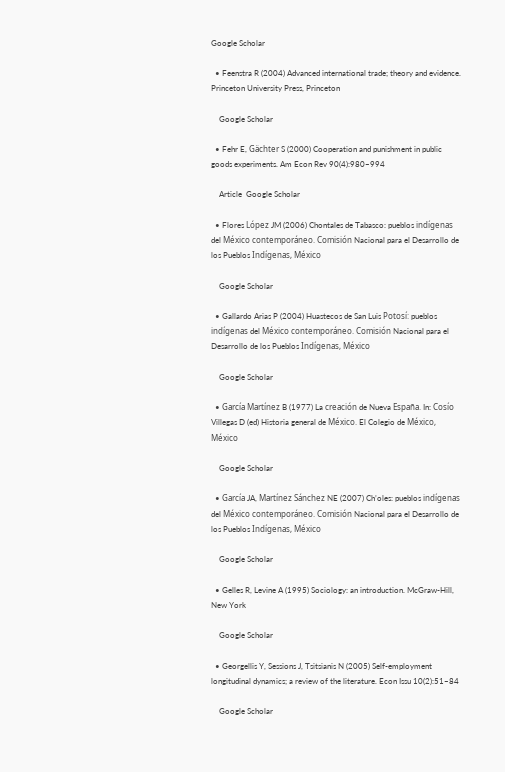Google Scholar

  • Feenstra R (2004) Advanced international trade; theory and evidence. Princeton University Press, Princeton

    Google Scholar

  • Fehr E, Gächter S (2000) Cooperation and punishment in public goods experiments. Am Econ Rev 90(4):980–994

    Article  Google Scholar

  • Flores López JM (2006) Chontales de Tabasco: pueblos indígenas del México contemporáneo. Comisión Nacional para el Desarrollo de los Pueblos Indígenas, México

    Google Scholar

  • Gallardo Arias P (2004) Huastecos de San Luis Potosí: pueblos indígenas del México contemporáneo. Comisión Nacional para el Desarrollo de los Pueblos Indígenas, México

    Google Scholar

  • García Martínez B (1977) La creación de Nueva España. In: Cosío Villegas D (ed) Historia general de México. El Colegio de México, México

    Google Scholar

  • García JA, Martínez Sánchez NE (2007) Ch’oles: pueblos indígenas del México contemporáneo. Comisión Nacional para el Desarrollo de los Pueblos Indígenas, México

    Google Scholar

  • Gelles R, Levine A (1995) Sociology: an introduction. McGraw-Hill, New York

    Google Scholar

  • Georgellis Y, Sessions J, Tsitsianis N (2005) Self-employment longitudinal dynamics; a review of the literature. Econ Issu 10(2):51–84

    Google Scholar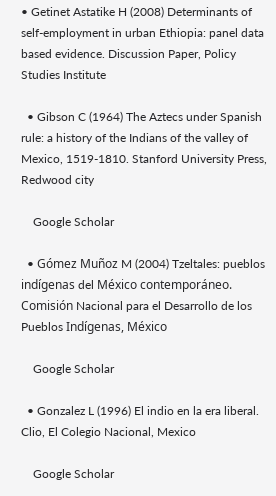• Getinet Astatike H (2008) Determinants of self-employment in urban Ethiopia: panel data based evidence. Discussion Paper, Policy Studies Institute

  • Gibson C (1964) The Aztecs under Spanish rule: a history of the Indians of the valley of Mexico, 1519-1810. Stanford University Press, Redwood city

    Google Scholar

  • Gómez Muñoz M (2004) Tzeltales: pueblos indígenas del México contemporáneo. Comisión Nacional para el Desarrollo de los Pueblos Indígenas, México

    Google Scholar

  • Gonzalez L (1996) El indio en la era liberal. Clio, El Colegio Nacional, Mexico

    Google Scholar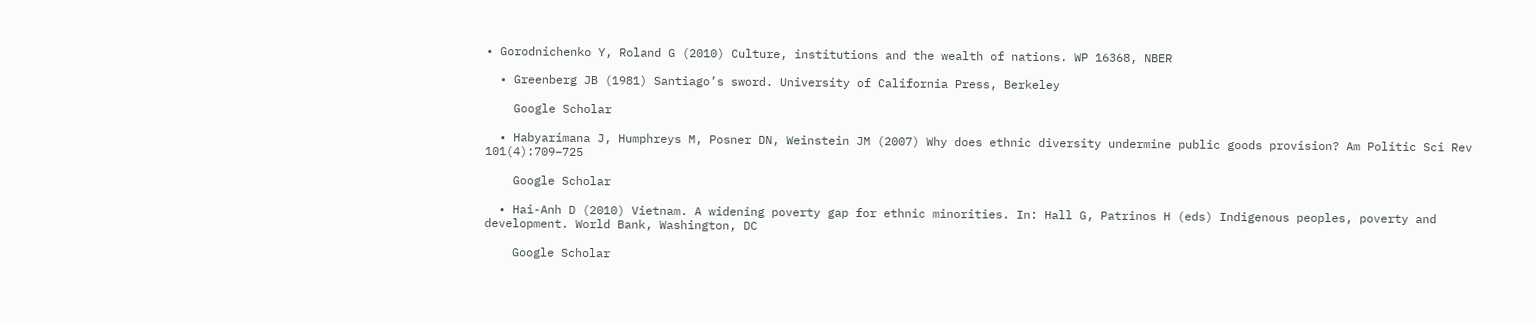• Gorodnichenko Y, Roland G (2010) Culture, institutions and the wealth of nations. WP 16368, NBER

  • Greenberg JB (1981) Santiago’s sword. University of California Press, Berkeley

    Google Scholar

  • Habyarimana J, Humphreys M, Posner DN, Weinstein JM (2007) Why does ethnic diversity undermine public goods provision? Am Politic Sci Rev 101(4):709–725

    Google Scholar

  • Hai-Anh D (2010) Vietnam. A widening poverty gap for ethnic minorities. In: Hall G, Patrinos H (eds) Indigenous peoples, poverty and development. World Bank, Washington, DC

    Google Scholar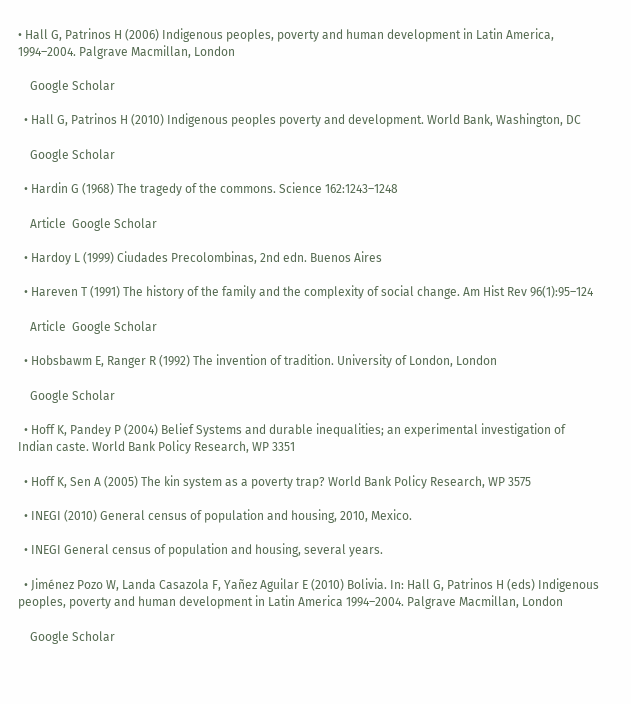• Hall G, Patrinos H (2006) Indigenous peoples, poverty and human development in Latin America, 1994–2004. Palgrave Macmillan, London

    Google Scholar

  • Hall G, Patrinos H (2010) Indigenous peoples poverty and development. World Bank, Washington, DC

    Google Scholar

  • Hardin G (1968) The tragedy of the commons. Science 162:1243–1248

    Article  Google Scholar

  • Hardoy L (1999) Ciudades Precolombinas, 2nd edn. Buenos Aires

  • Hareven T (1991) The history of the family and the complexity of social change. Am Hist Rev 96(1):95–124

    Article  Google Scholar

  • Hobsbawm E, Ranger R (1992) The invention of tradition. University of London, London

    Google Scholar

  • Hoff K, Pandey P (2004) Belief Systems and durable inequalities; an experimental investigation of Indian caste. World Bank Policy Research, WP 3351

  • Hoff K, Sen A (2005) The kin system as a poverty trap? World Bank Policy Research, WP 3575

  • INEGI (2010) General census of population and housing, 2010, Mexico.

  • INEGI General census of population and housing, several years.

  • Jiménez Pozo W, Landa Casazola F, Yañez Aguilar E (2010) Bolivia. In: Hall G, Patrinos H (eds) Indigenous peoples, poverty and human development in Latin America 1994–2004. Palgrave Macmillan, London

    Google Scholar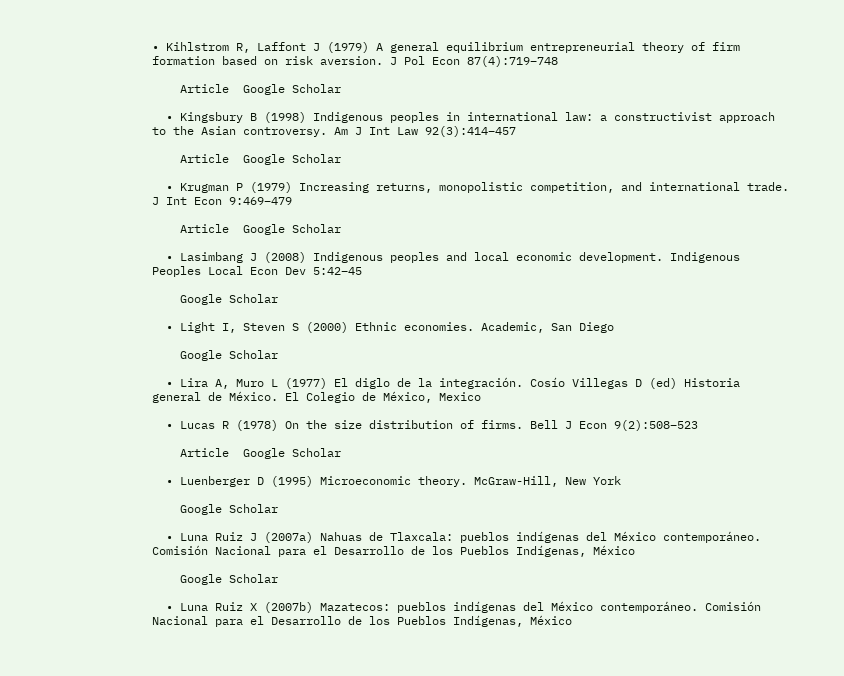• Kihlstrom R, Laffont J (1979) A general equilibrium entrepreneurial theory of firm formation based on risk aversion. J Pol Econ 87(4):719–748

    Article  Google Scholar

  • Kingsbury B (1998) Indigenous peoples in international law: a constructivist approach to the Asian controversy. Am J Int Law 92(3):414–457

    Article  Google Scholar

  • Krugman P (1979) Increasing returns, monopolistic competition, and international trade. J Int Econ 9:469–479

    Article  Google Scholar

  • Lasimbang J (2008) Indigenous peoples and local economic development. Indigenous Peoples Local Econ Dev 5:42–45

    Google Scholar

  • Light I, Steven S (2000) Ethnic economies. Academic, San Diego

    Google Scholar

  • Lira A, Muro L (1977) El diglo de la integración. Cosío Villegas D (ed) Historia general de México. El Colegio de México, Mexico

  • Lucas R (1978) On the size distribution of firms. Bell J Econ 9(2):508–523

    Article  Google Scholar

  • Luenberger D (1995) Microeconomic theory. McGraw-Hill, New York

    Google Scholar

  • Luna Ruiz J (2007a) Nahuas de Tlaxcala: pueblos indígenas del México contemporáneo. Comisión Nacional para el Desarrollo de los Pueblos Indígenas, México

    Google Scholar

  • Luna Ruiz X (2007b) Mazatecos: pueblos indígenas del México contemporáneo. Comisión Nacional para el Desarrollo de los Pueblos Indígenas, México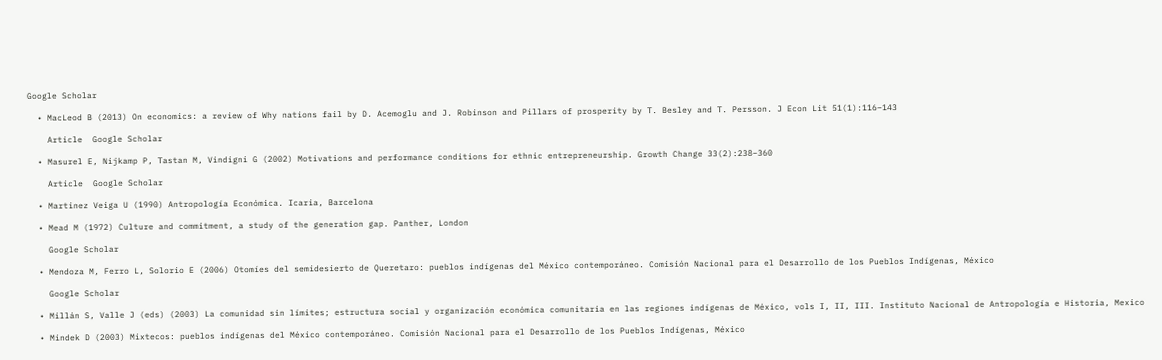Google Scholar

  • MacLeod B (2013) On economics: a review of Why nations fail by D. Acemoglu and J. Robinson and Pillars of prosperity by T. Besley and T. Persson. J Econ Lit 51(1):116–143

    Article  Google Scholar

  • Masurel E, Nijkamp P, Tastan M, Vindigni G (2002) Motivations and performance conditions for ethnic entrepreneurship. Growth Change 33(2):238–360

    Article  Google Scholar

  • Martinez Veiga U (1990) Antropología Económica. Icaria, Barcelona

  • Mead M (1972) Culture and commitment, a study of the generation gap. Panther, London

    Google Scholar

  • Mendoza M, Ferro L, Solorio E (2006) Otomíes del semidesierto de Queretaro: pueblos indígenas del México contemporáneo. Comisión Nacional para el Desarrollo de los Pueblos Indígenas, México

    Google Scholar

  • Millán S, Valle J (eds) (2003) La comunidad sin límites; estructura social y organización económica comunitaria en las regiones indígenas de México, vols I, II, III. Instituto Nacional de Antropología e Historia, Mexico

  • Mindek D (2003) Mixtecos: pueblos indígenas del México contemporáneo. Comisión Nacional para el Desarrollo de los Pueblos Indígenas, México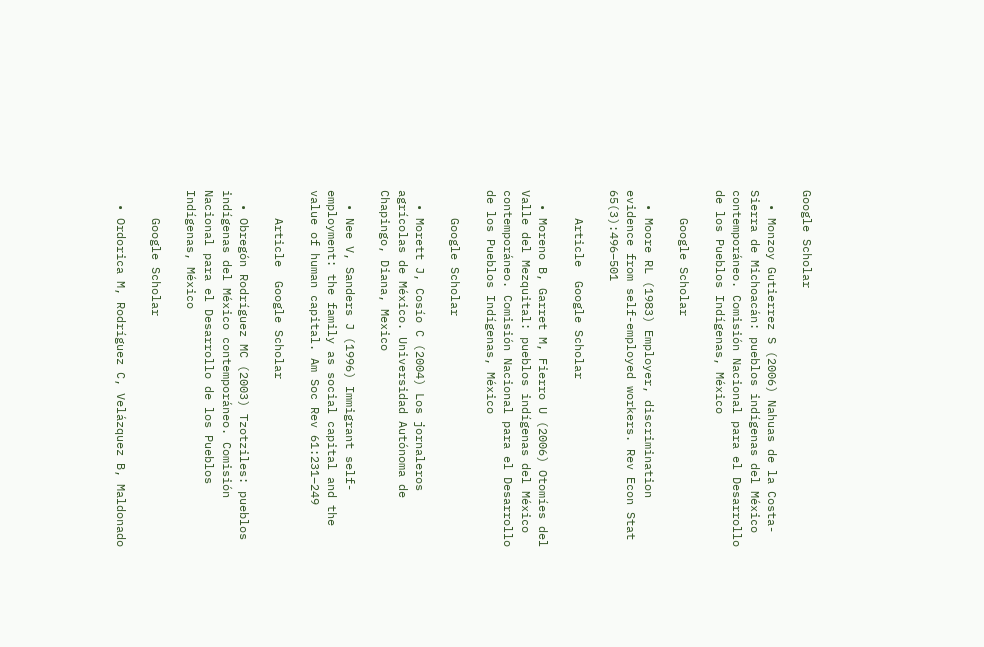Google Scholar

  • Monzoy Gutierrez S (2006) Nahuas de la Costa-Sierra de Michoacán: pueblos indígenas del México contemporáneo. Comisión Nacional para el Desarrollo de los Pueblos Indígenas, México

    Google Scholar

  • Moore RL (1983) Employer, discrimination evidence from self-employed workers. Rev Econ Stat 65(3):496–501

    Article  Google Scholar

  • Moreno B, Garret M, Fierro U (2006) Otomíes del Valle del Mezquital: pueblos indígenas del México contemporáneo. Comisión Nacional para el Desarrollo de los Pueblos Indígenas, México

    Google Scholar

  • Morett J, Cosío C (2004) Los jornaleros agrícolas de México. Universidad Autónoma de Chapingo, Diana, Mexico

  • Nee V, Sanders J (1996) Immigrant self-employment: the family as social capital and the value of human capital. Am Soc Rev 61:231–249

    Article  Google Scholar

  • Obregón Rodríguez MC (2003) Tzotziles: pueblos indígenas del México contemporáneo. Comisión Nacional para el Desarrollo de los Pueblos Indígenas, México

    Google Scholar

  • Ordorica M, Rodríguez C, Velázquez B, Maldonado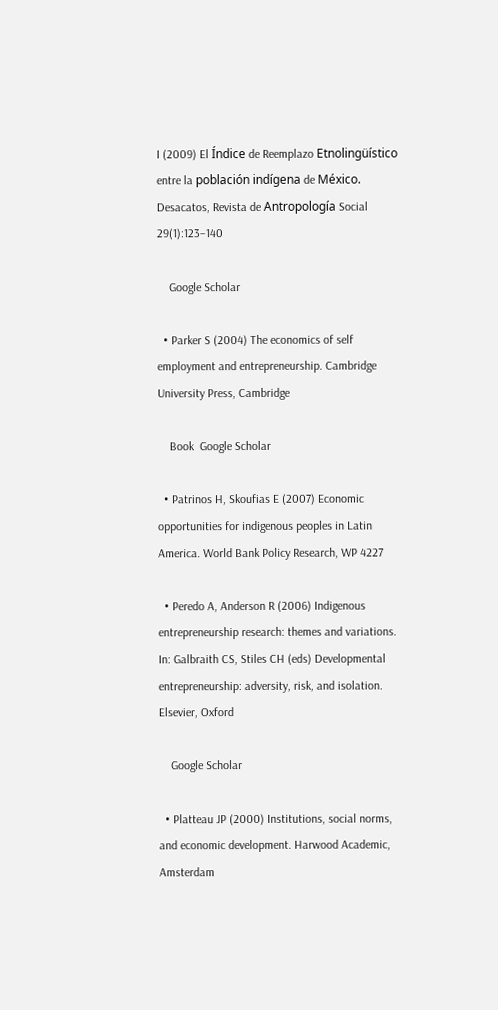I (2009) El Índice de Reemplazo Etnolingüístico entre la población indígena de México. Desacatos, Revista de Antropología Social 29(1):123–140

    Google Scholar

  • Parker S (2004) The economics of self employment and entrepreneurship. Cambridge University Press, Cambridge

    Book  Google Scholar

  • Patrinos H, Skoufias E (2007) Economic opportunities for indigenous peoples in Latin America. World Bank Policy Research, WP 4227

  • Peredo A, Anderson R (2006) Indigenous entrepreneurship research: themes and variations. In: Galbraith CS, Stiles CH (eds) Developmental entrepreneurship: adversity, risk, and isolation. Elsevier, Oxford

    Google Scholar

  • Platteau JP (2000) Institutions, social norms, and economic development. Harwood Academic, Amsterdam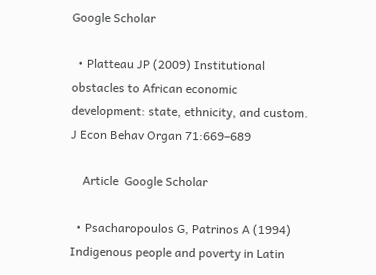Google Scholar

  • Platteau JP (2009) Institutional obstacles to African economic development: state, ethnicity, and custom. J Econ Behav Organ 71:669–689

    Article  Google Scholar

  • Psacharopoulos G, Patrinos A (1994) Indigenous people and poverty in Latin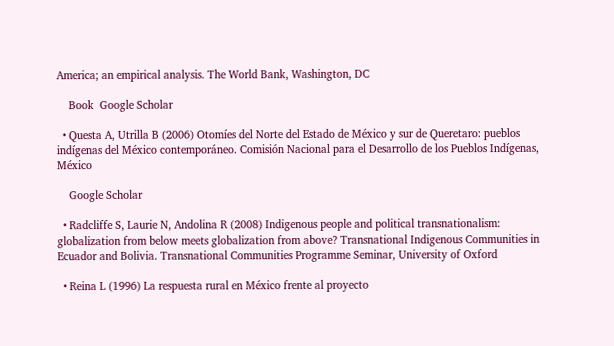America; an empirical analysis. The World Bank, Washington, DC

    Book  Google Scholar

  • Questa A, Utrilla B (2006) Otomíes del Norte del Estado de México y sur de Queretaro: pueblos indígenas del México contemporáneo. Comisión Nacional para el Desarrollo de los Pueblos Indígenas, México

    Google Scholar

  • Radcliffe S, Laurie N, Andolina R (2008) Indigenous people and political transnationalism: globalization from below meets globalization from above? Transnational Indigenous Communities in Ecuador and Bolivia. Transnational Communities Programme Seminar, University of Oxford

  • Reina L (1996) La respuesta rural en México frente al proyecto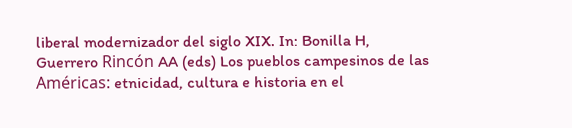liberal modernizador del siglo XIX. In: Bonilla H, Guerrero Rincón AA (eds) Los pueblos campesinos de las Américas: etnicidad, cultura e historia en el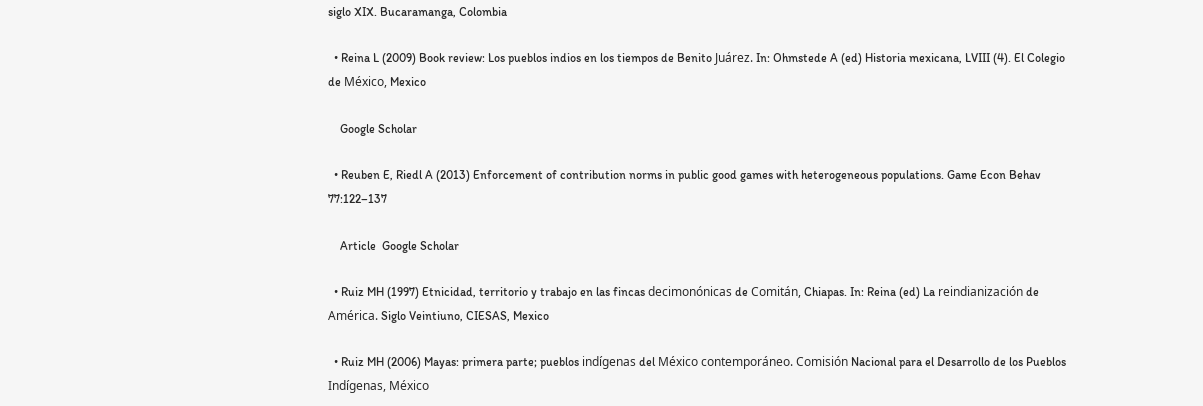siglo XIX. Bucaramanga, Colombia

  • Reina L (2009) Book review: Los pueblos indios en los tiempos de Benito Juárez. In: Ohmstede A (ed) Historia mexicana, LVIII (4). El Colegio de México, Mexico

    Google Scholar

  • Reuben E, Riedl A (2013) Enforcement of contribution norms in public good games with heterogeneous populations. Game Econ Behav 77:122–137

    Article  Google Scholar

  • Ruiz MH (1997) Etnicidad, territorio y trabajo en las fincas decimonónicas de Comitán, Chiapas. In: Reina (ed) La reindianización de América. Siglo Veintiuno, CIESAS, Mexico

  • Ruiz MH (2006) Mayas: primera parte; pueblos indígenas del México contemporáneo. Comisión Nacional para el Desarrollo de los Pueblos Indígenas, México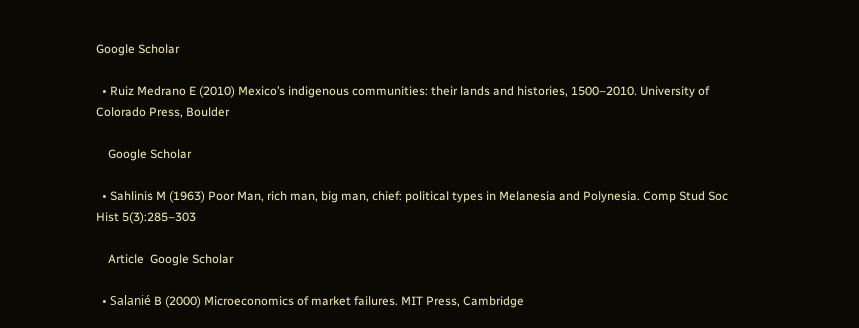Google Scholar

  • Ruiz Medrano E (2010) Mexico’s indigenous communities: their lands and histories, 1500–2010. University of Colorado Press, Boulder

    Google Scholar

  • Sahlinis M (1963) Poor Man, rich man, big man, chief: political types in Melanesia and Polynesia. Comp Stud Soc Hist 5(3):285–303

    Article  Google Scholar

  • Salanié B (2000) Microeconomics of market failures. MIT Press, Cambridge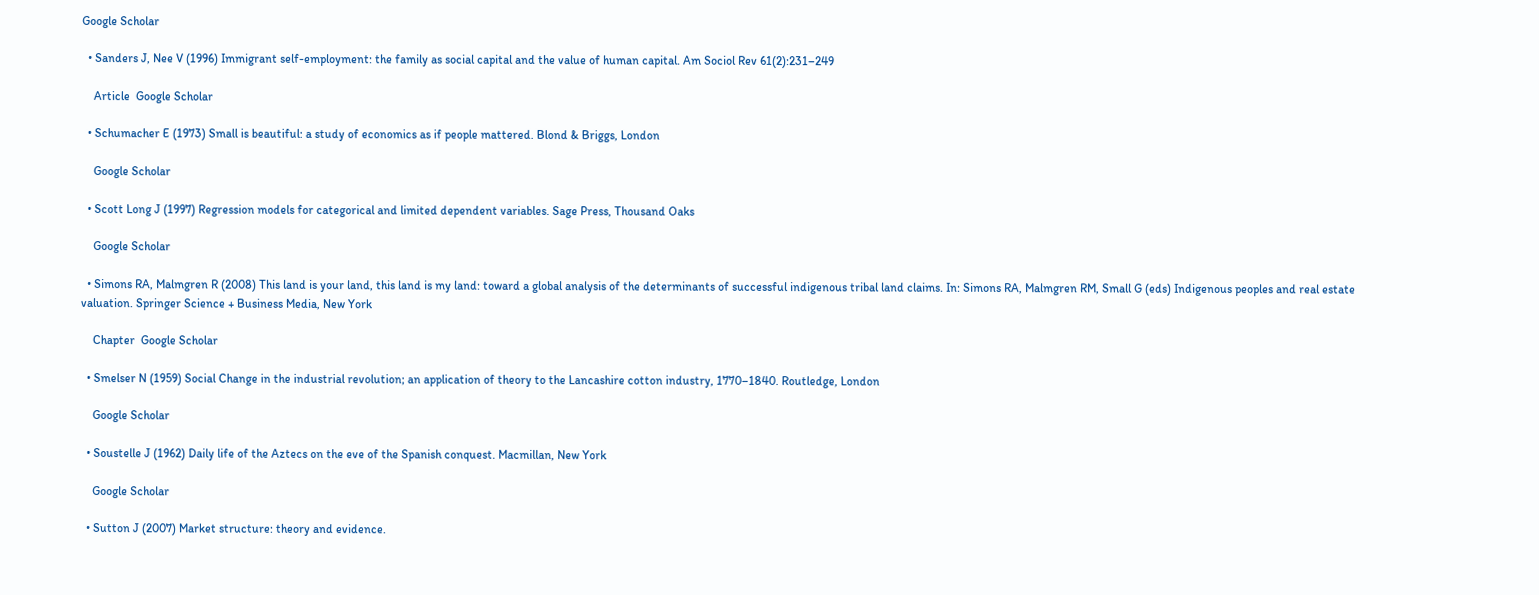Google Scholar

  • Sanders J, Nee V (1996) Immigrant self-employment: the family as social capital and the value of human capital. Am Sociol Rev 61(2):231–249

    Article  Google Scholar

  • Schumacher E (1973) Small is beautiful: a study of economics as if people mattered. Blond & Briggs, London

    Google Scholar

  • Scott Long J (1997) Regression models for categorical and limited dependent variables. Sage Press, Thousand Oaks

    Google Scholar

  • Simons RA, Malmgren R (2008) This land is your land, this land is my land: toward a global analysis of the determinants of successful indigenous tribal land claims. In: Simons RA, Malmgren RM, Small G (eds) Indigenous peoples and real estate valuation. Springer Science + Business Media, New York

    Chapter  Google Scholar

  • Smelser N (1959) Social Change in the industrial revolution; an application of theory to the Lancashire cotton industry, 1770–1840. Routledge, London

    Google Scholar

  • Soustelle J (1962) Daily life of the Aztecs on the eve of the Spanish conquest. Macmillan, New York

    Google Scholar

  • Sutton J (2007) Market structure: theory and evidence.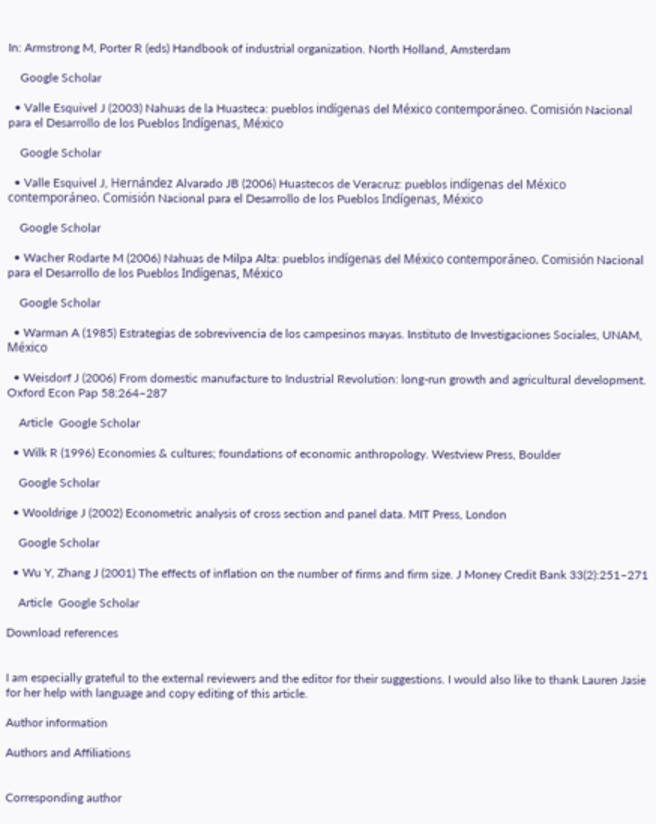In: Armstrong M, Porter R (eds) Handbook of industrial organization. North Holland, Amsterdam

    Google Scholar

  • Valle Esquivel J (2003) Nahuas de la Huasteca: pueblos indígenas del México contemporáneo. Comisión Nacional para el Desarrollo de los Pueblos Indígenas, México

    Google Scholar

  • Valle Esquivel J, Hernández Alvarado JB (2006) Huastecos de Veracruz: pueblos indígenas del México contemporáneo. Comisión Nacional para el Desarrollo de los Pueblos Indígenas, México

    Google Scholar

  • Wacher Rodarte M (2006) Nahuas de Milpa Alta: pueblos indígenas del México contemporáneo. Comisión Nacional para el Desarrollo de los Pueblos Indígenas, México

    Google Scholar

  • Warman A (1985) Estrategias de sobrevivencia de los campesinos mayas. Instituto de Investigaciones Sociales, UNAM, México

  • Weisdorf J (2006) From domestic manufacture to Industrial Revolution: long-run growth and agricultural development. Oxford Econ Pap 58:264–287

    Article  Google Scholar

  • Wilk R (1996) Economies & cultures; foundations of economic anthropology. Westview Press, Boulder

    Google Scholar

  • Wooldrige J (2002) Econometric analysis of cross section and panel data. MIT Press, London

    Google Scholar

  • Wu Y, Zhang J (2001) The effects of inflation on the number of firms and firm size. J Money Credit Bank 33(2):251–271

    Article  Google Scholar

Download references


I am especially grateful to the external reviewers and the editor for their suggestions. I would also like to thank Lauren Jasie for her help with language and copy editing of this article.

Author information

Authors and Affiliations


Corresponding author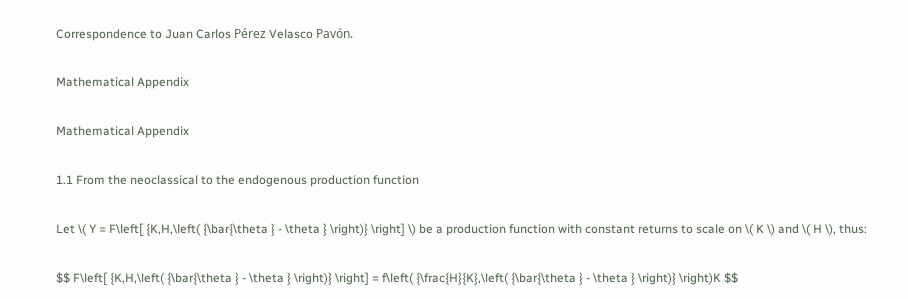Correspondence to Juan Carlos Pérez Velasco Pavón.

Mathematical Appendix

Mathematical Appendix

1.1 From the neoclassical to the endogenous production function

Let \( Y = F\left[ {K,H,\left( {\bar{\theta } - \theta } \right)} \right] \) be a production function with constant returns to scale on \( K \) and \( H \), thus:

$$ F\left[ {K,H,\left( {\bar{\theta } - \theta } \right)} \right] = f\left( {\frac{H}{K},\left( {\bar{\theta } - \theta } \right)} \right)K $$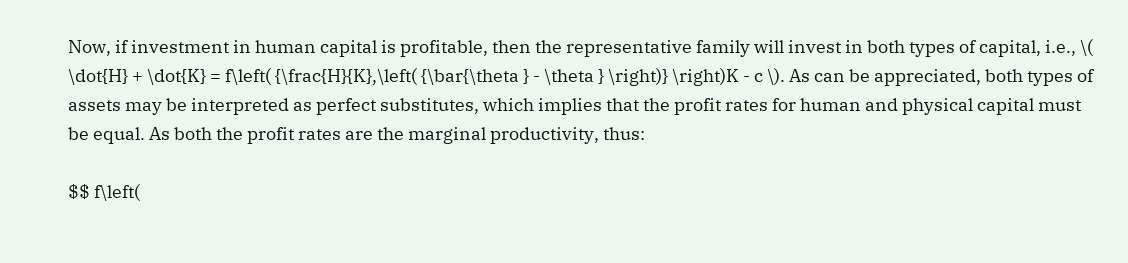Now, if investment in human capital is profitable, then the representative family will invest in both types of capital, i.e., \( \dot{H} + \dot{K} = f\left( {\frac{H}{K},\left( {\bar{\theta } - \theta } \right)} \right)K - c \). As can be appreciated, both types of assets may be interpreted as perfect substitutes, which implies that the profit rates for human and physical capital must be equal. As both the profit rates are the marginal productivity, thus:

$$ f\left(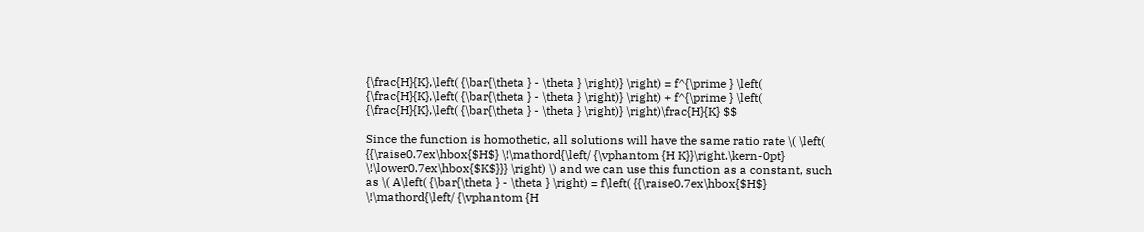{\frac{H}{K},\left( {\bar{\theta } - \theta } \right)} \right) = f^{\prime } \left( {\frac{H}{K},\left( {\bar{\theta } - \theta } \right)} \right) + f^{\prime } \left( {\frac{H}{K},\left( {\bar{\theta } - \theta } \right)} \right)\frac{H}{K} $$

Since the function is homothetic, all solutions will have the same ratio rate \( \left( {{\raise0.7ex\hbox{$H$} \!\mathord{\left/ {\vphantom {H K}}\right.\kern-0pt} \!\lower0.7ex\hbox{$K$}}} \right) \) and we can use this function as a constant, such as \( A\left( {\bar{\theta } - \theta } \right) = f\left( {{\raise0.7ex\hbox{$H$} \!\mathord{\left/ {\vphantom {H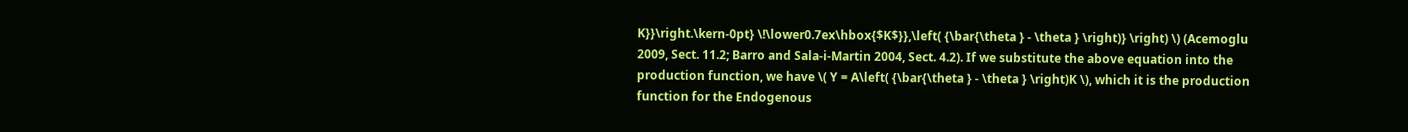K}}\right.\kern-0pt} \!\lower0.7ex\hbox{$K$}},\left( {\bar{\theta } - \theta } \right)} \right) \) (Acemoglu 2009, Sect. 11.2; Barro and Sala-i-Martin 2004, Sect. 4.2). If we substitute the above equation into the production function, we have \( Y = A\left( {\bar{\theta } - \theta } \right)K \), which it is the production function for the Endogenous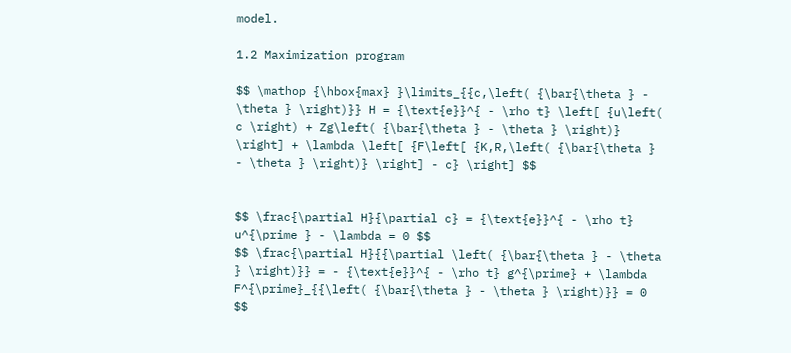model.

1.2 Maximization program

$$ \mathop {\hbox{max} }\limits_{{c,\left( {\bar{\theta } - \theta } \right)}} H = {\text{e}}^{ - \rho t} \left[ {u\left( c \right) + Zg\left( {\bar{\theta } - \theta } \right)} \right] + \lambda \left[ {F\left[ {K,R,\left( {\bar{\theta } - \theta } \right)} \right] - c} \right] $$


$$ \frac{\partial H}{\partial c} = {\text{e}}^{ - \rho t} u^{\prime } - \lambda = 0 $$
$$ \frac{\partial H}{{\partial \left( {\bar{\theta } - \theta } \right)}} = - {\text{e}}^{ - \rho t} g^{\prime} + \lambda F^{\prime}_{{\left( {\bar{\theta } - \theta } \right)}} = 0 $$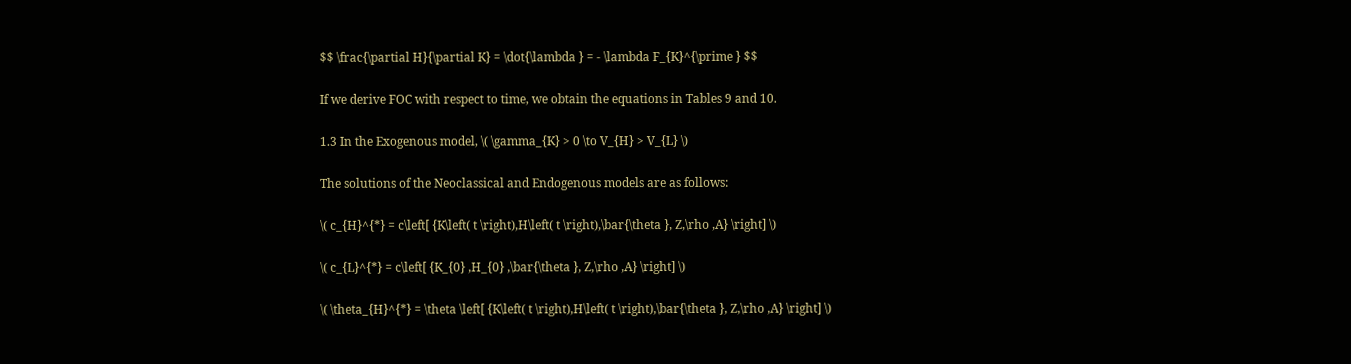$$ \frac{\partial H}{\partial K} = \dot{\lambda } = - \lambda F_{K}^{\prime } $$

If we derive FOC with respect to time, we obtain the equations in Tables 9 and 10.

1.3 In the Exogenous model, \( \gamma_{K} > 0 \to V_{H} > V_{L} \)

The solutions of the Neoclassical and Endogenous models are as follows:

\( c_{H}^{*} = c\left[ {K\left( t \right),H\left( t \right),\bar{\theta }, Z,\rho ,A} \right] \)

\( c_{L}^{*} = c\left[ {K_{0} ,H_{0} ,\bar{\theta }, Z,\rho ,A} \right] \)

\( \theta_{H}^{*} = \theta \left[ {K\left( t \right),H\left( t \right),\bar{\theta }, Z,\rho ,A} \right] \)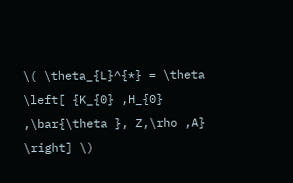\( \theta_{L}^{*} = \theta \left[ {K_{0} ,H_{0} ,\bar{\theta }, Z,\rho ,A} \right] \)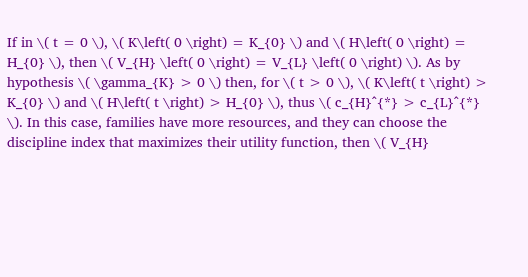If in \( t = 0 \), \( K\left( 0 \right) = K_{0} \) and \( H\left( 0 \right) = H_{0} \), then \( V_{H} \left( 0 \right) = V_{L} \left( 0 \right) \). As by hypothesis \( \gamma_{K} > 0 \) then, for \( t > 0 \), \( K\left( t \right) > K_{0} \) and \( H\left( t \right) > H_{0} \), thus \( c_{H}^{*} > c_{L}^{*} \). In this case, families have more resources, and they can choose the discipline index that maximizes their utility function, then \( V_{H}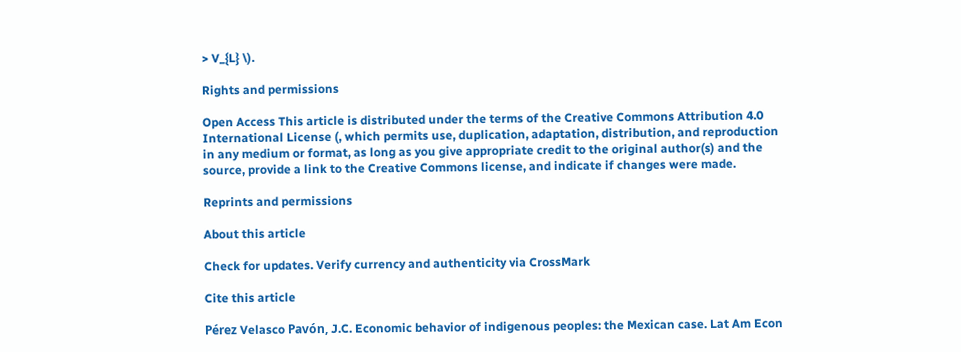> V_{L} \).

Rights and permissions

Open Access This article is distributed under the terms of the Creative Commons Attribution 4.0 International License (, which permits use, duplication, adaptation, distribution, and reproduction in any medium or format, as long as you give appropriate credit to the original author(s) and the source, provide a link to the Creative Commons license, and indicate if changes were made.

Reprints and permissions

About this article

Check for updates. Verify currency and authenticity via CrossMark

Cite this article

Pérez Velasco Pavón, J.C. Economic behavior of indigenous peoples: the Mexican case. Lat Am Econ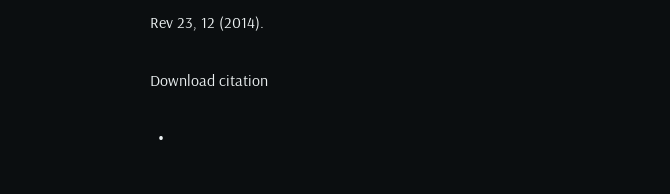Rev 23, 12 (2014).

Download citation

  •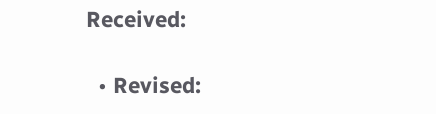Received:

  • Revised: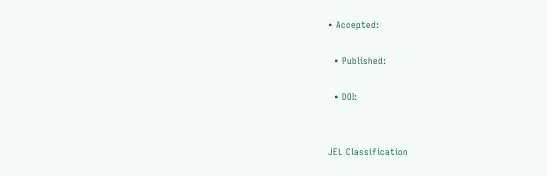• Accepted:

  • Published:

  • DOI:


JEL Classification